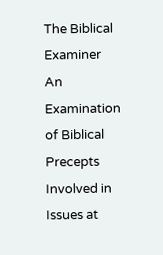The Biblical Examiner
An Examination of Biblical Precepts Involved in Issues at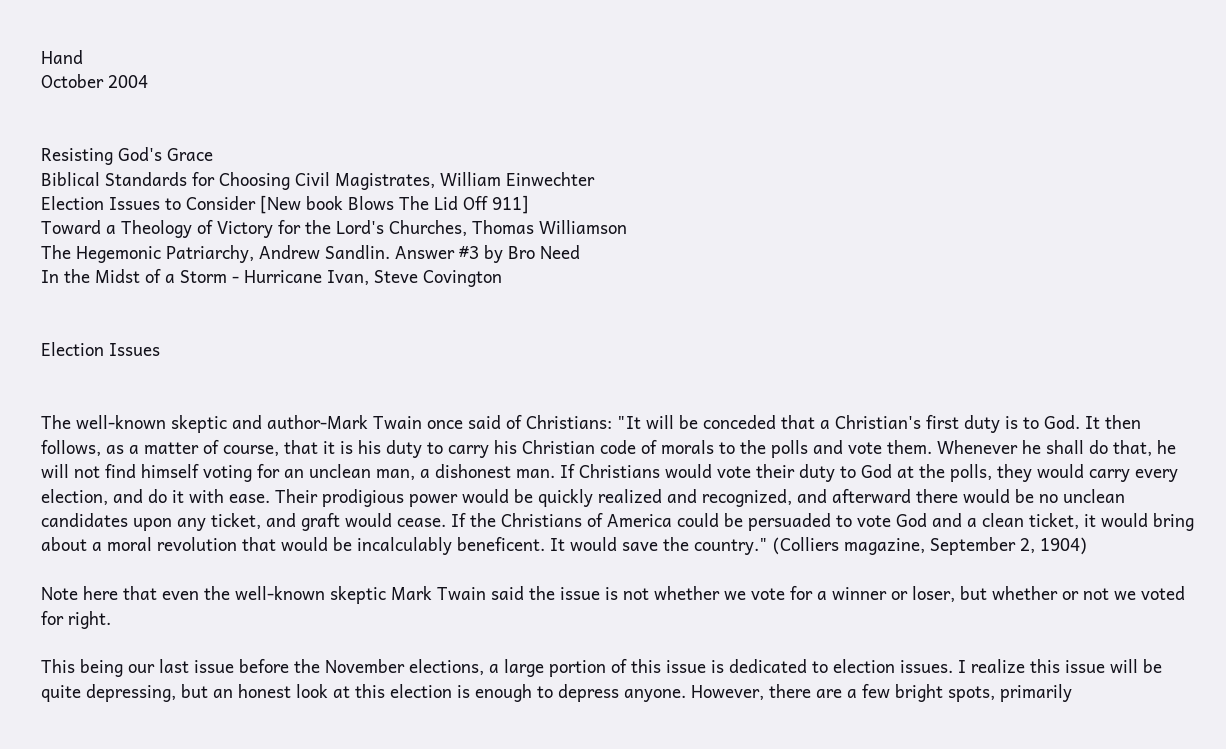Hand
October 2004


Resisting God's Grace
Biblical Standards for Choosing Civil Magistrates, William Einwechter
Election Issues to Consider [New book Blows The Lid Off 911]
Toward a Theology of Victory for the Lord's Churches, Thomas Williamson
The Hegemonic Patriarchy, Andrew Sandlin. Answer #3 by Bro Need
In the Midst of a Storm - Hurricane Ivan, Steve Covington


Election Issues


The well-known skeptic and author-Mark Twain once said of Christians: "It will be conceded that a Christian's first duty is to God. It then follows, as a matter of course, that it is his duty to carry his Christian code of morals to the polls and vote them. Whenever he shall do that, he will not find himself voting for an unclean man, a dishonest man. If Christians would vote their duty to God at the polls, they would carry every election, and do it with ease. Their prodigious power would be quickly realized and recognized, and afterward there would be no unclean candidates upon any ticket, and graft would cease. If the Christians of America could be persuaded to vote God and a clean ticket, it would bring about a moral revolution that would be incalculably beneficent. It would save the country." (Colliers magazine, September 2, 1904)

Note here that even the well-known skeptic Mark Twain said the issue is not whether we vote for a winner or loser, but whether or not we voted for right.

This being our last issue before the November elections, a large portion of this issue is dedicated to election issues. I realize this issue will be quite depressing, but an honest look at this election is enough to depress anyone. However, there are a few bright spots, primarily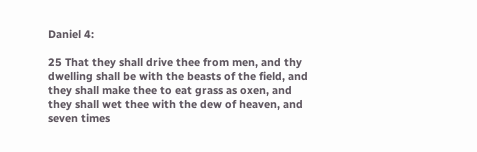Daniel 4:

25 That they shall drive thee from men, and thy dwelling shall be with the beasts of the field, and they shall make thee to eat grass as oxen, and they shall wet thee with the dew of heaven, and seven times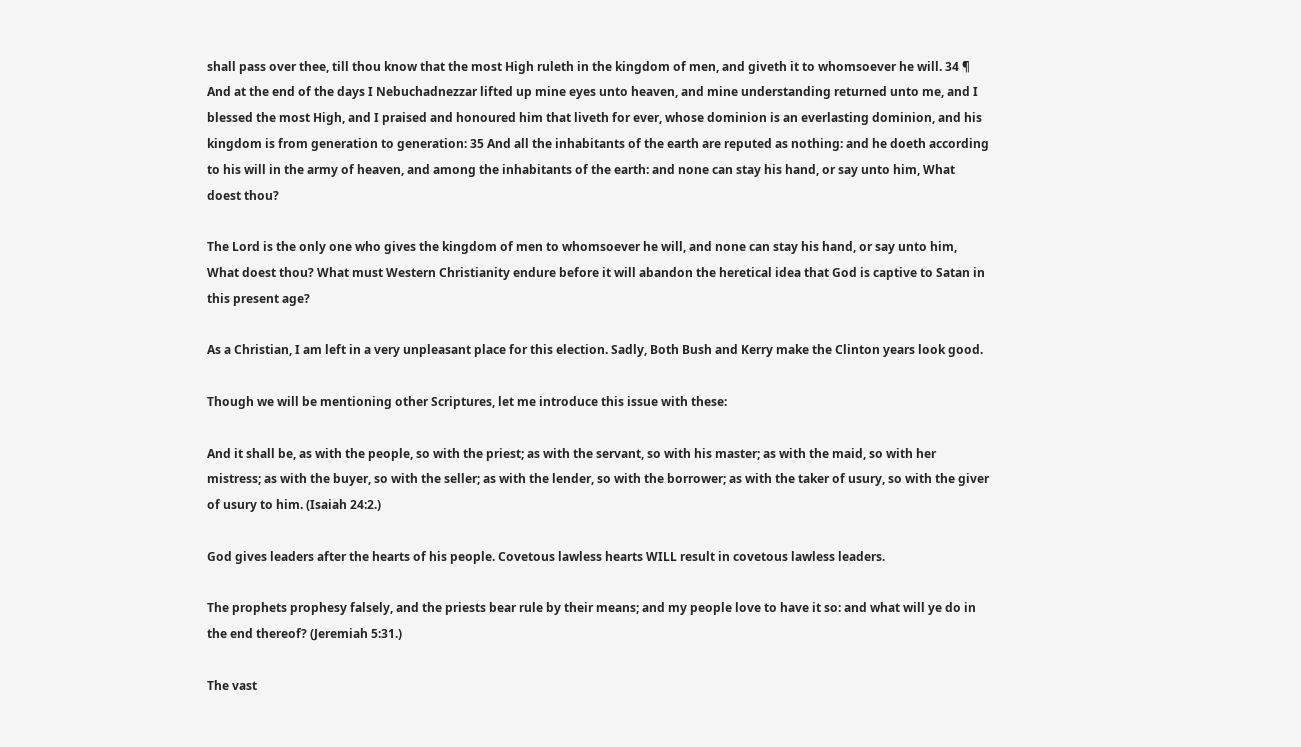shall pass over thee, till thou know that the most High ruleth in the kingdom of men, and giveth it to whomsoever he will. 34 ¶ And at the end of the days I Nebuchadnezzar lifted up mine eyes unto heaven, and mine understanding returned unto me, and I blessed the most High, and I praised and honoured him that liveth for ever, whose dominion is an everlasting dominion, and his kingdom is from generation to generation: 35 And all the inhabitants of the earth are reputed as nothing: and he doeth according to his will in the army of heaven, and among the inhabitants of the earth: and none can stay his hand, or say unto him, What doest thou?

The Lord is the only one who gives the kingdom of men to whomsoever he will, and none can stay his hand, or say unto him, What doest thou? What must Western Christianity endure before it will abandon the heretical idea that God is captive to Satan in this present age?

As a Christian, I am left in a very unpleasant place for this election. Sadly, Both Bush and Kerry make the Clinton years look good.

Though we will be mentioning other Scriptures, let me introduce this issue with these:

And it shall be, as with the people, so with the priest; as with the servant, so with his master; as with the maid, so with her mistress; as with the buyer, so with the seller; as with the lender, so with the borrower; as with the taker of usury, so with the giver of usury to him. (Isaiah 24:2.)

God gives leaders after the hearts of his people. Covetous lawless hearts WILL result in covetous lawless leaders.

The prophets prophesy falsely, and the priests bear rule by their means; and my people love to have it so: and what will ye do in the end thereof? (Jeremiah 5:31.)

The vast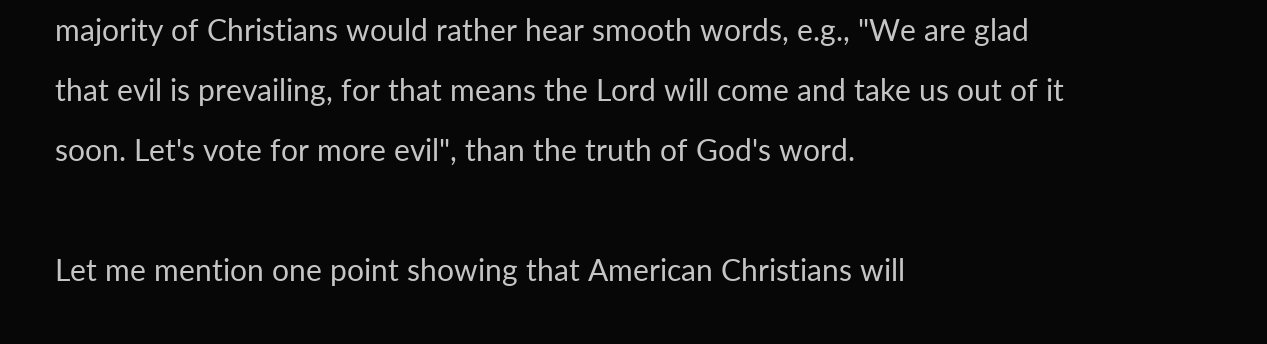majority of Christians would rather hear smooth words, e.g., "We are glad that evil is prevailing, for that means the Lord will come and take us out of it soon. Let's vote for more evil", than the truth of God's word.

Let me mention one point showing that American Christians will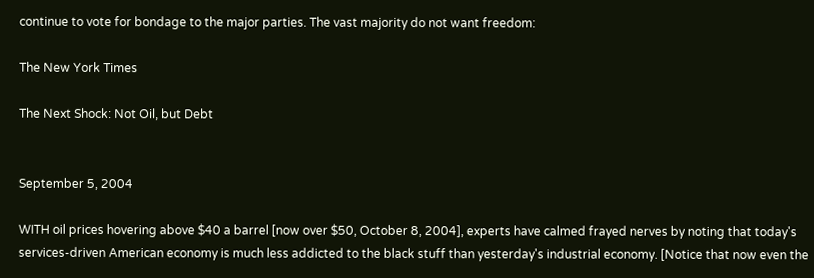continue to vote for bondage to the major parties. The vast majority do not want freedom:

The New York Times

The Next Shock: Not Oil, but Debt


September 5, 2004

WITH oil prices hovering above $40 a barrel [now over $50, October 8, 2004], experts have calmed frayed nerves by noting that today's services-driven American economy is much less addicted to the black stuff than yesterday's industrial economy. [Notice that now even the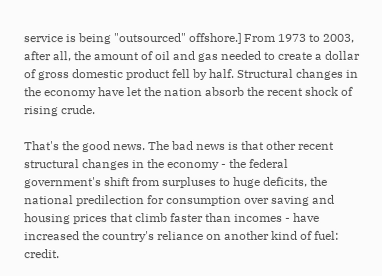service is being "outsourced" offshore.] From 1973 to 2003, after all, the amount of oil and gas needed to create a dollar of gross domestic product fell by half. Structural changes in the economy have let the nation absorb the recent shock of rising crude.

That's the good news. The bad news is that other recent structural changes in the economy - the federal government's shift from surpluses to huge deficits, the national predilection for consumption over saving and housing prices that climb faster than incomes - have increased the country's reliance on another kind of fuel: credit.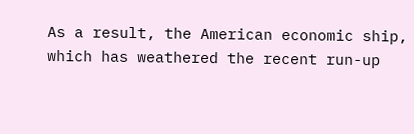As a result, the American economic ship, which has weathered the recent run-up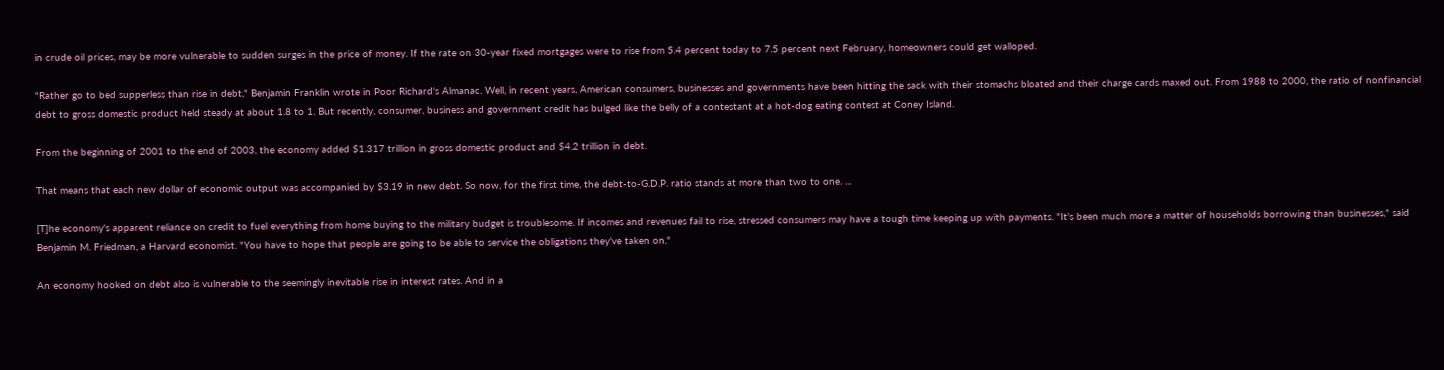in crude oil prices, may be more vulnerable to sudden surges in the price of money. If the rate on 30-year fixed mortgages were to rise from 5.4 percent today to 7.5 percent next February, homeowners could get walloped.

"Rather go to bed supperless than rise in debt," Benjamin Franklin wrote in Poor Richard's Almanac. Well, in recent years, American consumers, businesses and governments have been hitting the sack with their stomachs bloated and their charge cards maxed out. From 1988 to 2000, the ratio of nonfinancial debt to gross domestic product held steady at about 1.8 to 1. But recently, consumer, business and government credit has bulged like the belly of a contestant at a hot-dog eating contest at Coney Island.

From the beginning of 2001 to the end of 2003, the economy added $1.317 trillion in gross domestic product and $4.2 trillion in debt.

That means that each new dollar of economic output was accompanied by $3.19 in new debt. So now, for the first time, the debt-to-G.D.P. ratio stands at more than two to one. ...

[T]he economy's apparent reliance on credit to fuel everything from home buying to the military budget is troublesome. If incomes and revenues fail to rise, stressed consumers may have a tough time keeping up with payments. "It's been much more a matter of households borrowing than businesses," said Benjamin M. Friedman, a Harvard economist. "You have to hope that people are going to be able to service the obligations they've taken on."

An economy hooked on debt also is vulnerable to the seemingly inevitable rise in interest rates. And in a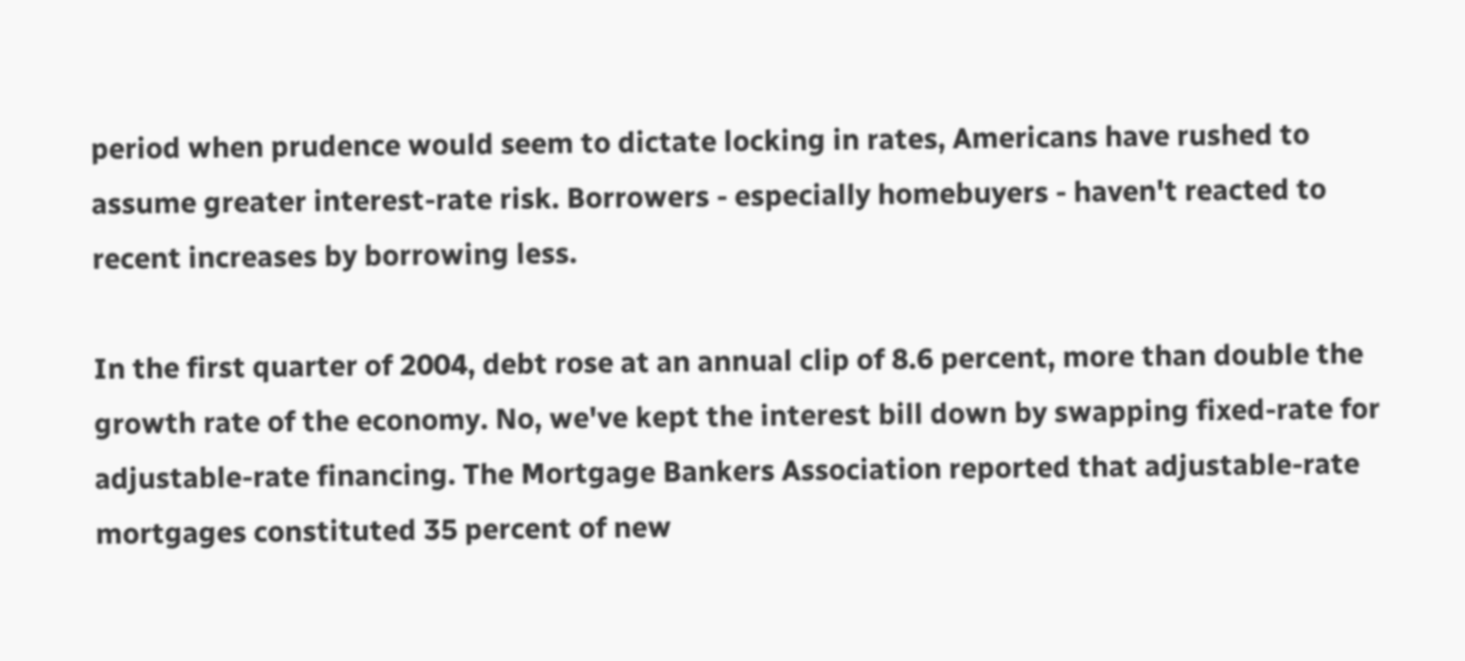period when prudence would seem to dictate locking in rates, Americans have rushed to assume greater interest-rate risk. Borrowers - especially homebuyers - haven't reacted to recent increases by borrowing less.

In the first quarter of 2004, debt rose at an annual clip of 8.6 percent, more than double the growth rate of the economy. No, we've kept the interest bill down by swapping fixed-rate for adjustable-rate financing. The Mortgage Bankers Association reported that adjustable-rate mortgages constituted 35 percent of new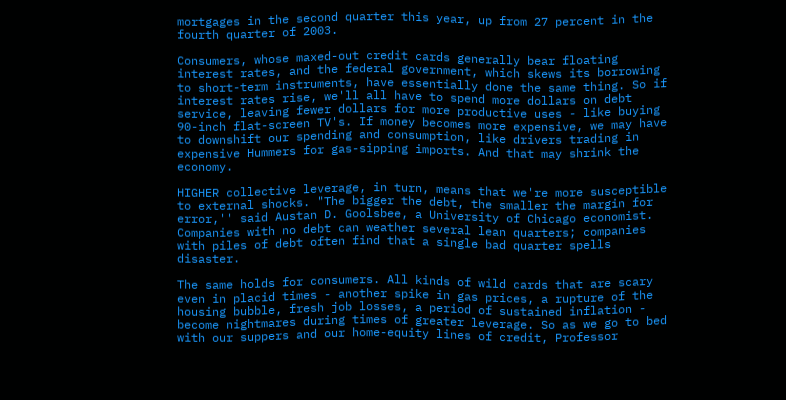mortgages in the second quarter this year, up from 27 percent in the fourth quarter of 2003.

Consumers, whose maxed-out credit cards generally bear floating interest rates, and the federal government, which skews its borrowing to short-term instruments, have essentially done the same thing. So if interest rates rise, we'll all have to spend more dollars on debt service, leaving fewer dollars for more productive uses - like buying 90-inch flat-screen TV's. If money becomes more expensive, we may have to downshift our spending and consumption, like drivers trading in expensive Hummers for gas-sipping imports. And that may shrink the economy.

HIGHER collective leverage, in turn, means that we're more susceptible to external shocks. "The bigger the debt, the smaller the margin for error,'' said Austan D. Goolsbee, a University of Chicago economist. Companies with no debt can weather several lean quarters; companies with piles of debt often find that a single bad quarter spells disaster.

The same holds for consumers. All kinds of wild cards that are scary even in placid times - another spike in gas prices, a rupture of the housing bubble, fresh job losses, a period of sustained inflation - become nightmares during times of greater leverage. So as we go to bed with our suppers and our home-equity lines of credit, Professor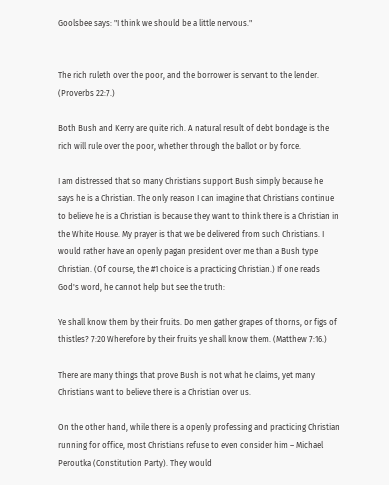Goolsbee says: "I think we should be a little nervous."


The rich ruleth over the poor, and the borrower is servant to the lender. (Proverbs 22:7.)

Both Bush and Kerry are quite rich. A natural result of debt bondage is the rich will rule over the poor, whether through the ballot or by force.

I am distressed that so many Christians support Bush simply because he says he is a Christian. The only reason I can imagine that Christians continue to believe he is a Christian is because they want to think there is a Christian in the White House. My prayer is that we be delivered from such Christians. I would rather have an openly pagan president over me than a Bush type Christian. (Of course, the #1 choice is a practicing Christian.) If one reads God's word, he cannot help but see the truth:

Ye shall know them by their fruits. Do men gather grapes of thorns, or figs of thistles? 7:20 Wherefore by their fruits ye shall know them. (Matthew 7:16.)

There are many things that prove Bush is not what he claims, yet many Christians want to believe there is a Christian over us.

On the other hand, while there is a openly professing and practicing Christian running for office, most Christians refuse to even consider him – Michael Peroutka (Constitution Party). They would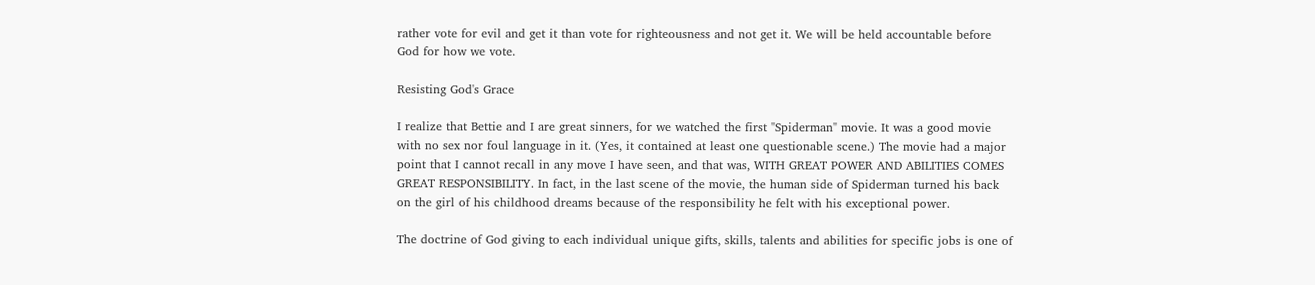rather vote for evil and get it than vote for righteousness and not get it. We will be held accountable before God for how we vote.

Resisting God's Grace

I realize that Bettie and I are great sinners, for we watched the first "Spiderman" movie. It was a good movie with no sex nor foul language in it. (Yes, it contained at least one questionable scene.) The movie had a major point that I cannot recall in any move I have seen, and that was, WITH GREAT POWER AND ABILITIES COMES GREAT RESPONSIBILITY. In fact, in the last scene of the movie, the human side of Spiderman turned his back on the girl of his childhood dreams because of the responsibility he felt with his exceptional power.

The doctrine of God giving to each individual unique gifts, skills, talents and abilities for specific jobs is one of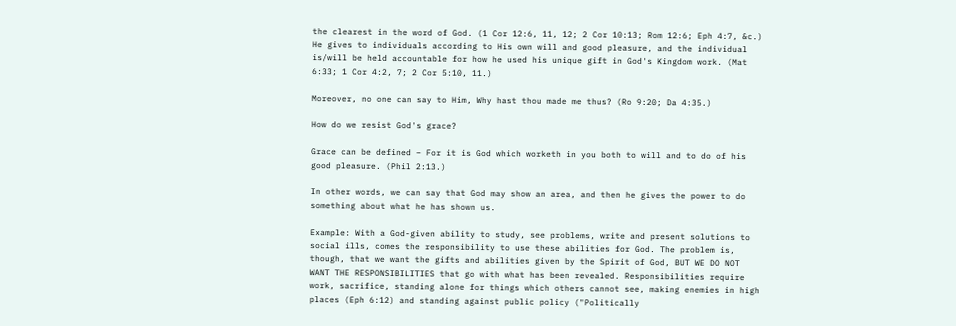the clearest in the word of God. (1 Cor 12:6, 11, 12; 2 Cor 10:13; Rom 12:6; Eph 4:7, &c.) He gives to individuals according to His own will and good pleasure, and the individual is/will be held accountable for how he used his unique gift in God's Kingdom work. (Mat 6:33; 1 Cor 4:2, 7; 2 Cor 5:10, 11.)

Moreover, no one can say to Him, Why hast thou made me thus? (Ro 9:20; Da 4:35.)

How do we resist God's grace?

Grace can be defined – For it is God which worketh in you both to will and to do of his good pleasure. (Phil 2:13.)

In other words, we can say that God may show an area, and then he gives the power to do something about what he has shown us.

Example: With a God-given ability to study, see problems, write and present solutions to social ills, comes the responsibility to use these abilities for God. The problem is, though, that we want the gifts and abilities given by the Spirit of God, BUT WE DO NOT WANT THE RESPONSIBILITIES that go with what has been revealed. Responsibilities require work, sacrifice, standing alone for things which others cannot see, making enemies in high places (Eph 6:12) and standing against public policy ("Politically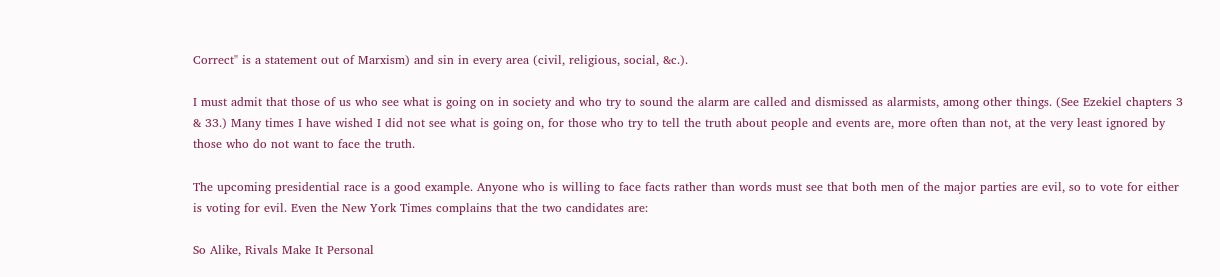Correct" is a statement out of Marxism) and sin in every area (civil, religious, social, &c.).

I must admit that those of us who see what is going on in society and who try to sound the alarm are called and dismissed as alarmists, among other things. (See Ezekiel chapters 3 & 33.) Many times I have wished I did not see what is going on, for those who try to tell the truth about people and events are, more often than not, at the very least ignored by those who do not want to face the truth.

The upcoming presidential race is a good example. Anyone who is willing to face facts rather than words must see that both men of the major parties are evil, so to vote for either is voting for evil. Even the New York Times complains that the two candidates are:

So Alike, Rivals Make It Personal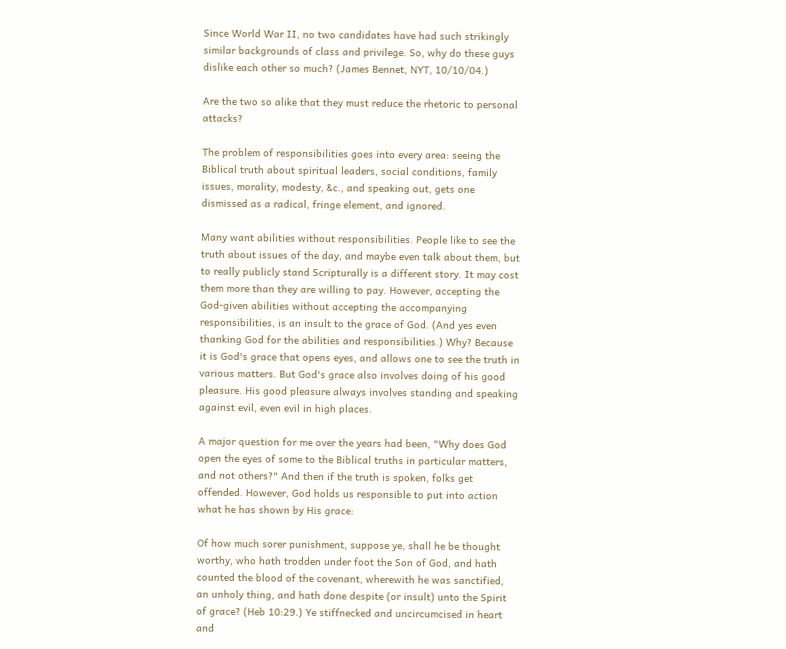Since World War II, no two candidates have had such strikingly similar backgrounds of class and privilege. So, why do these guys dislike each other so much? (James Bennet, NYT, 10/10/04.)

Are the two so alike that they must reduce the rhetoric to personal attacks?

The problem of responsibilities goes into every area: seeing the Biblical truth about spiritual leaders, social conditions, family issues, morality, modesty, &c., and speaking out, gets one dismissed as a radical, fringe element, and ignored.

Many want abilities without responsibilities. People like to see the truth about issues of the day, and maybe even talk about them, but to really publicly stand Scripturally is a different story. It may cost them more than they are willing to pay. However, accepting the God-given abilities without accepting the accompanying responsibilities, is an insult to the grace of God. (And yes even thanking God for the abilities and responsibilities.) Why? Because it is God's grace that opens eyes, and allows one to see the truth in various matters. But God's grace also involves doing of his good pleasure. His good pleasure always involves standing and speaking against evil, even evil in high places.

A major question for me over the years had been, "Why does God open the eyes of some to the Biblical truths in particular matters, and not others?" And then if the truth is spoken, folks get offended. However, God holds us responsible to put into action what he has shown by His grace:

Of how much sorer punishment, suppose ye, shall he be thought worthy, who hath trodden under foot the Son of God, and hath counted the blood of the covenant, wherewith he was sanctified, an unholy thing, and hath done despite (or insult) unto the Spirit of grace? (Heb 10:29.) Ye stiffnecked and uncircumcised in heart and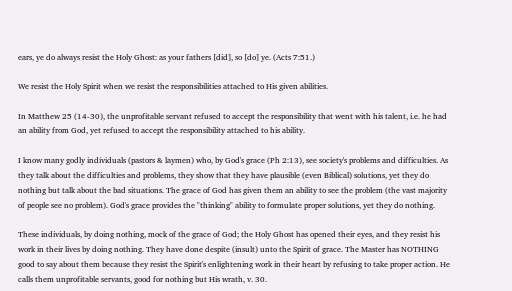ears, ye do always resist the Holy Ghost: as your fathers [did], so [do] ye. (Acts 7:51.)

We resist the Holy Spirit when we resist the responsibilities attached to His given abilities.

In Matthew 25 (14-30), the unprofitable servant refused to accept the responsibility that went with his talent, i.e. he had an ability from God, yet refused to accept the responsibility attached to his ability.

I know many godly individuals (pastors & laymen) who, by God's grace (Ph 2:13), see society's problems and difficulties. As they talk about the difficulties and problems, they show that they have plausible (even Biblical) solutions, yet they do nothing but talk about the bad situations. The grace of God has given them an ability to see the problem (the vast majority of people see no problem). God's grace provides the "thinking" ability to formulate proper solutions, yet they do nothing.

These individuals, by doing nothing, mock of the grace of God; the Holy Ghost has opened their eyes, and they resist his work in their lives by doing nothing. They have done despite (insult) unto the Spirit of grace. The Master has NOTHING good to say about them because they resist the Spirit's enlightening work in their heart by refusing to take proper action. He calls them unprofitable servants, good for nothing but His wrath, v. 30.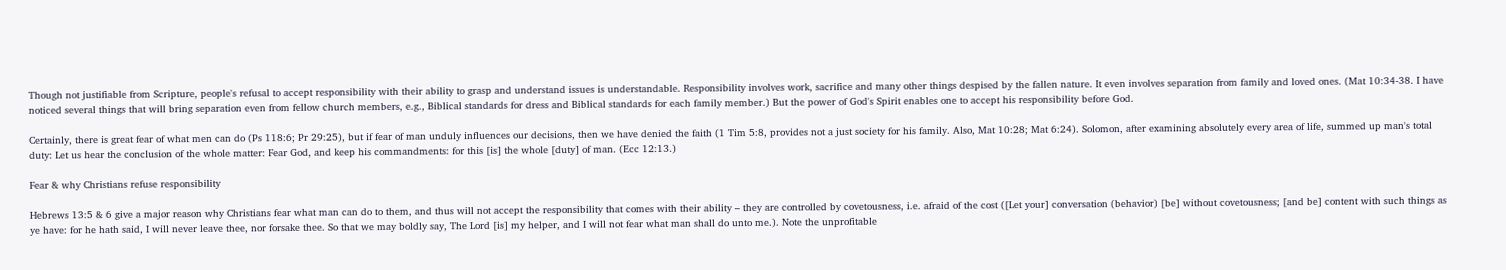Though not justifiable from Scripture, people's refusal to accept responsibility with their ability to grasp and understand issues is understandable. Responsibility involves work, sacrifice and many other things despised by the fallen nature. It even involves separation from family and loved ones. (Mat 10:34-38. I have noticed several things that will bring separation even from fellow church members, e.g., Biblical standards for dress and Biblical standards for each family member.) But the power of God's Spirit enables one to accept his responsibility before God.

Certainly, there is great fear of what men can do (Ps 118:6; Pr 29:25), but if fear of man unduly influences our decisions, then we have denied the faith (1 Tim 5:8, provides not a just society for his family. Also, Mat 10:28; Mat 6:24). Solomon, after examining absolutely every area of life, summed up man's total duty: Let us hear the conclusion of the whole matter: Fear God, and keep his commandments: for this [is] the whole [duty] of man. (Ecc 12:13.)

Fear & why Christians refuse responsibility

Hebrews 13:5 & 6 give a major reason why Christians fear what man can do to them, and thus will not accept the responsibility that comes with their ability – they are controlled by covetousness, i.e. afraid of the cost ([Let your] conversation (behavior) [be] without covetousness; [and be] content with such things as ye have: for he hath said, I will never leave thee, nor forsake thee. So that we may boldly say, The Lord [is] my helper, and I will not fear what man shall do unto me.). Note the unprofitable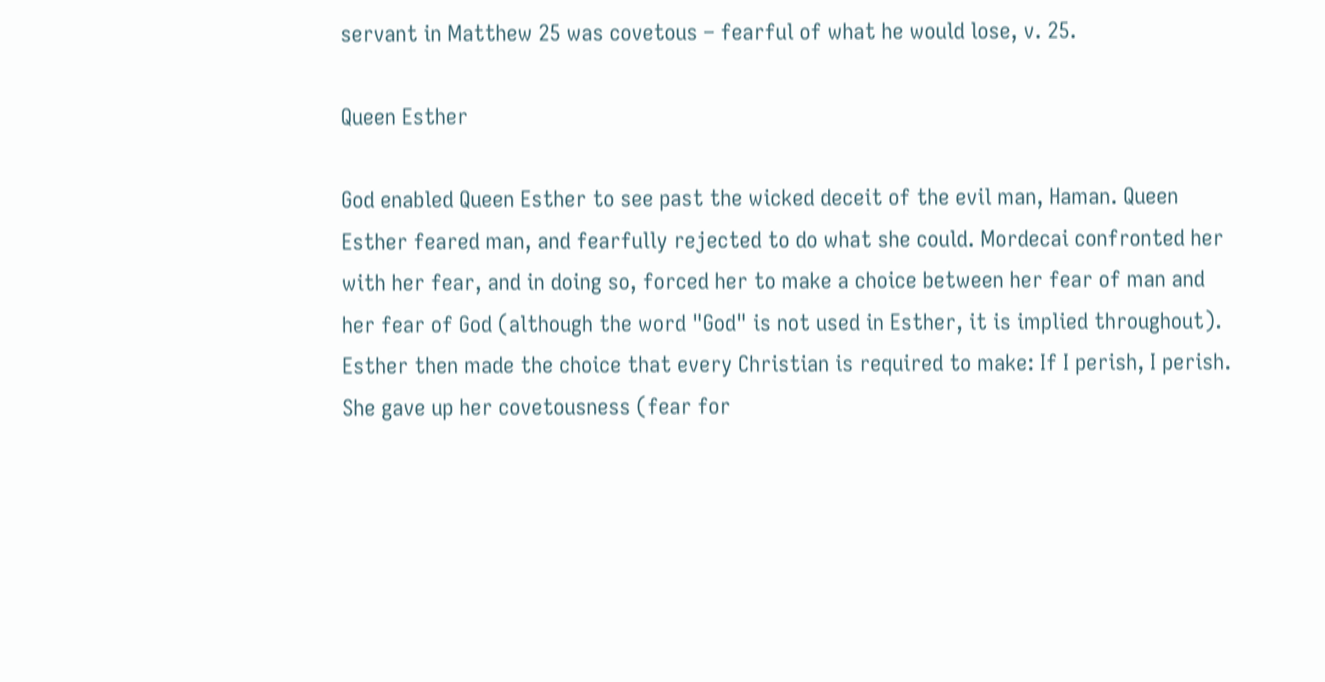servant in Matthew 25 was covetous – fearful of what he would lose, v. 25.

Queen Esther

God enabled Queen Esther to see past the wicked deceit of the evil man, Haman. Queen Esther feared man, and fearfully rejected to do what she could. Mordecai confronted her with her fear, and in doing so, forced her to make a choice between her fear of man and her fear of God (although the word "God" is not used in Esther, it is implied throughout). Esther then made the choice that every Christian is required to make: If I perish, I perish. She gave up her covetousness (fear for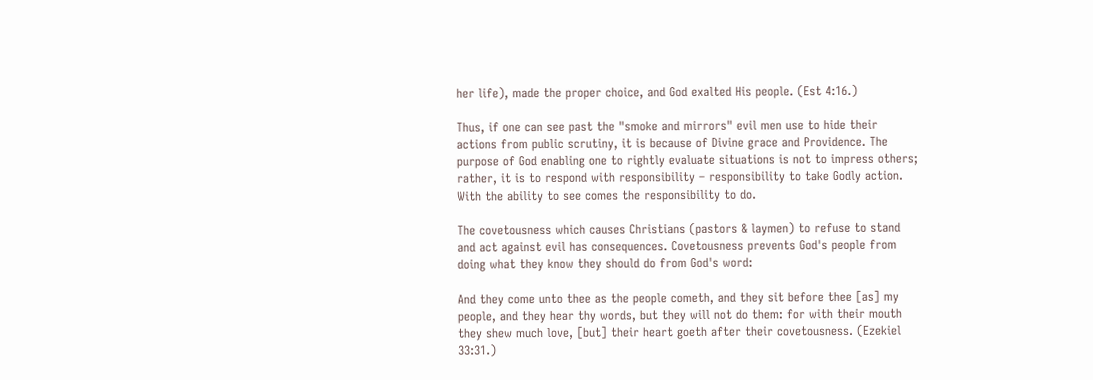her life), made the proper choice, and God exalted His people. (Est 4:16.)

Thus, if one can see past the "smoke and mirrors" evil men use to hide their actions from public scrutiny, it is because of Divine grace and Providence. The purpose of God enabling one to rightly evaluate situations is not to impress others; rather, it is to respond with responsibility – responsibility to take Godly action. With the ability to see comes the responsibility to do.

The covetousness which causes Christians (pastors & laymen) to refuse to stand and act against evil has consequences. Covetousness prevents God's people from doing what they know they should do from God's word:

And they come unto thee as the people cometh, and they sit before thee [as] my people, and they hear thy words, but they will not do them: for with their mouth they shew much love, [but] their heart goeth after their covetousness. (Ezekiel 33:31.)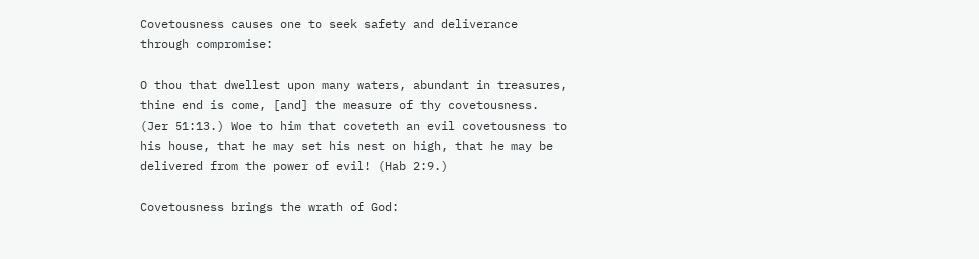Covetousness causes one to seek safety and deliverance through compromise:

O thou that dwellest upon many waters, abundant in treasures, thine end is come, [and] the measure of thy covetousness. (Jer 51:13.) Woe to him that coveteth an evil covetousness to his house, that he may set his nest on high, that he may be delivered from the power of evil! (Hab 2:9.)

Covetousness brings the wrath of God: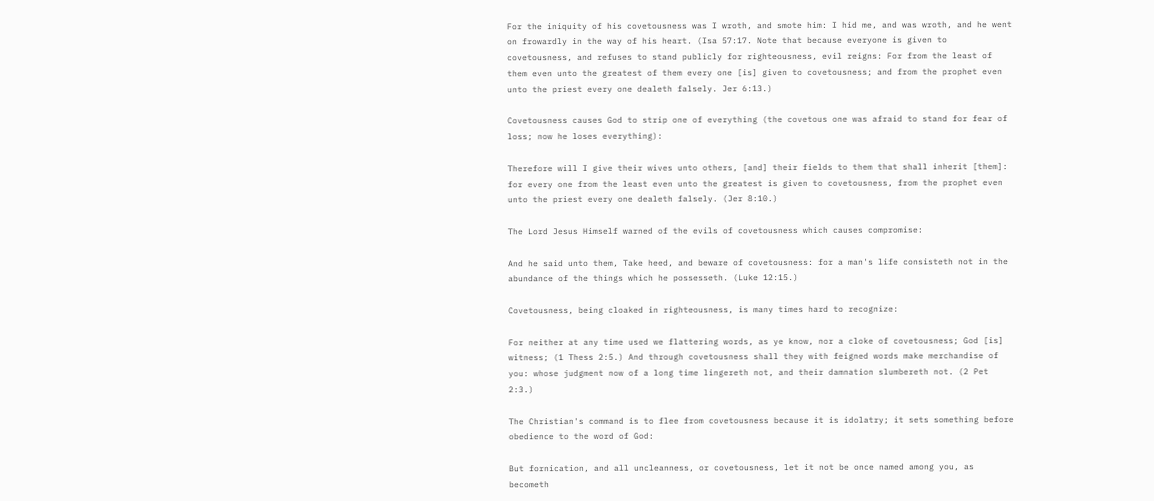For the iniquity of his covetousness was I wroth, and smote him: I hid me, and was wroth, and he went on frowardly in the way of his heart. (Isa 57:17. Note that because everyone is given to covetousness, and refuses to stand publicly for righteousness, evil reigns: For from the least of them even unto the greatest of them every one [is] given to covetousness; and from the prophet even unto the priest every one dealeth falsely. Jer 6:13.)

Covetousness causes God to strip one of everything (the covetous one was afraid to stand for fear of loss; now he loses everything):

Therefore will I give their wives unto others, [and] their fields to them that shall inherit [them]: for every one from the least even unto the greatest is given to covetousness, from the prophet even unto the priest every one dealeth falsely. (Jer 8:10.)

The Lord Jesus Himself warned of the evils of covetousness which causes compromise:

And he said unto them, Take heed, and beware of covetousness: for a man's life consisteth not in the abundance of the things which he possesseth. (Luke 12:15.)

Covetousness, being cloaked in righteousness, is many times hard to recognize:

For neither at any time used we flattering words, as ye know, nor a cloke of covetousness; God [is] witness; (1 Thess 2:5.) And through covetousness shall they with feigned words make merchandise of you: whose judgment now of a long time lingereth not, and their damnation slumbereth not. (2 Pet 2:3.)

The Christian's command is to flee from covetousness because it is idolatry; it sets something before obedience to the word of God:

But fornication, and all uncleanness, or covetousness, let it not be once named among you, as becometh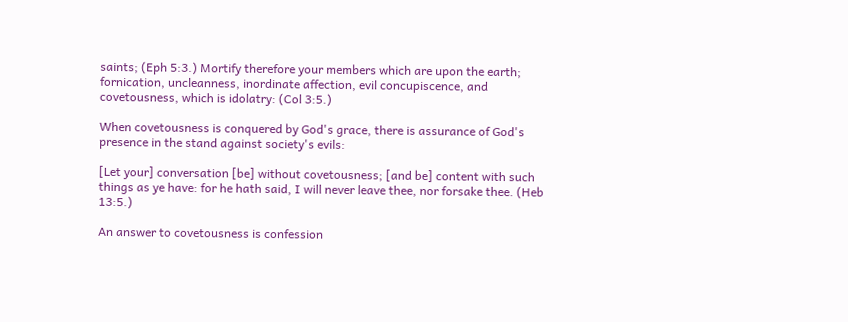saints; (Eph 5:3.) Mortify therefore your members which are upon the earth; fornication, uncleanness, inordinate affection, evil concupiscence, and covetousness, which is idolatry: (Col 3:5.)

When covetousness is conquered by God's grace, there is assurance of God's presence in the stand against society's evils:

[Let your] conversation [be] without covetousness; [and be] content with such things as ye have: for he hath said, I will never leave thee, nor forsake thee. (Heb 13:5.)

An answer to covetousness is confession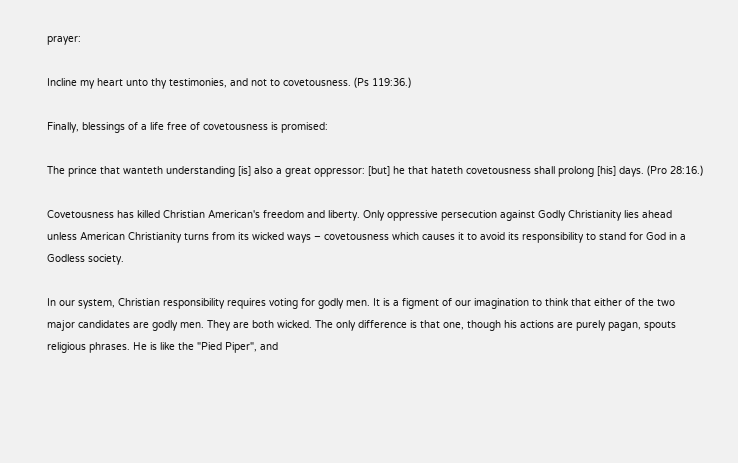prayer:

Incline my heart unto thy testimonies, and not to covetousness. (Ps 119:36.)

Finally, blessings of a life free of covetousness is promised:

The prince that wanteth understanding [is] also a great oppressor: [but] he that hateth covetousness shall prolong [his] days. (Pro 28:16.)

Covetousness has killed Christian American's freedom and liberty. Only oppressive persecution against Godly Christianity lies ahead unless American Christianity turns from its wicked ways – covetousness which causes it to avoid its responsibility to stand for God in a Godless society.

In our system, Christian responsibility requires voting for godly men. It is a figment of our imagination to think that either of the two major candidates are godly men. They are both wicked. The only difference is that one, though his actions are purely pagan, spouts religious phrases. He is like the "Pied Piper", and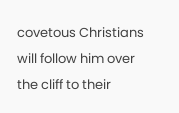covetous Christians will follow him over the cliff to their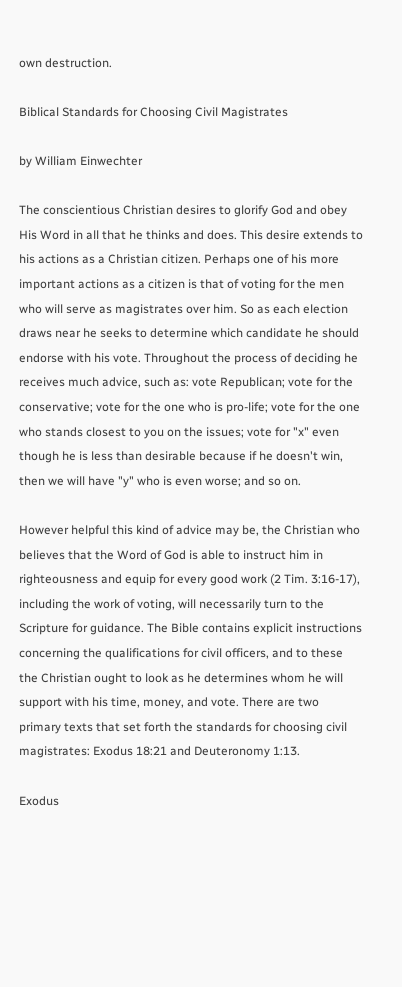own destruction.

Biblical Standards for Choosing Civil Magistrates

by William Einwechter

The conscientious Christian desires to glorify God and obey His Word in all that he thinks and does. This desire extends to his actions as a Christian citizen. Perhaps one of his more important actions as a citizen is that of voting for the men who will serve as magistrates over him. So as each election draws near he seeks to determine which candidate he should endorse with his vote. Throughout the process of deciding he receives much advice, such as: vote Republican; vote for the conservative; vote for the one who is pro-life; vote for the one who stands closest to you on the issues; vote for "x" even though he is less than desirable because if he doesn't win, then we will have "y" who is even worse; and so on.

However helpful this kind of advice may be, the Christian who believes that the Word of God is able to instruct him in righteousness and equip for every good work (2 Tim. 3:16-17), including the work of voting, will necessarily turn to the Scripture for guidance. The Bible contains explicit instructions concerning the qualifications for civil officers, and to these the Christian ought to look as he determines whom he will support with his time, money, and vote. There are two primary texts that set forth the standards for choosing civil magistrates: Exodus 18:21 and Deuteronomy 1:13.

Exodus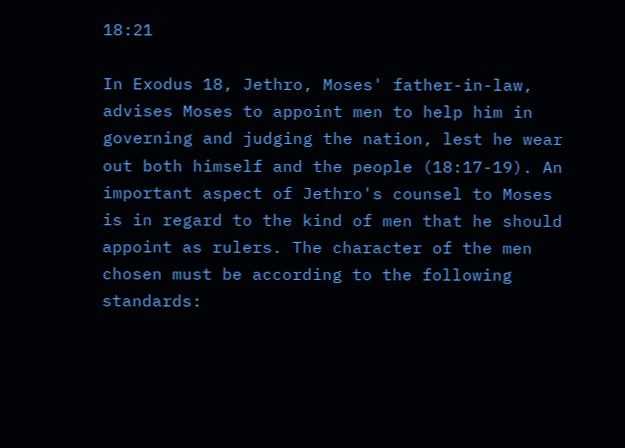18:21

In Exodus 18, Jethro, Moses' father-in-law, advises Moses to appoint men to help him in governing and judging the nation, lest he wear out both himself and the people (18:17-19). An important aspect of Jethro's counsel to Moses is in regard to the kind of men that he should appoint as rulers. The character of the men chosen must be according to the following standards: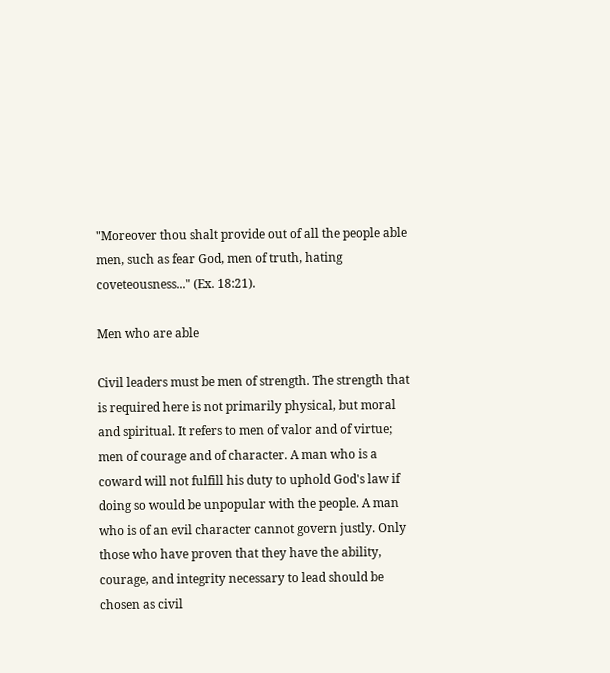"Moreover thou shalt provide out of all the people able men, such as fear God, men of truth, hating coveteousness..." (Ex. 18:21).

Men who are able

Civil leaders must be men of strength. The strength that is required here is not primarily physical, but moral and spiritual. It refers to men of valor and of virtue; men of courage and of character. A man who is a coward will not fulfill his duty to uphold God's law if doing so would be unpopular with the people. A man who is of an evil character cannot govern justly. Only those who have proven that they have the ability, courage, and integrity necessary to lead should be chosen as civil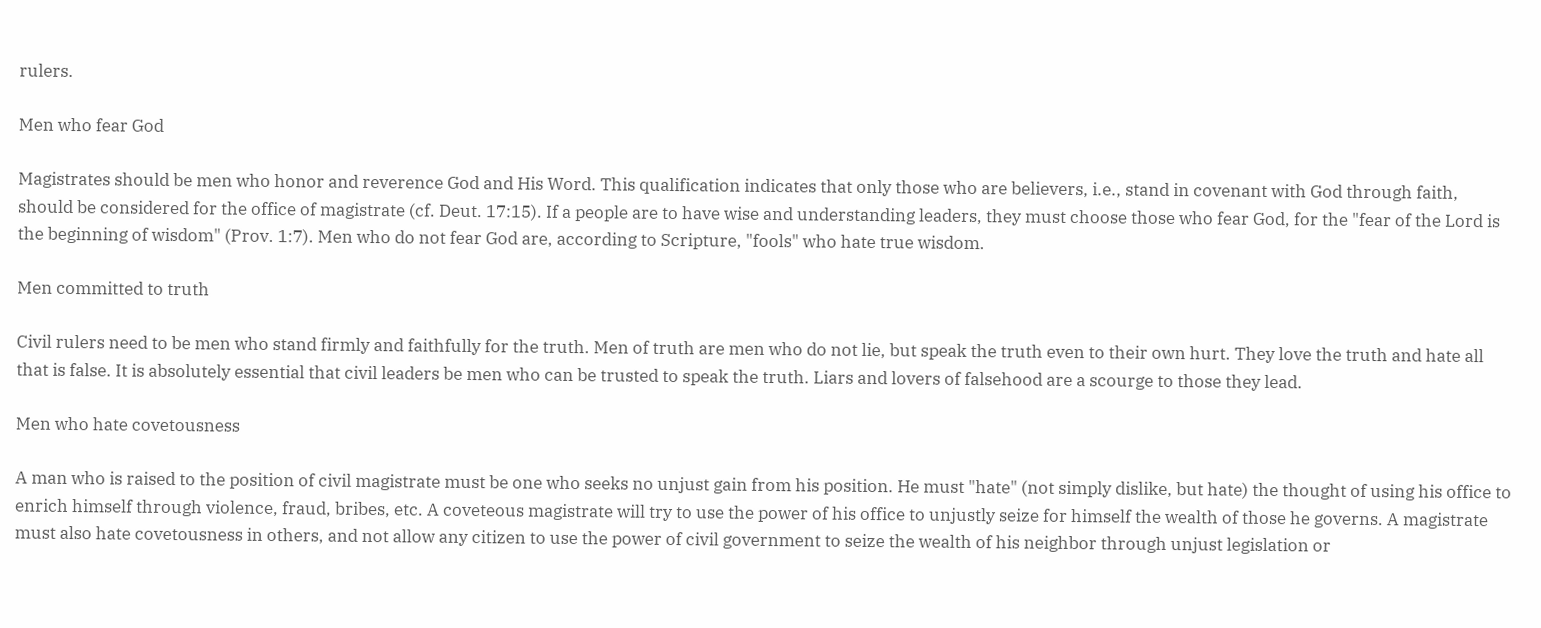rulers.

Men who fear God

Magistrates should be men who honor and reverence God and His Word. This qualification indicates that only those who are believers, i.e., stand in covenant with God through faith, should be considered for the office of magistrate (cf. Deut. 17:15). If a people are to have wise and understanding leaders, they must choose those who fear God, for the "fear of the Lord is the beginning of wisdom" (Prov. 1:7). Men who do not fear God are, according to Scripture, "fools" who hate true wisdom.

Men committed to truth

Civil rulers need to be men who stand firmly and faithfully for the truth. Men of truth are men who do not lie, but speak the truth even to their own hurt. They love the truth and hate all that is false. It is absolutely essential that civil leaders be men who can be trusted to speak the truth. Liars and lovers of falsehood are a scourge to those they lead.

Men who hate covetousness

A man who is raised to the position of civil magistrate must be one who seeks no unjust gain from his position. He must "hate" (not simply dislike, but hate) the thought of using his office to enrich himself through violence, fraud, bribes, etc. A coveteous magistrate will try to use the power of his office to unjustly seize for himself the wealth of those he governs. A magistrate must also hate covetousness in others, and not allow any citizen to use the power of civil government to seize the wealth of his neighbor through unjust legislation or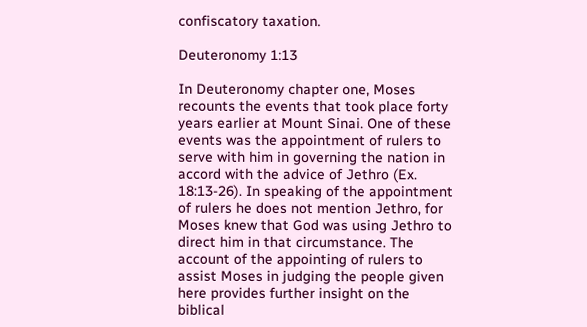confiscatory taxation.

Deuteronomy 1:13

In Deuteronomy chapter one, Moses recounts the events that took place forty years earlier at Mount Sinai. One of these events was the appointment of rulers to serve with him in governing the nation in accord with the advice of Jethro (Ex. 18:13-26). In speaking of the appointment of rulers he does not mention Jethro, for Moses knew that God was using Jethro to direct him in that circumstance. The account of the appointing of rulers to assist Moses in judging the people given here provides further insight on the biblical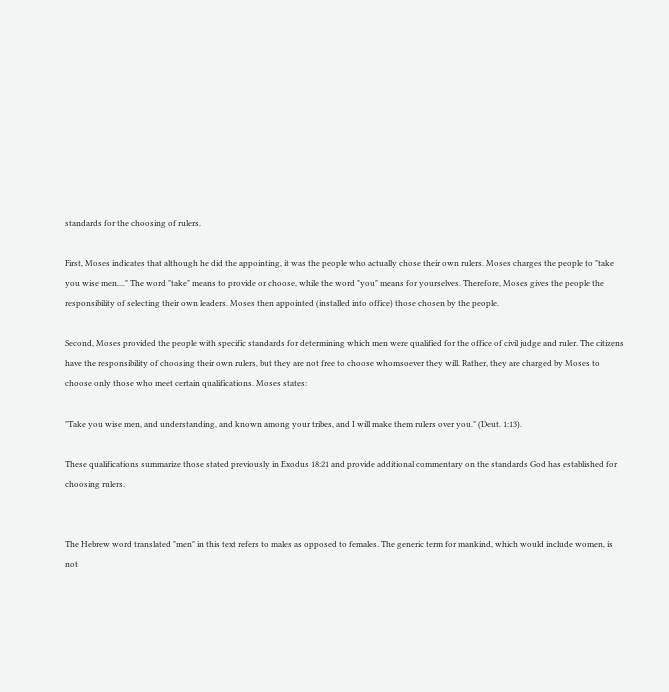standards for the choosing of rulers.

First, Moses indicates that although he did the appointing, it was the people who actually chose their own rulers. Moses charges the people to "take you wise men...." The word "take" means to provide or choose, while the word "you" means for yourselves. Therefore, Moses gives the people the responsibility of selecting their own leaders. Moses then appointed (installed into office) those chosen by the people.

Second, Moses provided the people with specific standards for determining which men were qualified for the office of civil judge and ruler. The citizens have the responsibility of choosing their own rulers, but they are not free to choose whomsoever they will. Rather, they are charged by Moses to choose only those who meet certain qualifications. Moses states:

"Take you wise men, and understanding, and known among your tribes, and I will make them rulers over you." (Deut. 1:13).

These qualifications summarize those stated previously in Exodus 18:21 and provide additional commentary on the standards God has established for choosing rulers.


The Hebrew word translated "men" in this text refers to males as opposed to females. The generic term for mankind, which would include women, is not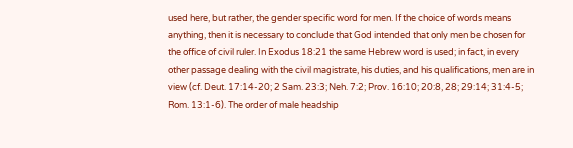used here, but rather, the gender specific word for men. If the choice of words means anything, then it is necessary to conclude that God intended that only men be chosen for the office of civil ruler. In Exodus 18:21 the same Hebrew word is used; in fact, in every other passage dealing with the civil magistrate, his duties, and his qualifications, men are in view (cf. Deut. 17:14-20; 2 Sam. 23:3; Neh. 7:2; Prov. 16:10; 20:8, 28; 29:14; 31:4-5; Rom. 13:1-6). The order of male headship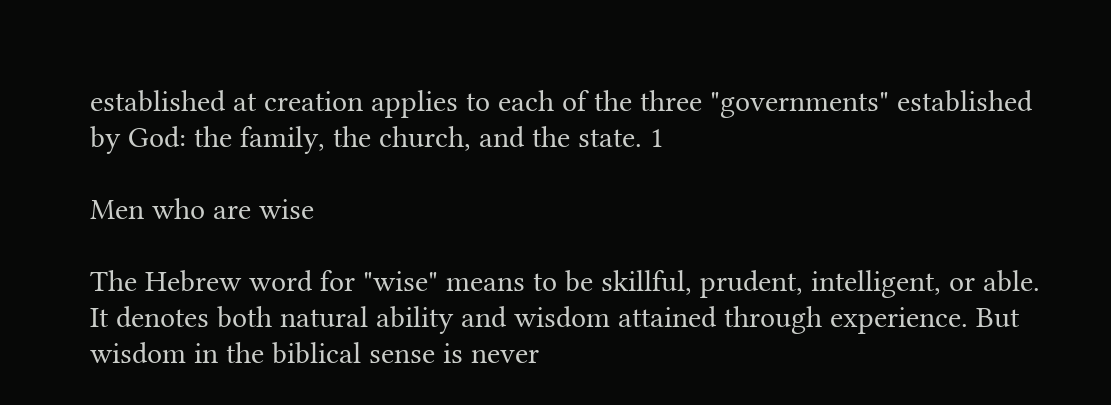established at creation applies to each of the three "governments" established by God: the family, the church, and the state. 1

Men who are wise

The Hebrew word for "wise" means to be skillful, prudent, intelligent, or able. It denotes both natural ability and wisdom attained through experience. But wisdom in the biblical sense is never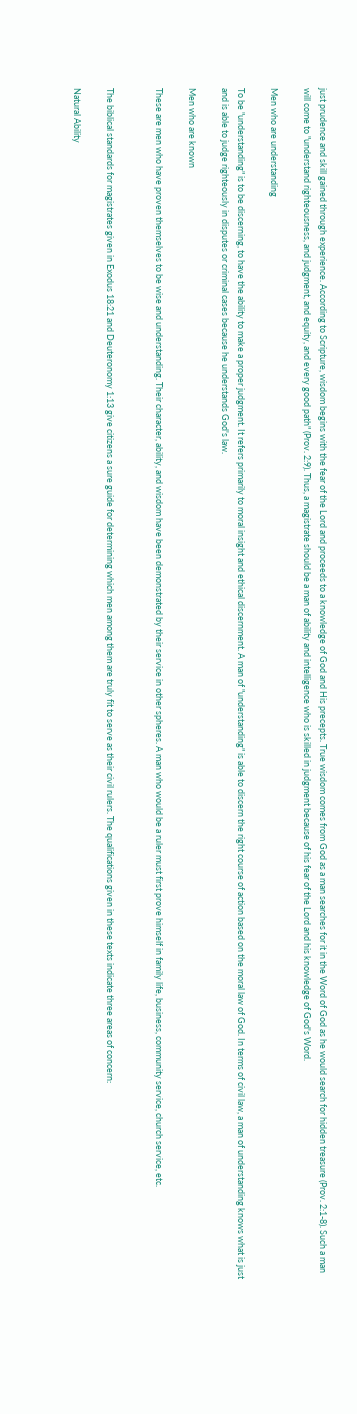just prudence and skill gained through experience. According to Scripture, wisdom begins with the fear of the Lord and proceeds to a knowledge of God and His precepts. True wisdom comes from God as a man searches for it in the Word of God as he would search for hidden treasure (Prov. 2:1-8). Such a man will come to "understand righteousness, and judgment, and equity, and every good path" (Prov. 2:9). Thus, a magistrate should be a man of ability and intelligence who is skilled in judgment because of his fear of the Lord and his knowledge of God's Word.

Men who are understanding

To be "understanding" is to be discerning, to have the ability to make a proper judgment. It refers primarily to moral insight and ethical discernment. A man of "understanding" is able to discern the right course of action based on the moral law of God. In terms of civil law, a man of understanding knows what is just and is able to judge righteously in disputes or criminal cases because he understands God's law.

Men who are known

These are men who have proven themselves to be wise and understanding. Their character, ability, and wisdom have been demonstrated by their service in other spheres. A man who would be a ruler must first prove himself in family life, business, community service, church service, etc.


The biblical standards for magistrates given in Exodus 18:21 and Deuteronomy 1:13 give citizens a sure guide for determining which men among them are truly fit to serve as their civil rulers. The qualifications given in these texts indicate three areas of concern:

Natural Ability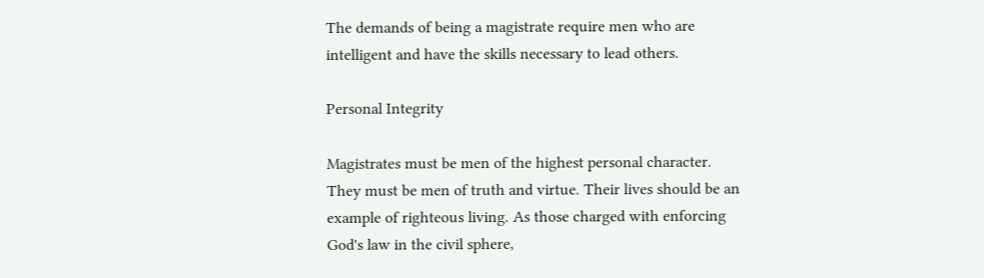The demands of being a magistrate require men who are intelligent and have the skills necessary to lead others.

Personal Integrity

Magistrates must be men of the highest personal character. They must be men of truth and virtue. Their lives should be an example of righteous living. As those charged with enforcing God's law in the civil sphere,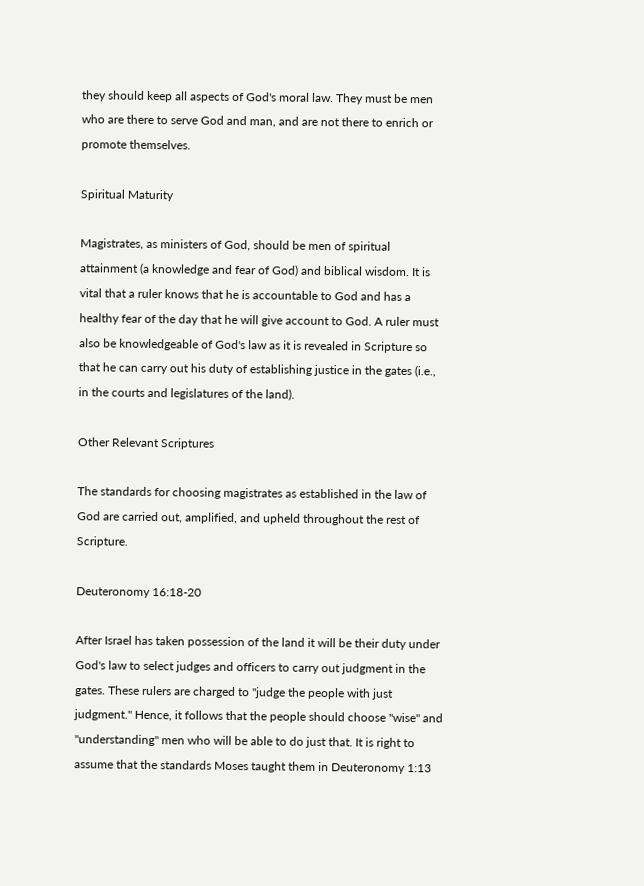they should keep all aspects of God's moral law. They must be men who are there to serve God and man, and are not there to enrich or promote themselves.

Spiritual Maturity

Magistrates, as ministers of God, should be men of spiritual attainment (a knowledge and fear of God) and biblical wisdom. It is vital that a ruler knows that he is accountable to God and has a healthy fear of the day that he will give account to God. A ruler must also be knowledgeable of God's law as it is revealed in Scripture so that he can carry out his duty of establishing justice in the gates (i.e., in the courts and legislatures of the land).

Other Relevant Scriptures

The standards for choosing magistrates as established in the law of God are carried out, amplified, and upheld throughout the rest of Scripture.

Deuteronomy 16:18-20

After Israel has taken possession of the land it will be their duty under God's law to select judges and officers to carry out judgment in the gates. These rulers are charged to "judge the people with just judgment." Hence, it follows that the people should choose "wise" and "understanding" men who will be able to do just that. It is right to assume that the standards Moses taught them in Deuteronomy 1:13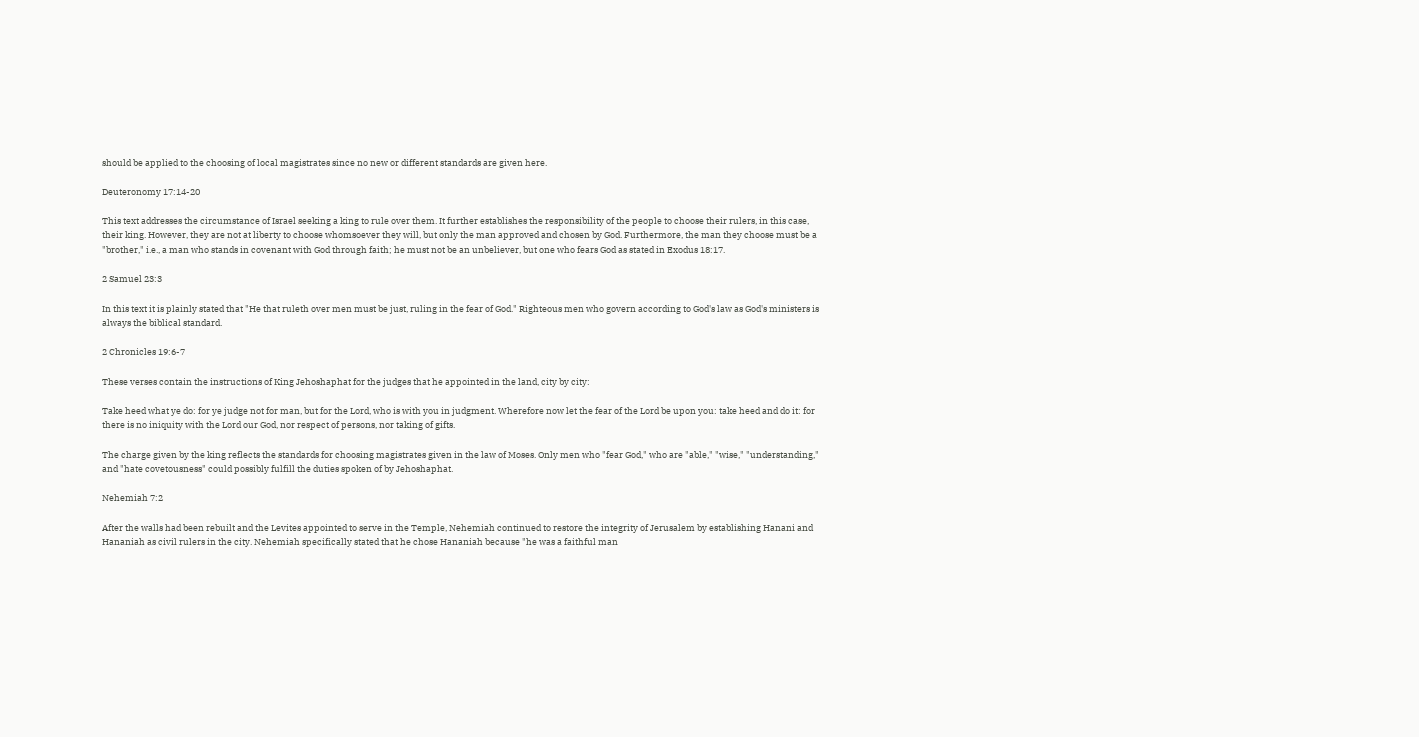should be applied to the choosing of local magistrates since no new or different standards are given here.

Deuteronomy 17:14-20

This text addresses the circumstance of Israel seeking a king to rule over them. It further establishes the responsibility of the people to choose their rulers, in this case, their king. However, they are not at liberty to choose whomsoever they will, but only the man approved and chosen by God. Furthermore, the man they choose must be a "brother," i.e., a man who stands in covenant with God through faith; he must not be an unbeliever, but one who fears God as stated in Exodus 18:17.

2 Samuel 23:3

In this text it is plainly stated that "He that ruleth over men must be just, ruling in the fear of God." Righteous men who govern according to God's law as God's ministers is always the biblical standard.

2 Chronicles 19:6-7

These verses contain the instructions of King Jehoshaphat for the judges that he appointed in the land, city by city:

Take heed what ye do: for ye judge not for man, but for the Lord, who is with you in judgment. Wherefore now let the fear of the Lord be upon you: take heed and do it: for there is no iniquity with the Lord our God, nor respect of persons, nor taking of gifts.

The charge given by the king reflects the standards for choosing magistrates given in the law of Moses. Only men who "fear God," who are "able," "wise," "understanding," and "hate covetousness" could possibly fulfill the duties spoken of by Jehoshaphat.

Nehemiah 7:2

After the walls had been rebuilt and the Levites appointed to serve in the Temple, Nehemiah continued to restore the integrity of Jerusalem by establishing Hanani and Hananiah as civil rulers in the city. Nehemiah specifically stated that he chose Hananiah because "he was a faithful man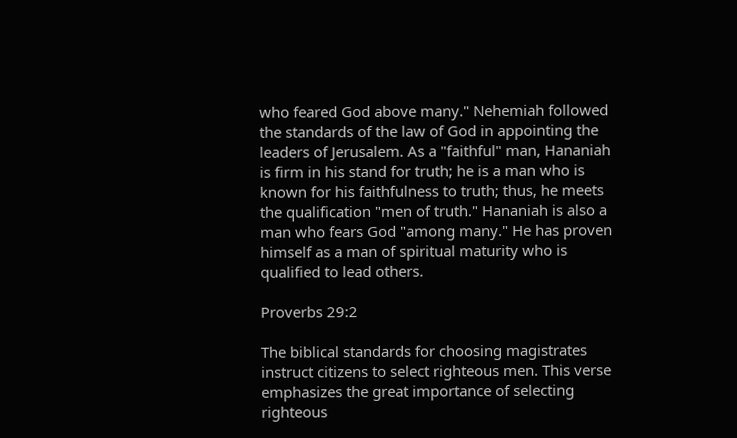who feared God above many." Nehemiah followed the standards of the law of God in appointing the leaders of Jerusalem. As a "faithful" man, Hananiah is firm in his stand for truth; he is a man who is known for his faithfulness to truth; thus, he meets the qualification "men of truth." Hananiah is also a man who fears God "among many." He has proven himself as a man of spiritual maturity who is qualified to lead others.

Proverbs 29:2

The biblical standards for choosing magistrates instruct citizens to select righteous men. This verse emphasizes the great importance of selecting righteous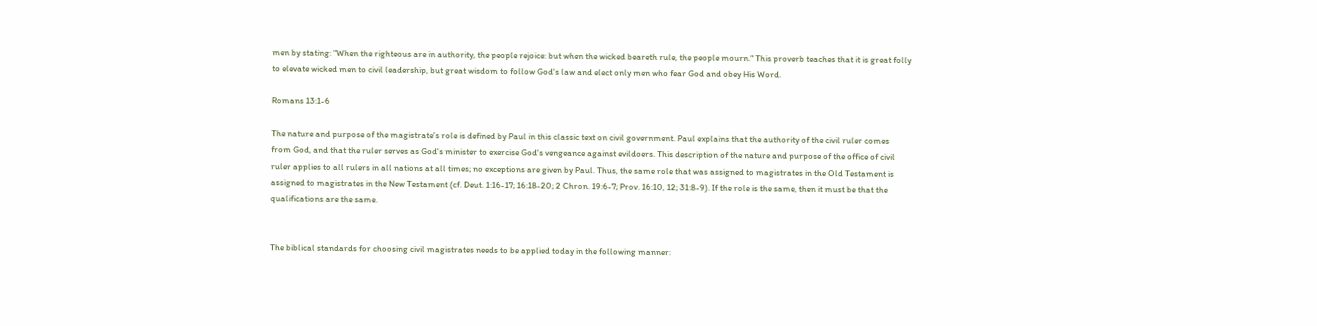men by stating: "When the righteous are in authority, the people rejoice: but when the wicked beareth rule, the people mourn." This proverb teaches that it is great folly to elevate wicked men to civil leadership, but great wisdom to follow God's law and elect only men who fear God and obey His Word.

Romans 13:1-6

The nature and purpose of the magistrate's role is defined by Paul in this classic text on civil government. Paul explains that the authority of the civil ruler comes from God, and that the ruler serves as God's minister to exercise God's vengeance against evildoers. This description of the nature and purpose of the office of civil ruler applies to all rulers in all nations at all times; no exceptions are given by Paul. Thus, the same role that was assigned to magistrates in the Old Testament is assigned to magistrates in the New Testament (cf. Deut. 1:16-17; 16:18-20; 2 Chron. 19:6-7; Prov. 16:10, 12; 31:8-9). If the role is the same, then it must be that the qualifications are the same.


The biblical standards for choosing civil magistrates needs to be applied today in the following manner: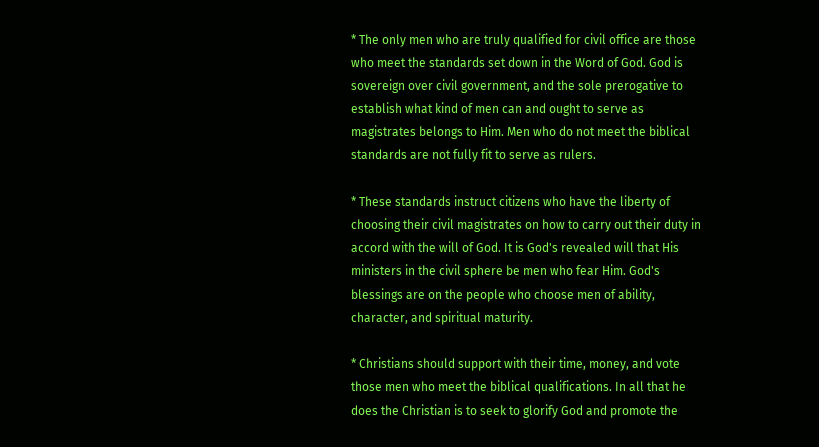* The only men who are truly qualified for civil office are those who meet the standards set down in the Word of God. God is sovereign over civil government, and the sole prerogative to establish what kind of men can and ought to serve as magistrates belongs to Him. Men who do not meet the biblical standards are not fully fit to serve as rulers.

* These standards instruct citizens who have the liberty of choosing their civil magistrates on how to carry out their duty in accord with the will of God. It is God's revealed will that His ministers in the civil sphere be men who fear Him. God's blessings are on the people who choose men of ability, character, and spiritual maturity.

* Christians should support with their time, money, and vote those men who meet the biblical qualifications. In all that he does the Christian is to seek to glorify God and promote the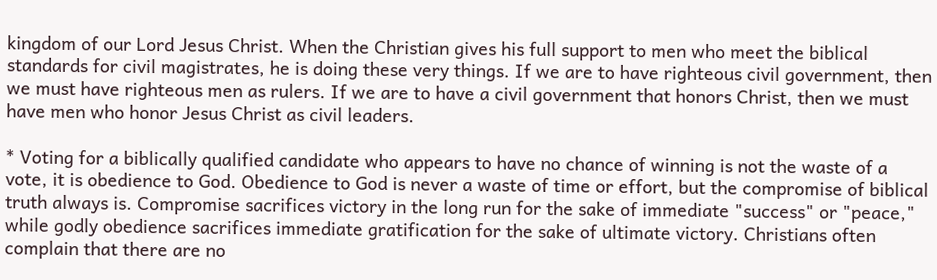kingdom of our Lord Jesus Christ. When the Christian gives his full support to men who meet the biblical standards for civil magistrates, he is doing these very things. If we are to have righteous civil government, then we must have righteous men as rulers. If we are to have a civil government that honors Christ, then we must have men who honor Jesus Christ as civil leaders.

* Voting for a biblically qualified candidate who appears to have no chance of winning is not the waste of a vote, it is obedience to God. Obedience to God is never a waste of time or effort, but the compromise of biblical truth always is. Compromise sacrifices victory in the long run for the sake of immediate "success" or "peace," while godly obedience sacrifices immediate gratification for the sake of ultimate victory. Christians often complain that there are no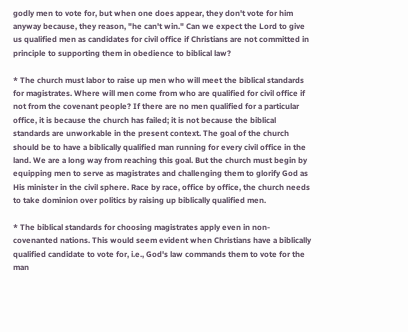godly men to vote for, but when one does appear, they don't vote for him anyway because, they reason, "he can't win." Can we expect the Lord to give us qualified men as candidates for civil office if Christians are not committed in principle to supporting them in obedience to biblical law?

* The church must labor to raise up men who will meet the biblical standards for magistrates. Where will men come from who are qualified for civil office if not from the covenant people? If there are no men qualified for a particular office, it is because the church has failed; it is not because the biblical standards are unworkable in the present context. The goal of the church should be to have a biblically qualified man running for every civil office in the land. We are a long way from reaching this goal. But the church must begin by equipping men to serve as magistrates and challenging them to glorify God as His minister in the civil sphere. Race by race, office by office, the church needs to take dominion over politics by raising up biblically qualified men.

* The biblical standards for choosing magistrates apply even in non-covenanted nations. This would seem evident when Christians have a biblically qualified candidate to vote for, i.e., God's law commands them to vote for the man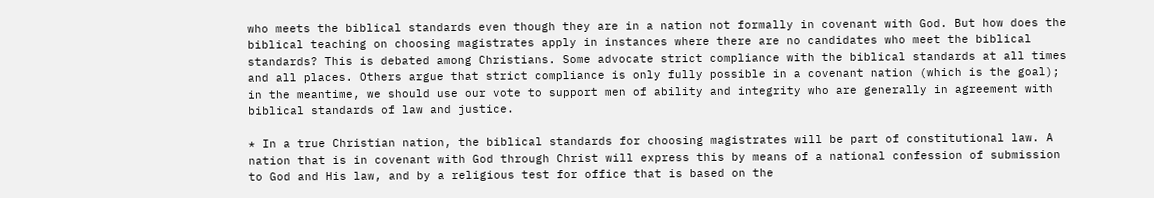who meets the biblical standards even though they are in a nation not formally in covenant with God. But how does the biblical teaching on choosing magistrates apply in instances where there are no candidates who meet the biblical standards? This is debated among Christians. Some advocate strict compliance with the biblical standards at all times and all places. Others argue that strict compliance is only fully possible in a covenant nation (which is the goal); in the meantime, we should use our vote to support men of ability and integrity who are generally in agreement with biblical standards of law and justice.

* In a true Christian nation, the biblical standards for choosing magistrates will be part of constitutional law. A nation that is in covenant with God through Christ will express this by means of a national confession of submission to God and His law, and by a religious test for office that is based on the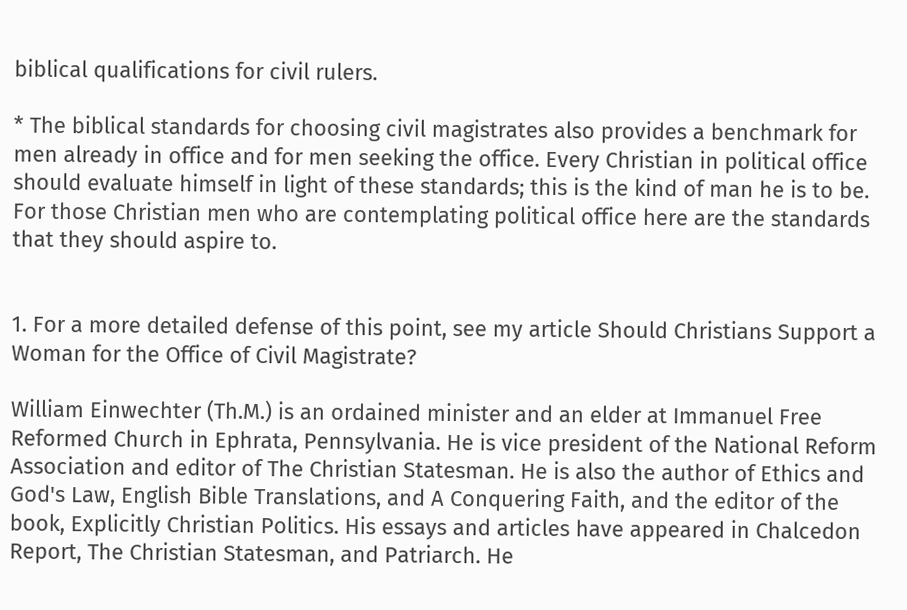biblical qualifications for civil rulers.

* The biblical standards for choosing civil magistrates also provides a benchmark for men already in office and for men seeking the office. Every Christian in political office should evaluate himself in light of these standards; this is the kind of man he is to be. For those Christian men who are contemplating political office here are the standards that they should aspire to.


1. For a more detailed defense of this point, see my article Should Christians Support a Woman for the Office of Civil Magistrate?

William Einwechter (Th.M.) is an ordained minister and an elder at Immanuel Free Reformed Church in Ephrata, Pennsylvania. He is vice president of the National Reform Association and editor of The Christian Statesman. He is also the author of Ethics and God's Law, English Bible Translations, and A Conquering Faith, and the editor of the book, Explicitly Christian Politics. His essays and articles have appeared in Chalcedon Report, The Christian Statesman, and Patriarch. He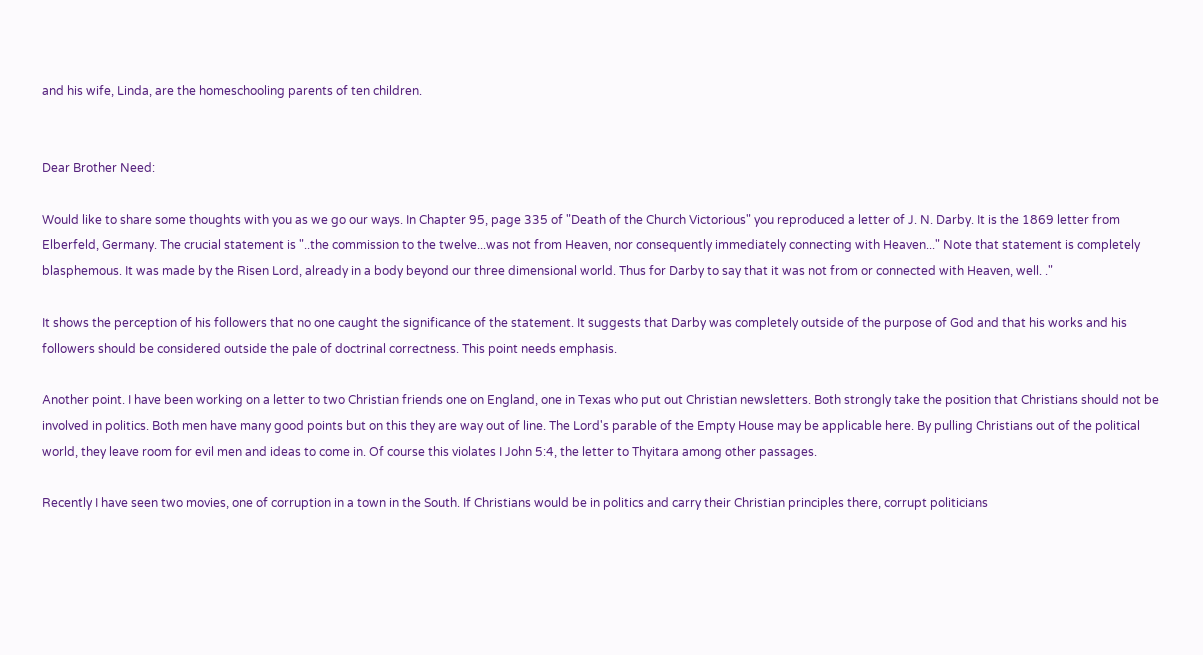and his wife, Linda, are the homeschooling parents of ten children.


Dear Brother Need:

Would like to share some thoughts with you as we go our ways. In Chapter 95, page 335 of "Death of the Church Victorious" you reproduced a letter of J. N. Darby. It is the 1869 letter from Elberfeld, Germany. The crucial statement is "..the commission to the twelve...was not from Heaven, nor consequently immediately connecting with Heaven..." Note that statement is completely blasphemous. It was made by the Risen Lord, already in a body beyond our three dimensional world. Thus for Darby to say that it was not from or connected with Heaven, well. ."

It shows the perception of his followers that no one caught the significance of the statement. It suggests that Darby was completely outside of the purpose of God and that his works and his followers should be considered outside the pale of doctrinal correctness. This point needs emphasis.

Another point. I have been working on a letter to two Christian friends one on England, one in Texas who put out Christian newsletters. Both strongly take the position that Christians should not be involved in politics. Both men have many good points but on this they are way out of line. The Lord's parable of the Empty House may be applicable here. By pulling Christians out of the political world, they leave room for evil men and ideas to come in. Of course this violates I John 5:4, the letter to Thyitara among other passages.

Recently I have seen two movies, one of corruption in a town in the South. If Christians would be in politics and carry their Christian principles there, corrupt politicians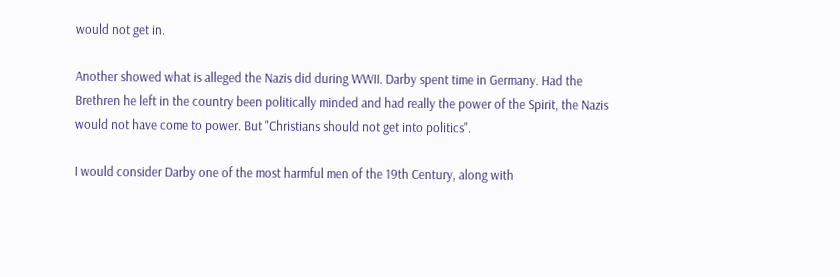would not get in.

Another showed what is alleged the Nazis did during WWII. Darby spent time in Germany. Had the Brethren he left in the country been politically minded and had really the power of the Spirit, the Nazis would not have come to power. But "Christians should not get into politics".

I would consider Darby one of the most harmful men of the 19th Century, along with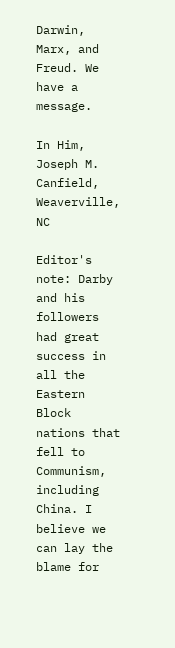Darwin, Marx, and Freud. We have a message.

In Him, Joseph M. Canfield, Weaverville, NC

Editor's note: Darby and his followers had great success in all the Eastern Block nations that fell to Communism, including China. I believe we can lay the blame for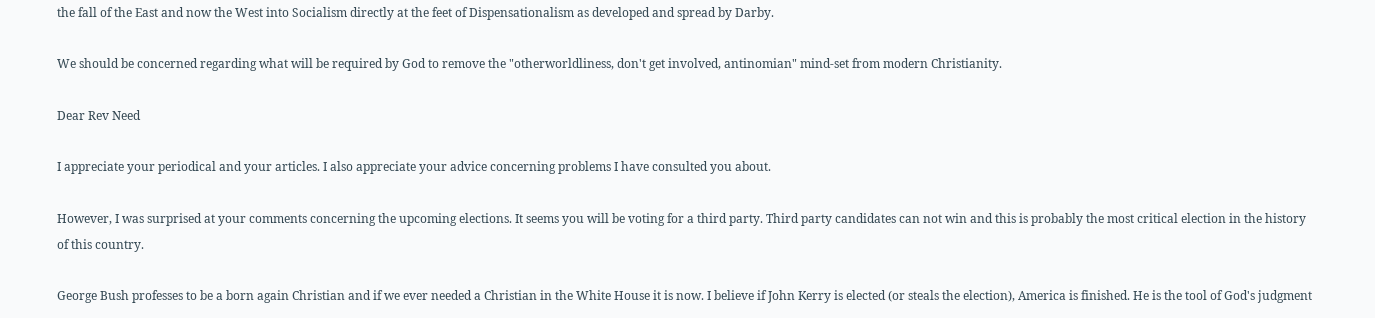the fall of the East and now the West into Socialism directly at the feet of Dispensationalism as developed and spread by Darby.

We should be concerned regarding what will be required by God to remove the "otherworldliness, don't get involved, antinomian" mind-set from modern Christianity.

Dear Rev Need

I appreciate your periodical and your articles. I also appreciate your advice concerning problems I have consulted you about.

However, I was surprised at your comments concerning the upcoming elections. It seems you will be voting for a third party. Third party candidates can not win and this is probably the most critical election in the history of this country.

George Bush professes to be a born again Christian and if we ever needed a Christian in the White House it is now. I believe if John Kerry is elected (or steals the election), America is finished. He is the tool of God's judgment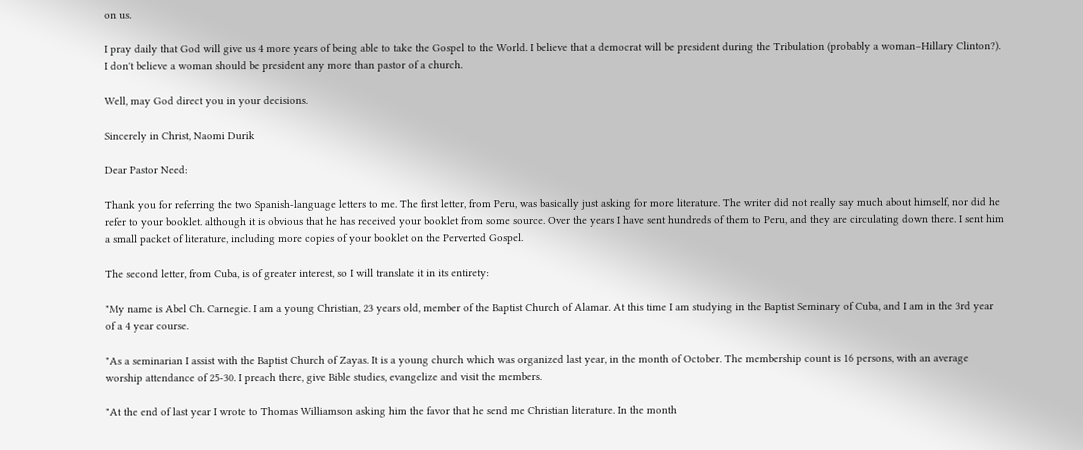on us.

I pray daily that God will give us 4 more years of being able to take the Gospel to the World. I believe that a democrat will be president during the Tribulation (probably a woman–Hillary Clinton?). I don't believe a woman should be president any more than pastor of a church.

Well, may God direct you in your decisions.

Sincerely in Christ, Naomi Durik

Dear Pastor Need:

Thank you for referring the two Spanish-language letters to me. The first letter, from Peru, was basically just asking for more literature. The writer did not really say much about himself, nor did he refer to your booklet. although it is obvious that he has received your booklet from some source. Over the years I have sent hundreds of them to Peru, and they are circulating down there. I sent him a small packet of literature, including more copies of your booklet on the Perverted Gospel.

The second letter, from Cuba, is of greater interest, so I will translate it in its entirety:

"My name is Abel Ch. Carnegie. I am a young Christian, 23 years old, member of the Baptist Church of Alamar. At this time I am studying in the Baptist Seminary of Cuba, and I am in the 3rd year of a 4 year course.

"As a seminarian I assist with the Baptist Church of Zayas. It is a young church which was organized last year, in the month of October. The membership count is 16 persons, with an average worship attendance of 25-30. I preach there, give Bible studies, evangelize and visit the members.

"At the end of last year I wrote to Thomas Williamson asking him the favor that he send me Christian literature. In the month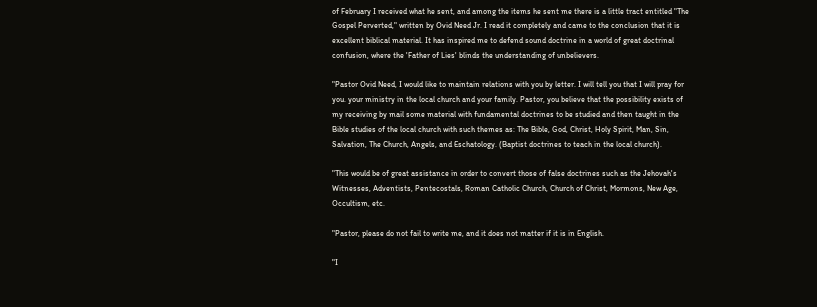of February I received what he sent, and among the items he sent me there is a little tract entitled "The Gospel Perverted," written by Ovid Need Jr. I read it completely and came to the conclusion that it is excellent biblical material. It has inspired me to defend sound doctrine in a world of great doctrinal confusion, where the 'Father of Lies' blinds the understanding of unbelievers.

"Pastor Ovid Need, I would like to maintain relations with you by letter. I will tell you that I will pray for you. your ministry in the local church and your family. Pastor, you believe that the possibility exists of my receiving by mail some material with fundamental doctrines to be studied and then taught in the Bible studies of the local church with such themes as: The Bible, God, Christ, Holy Spirit, Man, Sin, Salvation, The Church, Angels, and Eschatology. (Baptist doctrines to teach in the local church).

"This would be of great assistance in order to convert those of false doctrines such as the Jehovah's Witnesses, Adventists, Pentecostals, Roman Catholic Church, Church of Christ, Mormons, New Age, Occultism, etc.

"Pastor, please do not fail to write me, and it does not matter if it is in English.

"I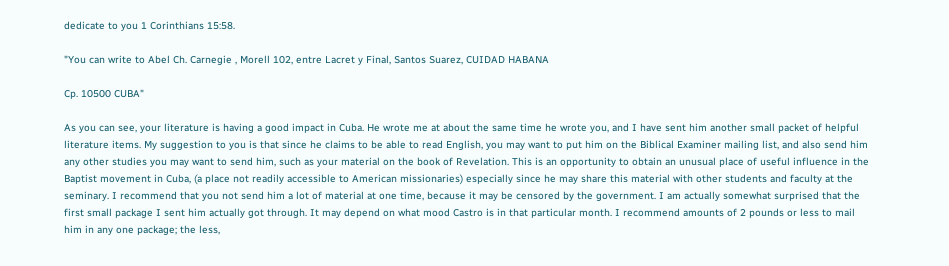dedicate to you 1 Corinthians 15:58.

"You can write to Abel Ch. Carnegie , Morell 102, entre Lacret y Final, Santos Suarez, CUIDAD HABANA

Cp. 10500 CUBA"

As you can see, your literature is having a good impact in Cuba. He wrote me at about the same time he wrote you, and I have sent him another small packet of helpful literature items. My suggestion to you is that since he claims to be able to read English, you may want to put him on the Biblical Examiner mailing list, and also send him any other studies you may want to send him, such as your material on the book of Revelation. This is an opportunity to obtain an unusual place of useful influence in the Baptist movement in Cuba, (a place not readily accessible to American missionaries) especially since he may share this material with other students and faculty at the seminary. I recommend that you not send him a lot of material at one time, because it may be censored by the government. I am actually somewhat surprised that the first small package I sent him actually got through. It may depend on what mood Castro is in that particular month. I recommend amounts of 2 pounds or less to mail him in any one package; the less,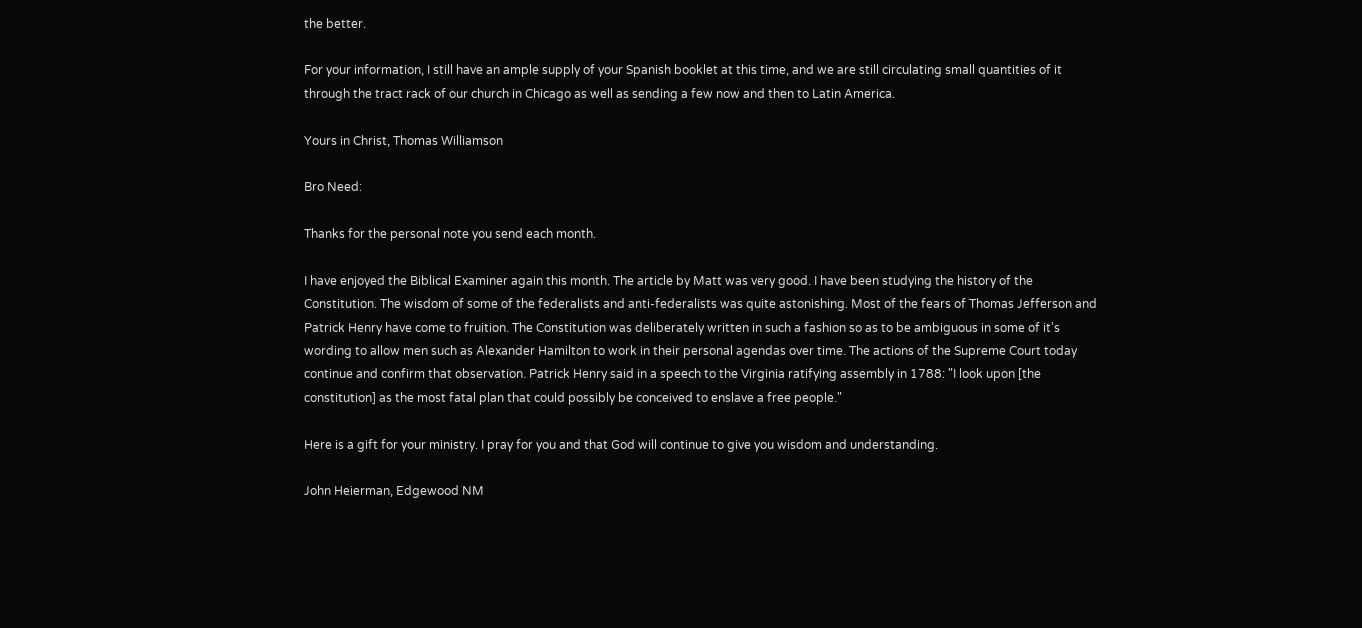the better.

For your information, I still have an ample supply of your Spanish booklet at this time, and we are still circulating small quantities of it through the tract rack of our church in Chicago as well as sending a few now and then to Latin America.

Yours in Christ, Thomas Williamson

Bro Need:

Thanks for the personal note you send each month.

I have enjoyed the Biblical Examiner again this month. The article by Matt was very good. I have been studying the history of the Constitution. The wisdom of some of the federalists and anti-federalists was quite astonishing. Most of the fears of Thomas Jefferson and Patrick Henry have come to fruition. The Constitution was deliberately written in such a fashion so as to be ambiguous in some of it's wording to allow men such as Alexander Hamilton to work in their personal agendas over time. The actions of the Supreme Court today continue and confirm that observation. Patrick Henry said in a speech to the Virginia ratifying assembly in 1788: "I look upon [the constitution] as the most fatal plan that could possibly be conceived to enslave a free people."

Here is a gift for your ministry. I pray for you and that God will continue to give you wisdom and understanding.

John Heierman, Edgewood NM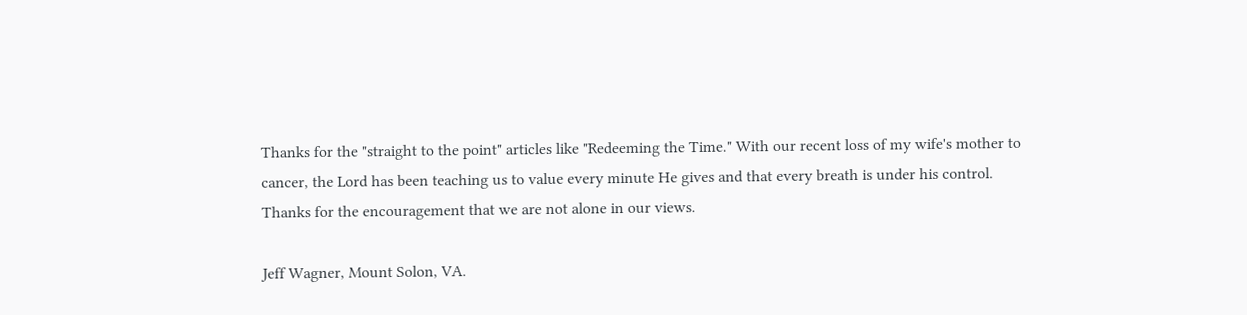Thanks for the "straight to the point" articles like "Redeeming the Time." With our recent loss of my wife's mother to cancer, the Lord has been teaching us to value every minute He gives and that every breath is under his control. Thanks for the encouragement that we are not alone in our views.

Jeff Wagner, Mount Solon, VA.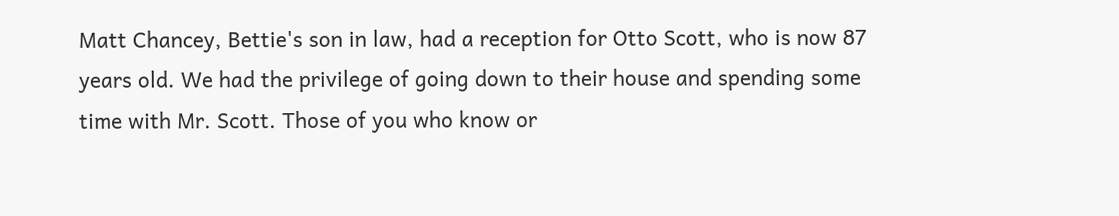Matt Chancey, Bettie's son in law, had a reception for Otto Scott, who is now 87 years old. We had the privilege of going down to their house and spending some time with Mr. Scott. Those of you who know or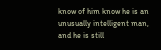know of him know he is an unusually intelligent man, and he is still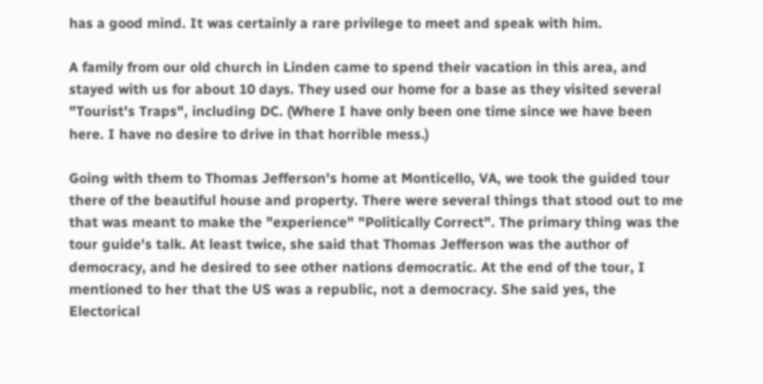has a good mind. It was certainly a rare privilege to meet and speak with him.

A family from our old church in Linden came to spend their vacation in this area, and stayed with us for about 10 days. They used our home for a base as they visited several "Tourist's Traps", including DC. (Where I have only been one time since we have been here. I have no desire to drive in that horrible mess.)

Going with them to Thomas Jefferson's home at Monticello, VA, we took the guided tour there of the beautiful house and property. There were several things that stood out to me that was meant to make the "experience" "Politically Correct". The primary thing was the tour guide's talk. At least twice, she said that Thomas Jefferson was the author of democracy, and he desired to see other nations democratic. At the end of the tour, I mentioned to her that the US was a republic, not a democracy. She said yes, the Electorical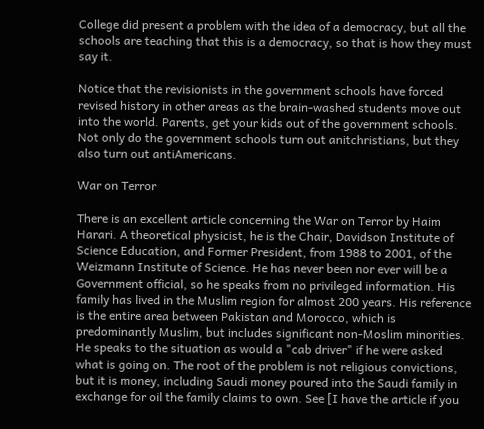College did present a problem with the idea of a democracy, but all the schools are teaching that this is a democracy, so that is how they must say it.

Notice that the revisionists in the government schools have forced revised history in other areas as the brain-washed students move out into the world. Parents, get your kids out of the government schools. Not only do the government schools turn out anitchristians, but they also turn out antiAmericans.

War on Terror

There is an excellent article concerning the War on Terror by Haim Harari. A theoretical physicist, he is the Chair, Davidson Institute of Science Education, and Former President, from 1988 to 2001, of the Weizmann Institute of Science. He has never been nor ever will be a Government official, so he speaks from no privileged information. His family has lived in the Muslim region for almost 200 years. His reference is the entire area between Pakistan and Morocco, which is predominantly Muslim, but includes significant non-Moslim minorities. He speaks to the situation as would a "cab driver" if he were asked what is going on. The root of the problem is not religious convictions, but it is money, including Saudi money poured into the Saudi family in exchange for oil the family claims to own. See [I have the article if you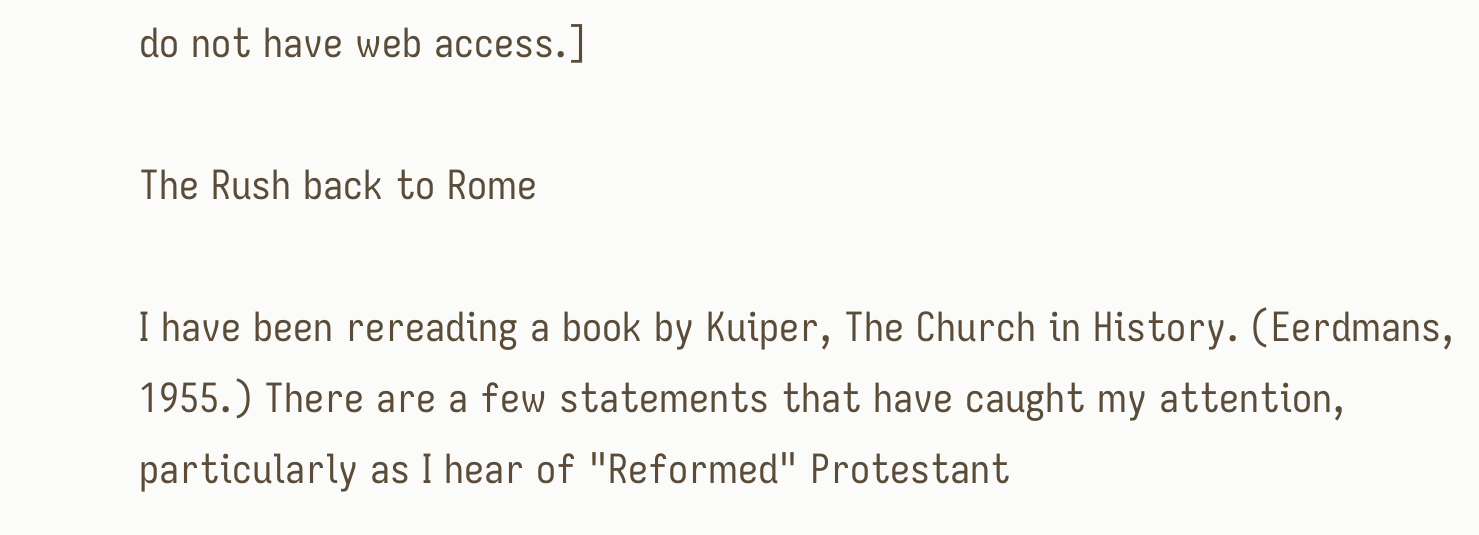do not have web access.]

The Rush back to Rome

I have been rereading a book by Kuiper, The Church in History. (Eerdmans, 1955.) There are a few statements that have caught my attention, particularly as I hear of "Reformed" Protestant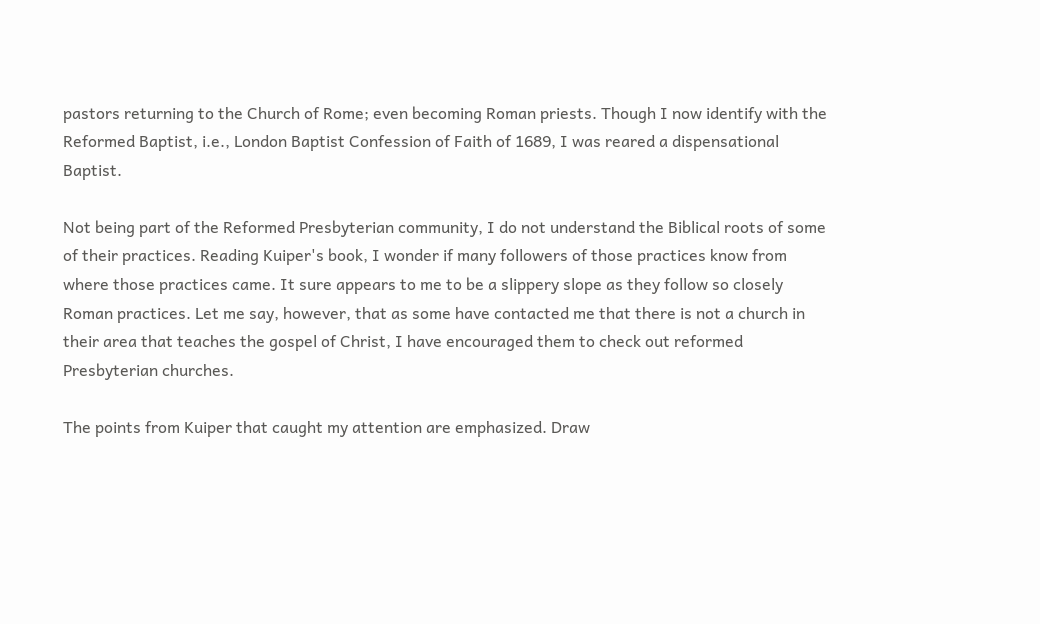pastors returning to the Church of Rome; even becoming Roman priests. Though I now identify with the Reformed Baptist, i.e., London Baptist Confession of Faith of 1689, I was reared a dispensational Baptist.

Not being part of the Reformed Presbyterian community, I do not understand the Biblical roots of some of their practices. Reading Kuiper's book, I wonder if many followers of those practices know from where those practices came. It sure appears to me to be a slippery slope as they follow so closely Roman practices. Let me say, however, that as some have contacted me that there is not a church in their area that teaches the gospel of Christ, I have encouraged them to check out reformed Presbyterian churches.

The points from Kuiper that caught my attention are emphasized. Draw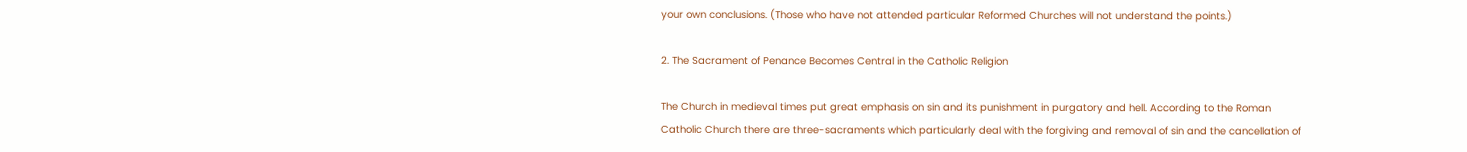your own conclusions. (Those who have not attended particular Reformed Churches will not understand the points.)

2. The Sacrament of Penance Becomes Central in the Catholic Religion

The Church in medieval times put great emphasis on sin and its punishment in purgatory and hell. According to the Roman Catholic Church there are three-sacraments which particularly deal with the forgiving and removal of sin and the cancellation of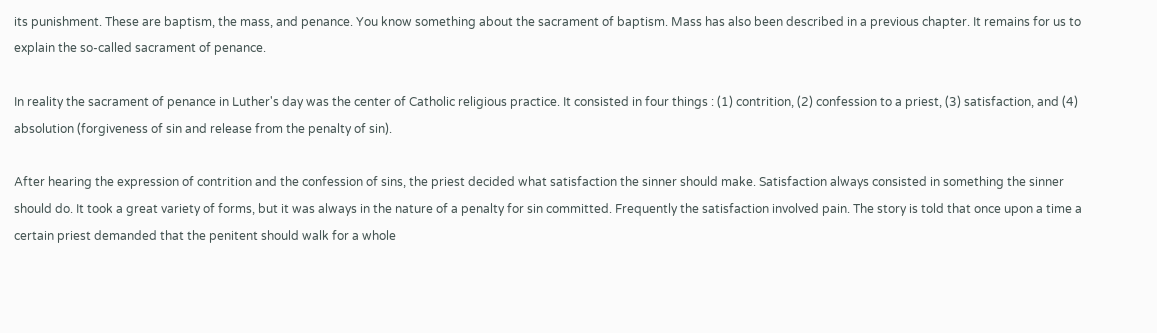its punishment. These are baptism, the mass, and penance. You know something about the sacrament of baptism. Mass has also been described in a previous chapter. It remains for us to explain the so-called sacrament of penance.

In reality the sacrament of penance in Luther's day was the center of Catholic religious practice. It consisted in four things : (1) contrition, (2) confession to a priest, (3) satisfaction, and (4) absolution (forgiveness of sin and release from the penalty of sin).

After hearing the expression of contrition and the confession of sins, the priest decided what satisfaction the sinner should make. Satisfaction always consisted in something the sinner should do. It took a great variety of forms, but it was always in the nature of a penalty for sin committed. Frequently the satisfaction involved pain. The story is told that once upon a time a certain priest demanded that the penitent should walk for a whole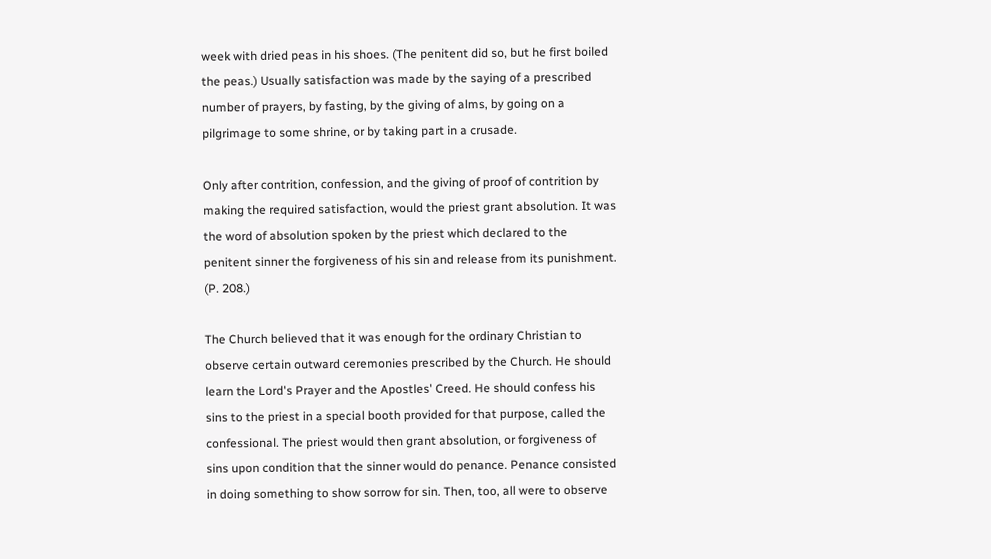week with dried peas in his shoes. (The penitent did so, but he first boiled the peas.) Usually satisfaction was made by the saying of a prescribed number of prayers, by fasting, by the giving of alms, by going on a pilgrimage to some shrine, or by taking part in a crusade.

Only after contrition, confession, and the giving of proof of contrition by making the required satisfaction, would the priest grant absolution. It was the word of absolution spoken by the priest which declared to the penitent sinner the forgiveness of his sin and release from its punishment. (P. 208.)

The Church believed that it was enough for the ordinary Christian to observe certain outward ceremonies prescribed by the Church. He should learn the Lord's Prayer and the Apostles' Creed. He should confess his sins to the priest in a special booth provided for that purpose, called the confessional. The priest would then grant absolution, or forgiveness of sins upon condition that the sinner would do penance. Penance consisted in doing something to show sorrow for sin. Then, too, all were to observe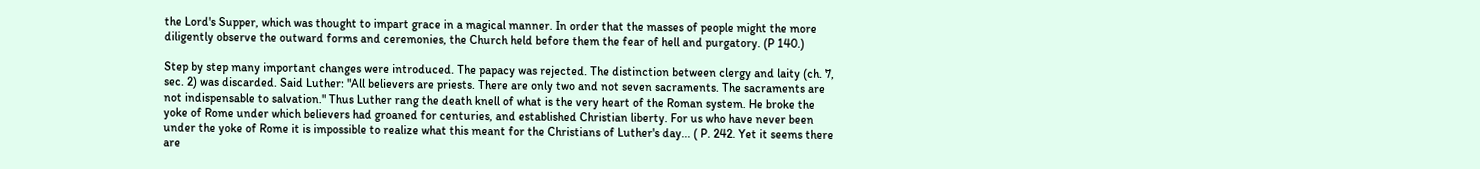the Lord's Supper, which was thought to impart grace in a magical manner. In order that the masses of people might the more diligently observe the outward forms and ceremonies, the Church held before them the fear of hell and purgatory. (P 140.)

Step by step many important changes were introduced. The papacy was rejected. The distinction between clergy and laity (ch. 7, sec. 2) was discarded. Said Luther: "All believers are priests. There are only two and not seven sacraments. The sacraments are not indispensable to salvation." Thus Luther rang the death knell of what is the very heart of the Roman system. He broke the yoke of Rome under which believers had groaned for centuries, and established Christian liberty. For us who have never been under the yoke of Rome it is impossible to realize what this meant for the Christians of Luther's day... ( P. 242. Yet it seems there are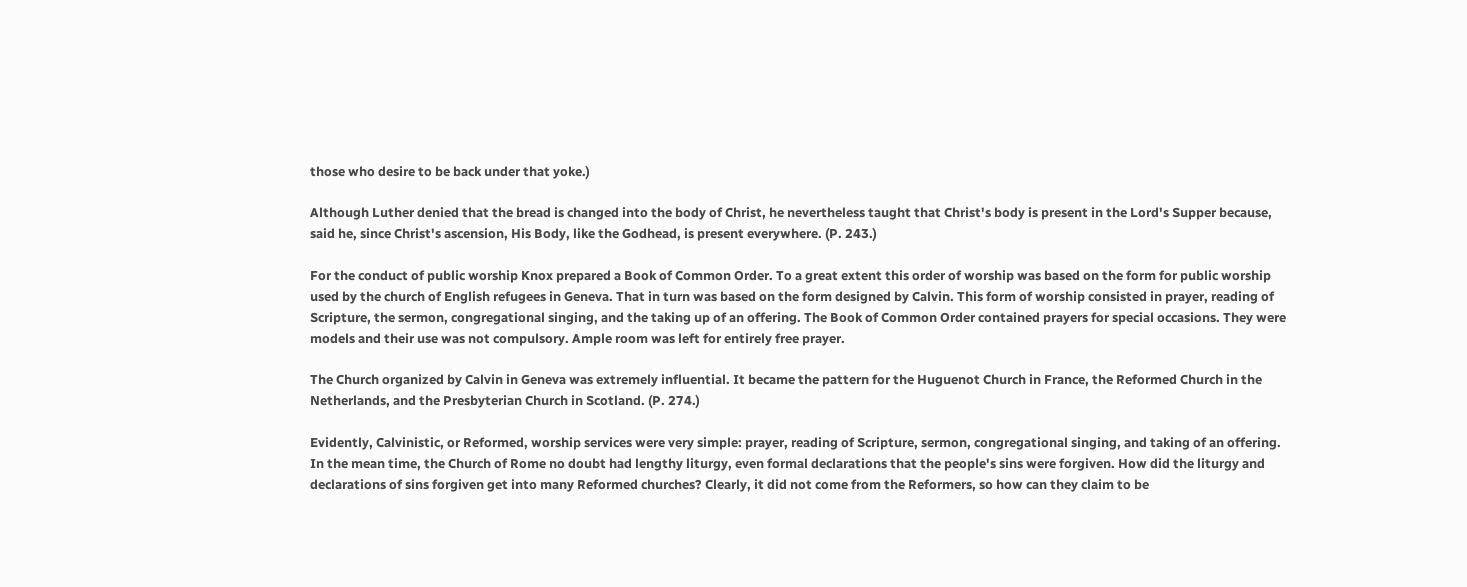those who desire to be back under that yoke.)

Although Luther denied that the bread is changed into the body of Christ, he nevertheless taught that Christ's body is present in the Lord's Supper because, said he, since Christ's ascension, His Body, like the Godhead, is present everywhere. (P. 243.)

For the conduct of public worship Knox prepared a Book of Common Order. To a great extent this order of worship was based on the form for public worship used by the church of English refugees in Geneva. That in turn was based on the form designed by Calvin. This form of worship consisted in prayer, reading of Scripture, the sermon, congregational singing, and the taking up of an offering. The Book of Common Order contained prayers for special occasions. They were models and their use was not compulsory. Ample room was left for entirely free prayer.

The Church organized by Calvin in Geneva was extremely influential. It became the pattern for the Huguenot Church in France, the Reformed Church in the Netherlands, and the Presbyterian Church in Scotland. (P. 274.)

Evidently, Calvinistic, or Reformed, worship services were very simple: prayer, reading of Scripture, sermon, congregational singing, and taking of an offering. In the mean time, the Church of Rome no doubt had lengthy liturgy, even formal declarations that the people's sins were forgiven. How did the liturgy and declarations of sins forgiven get into many Reformed churches? Clearly, it did not come from the Reformers, so how can they claim to be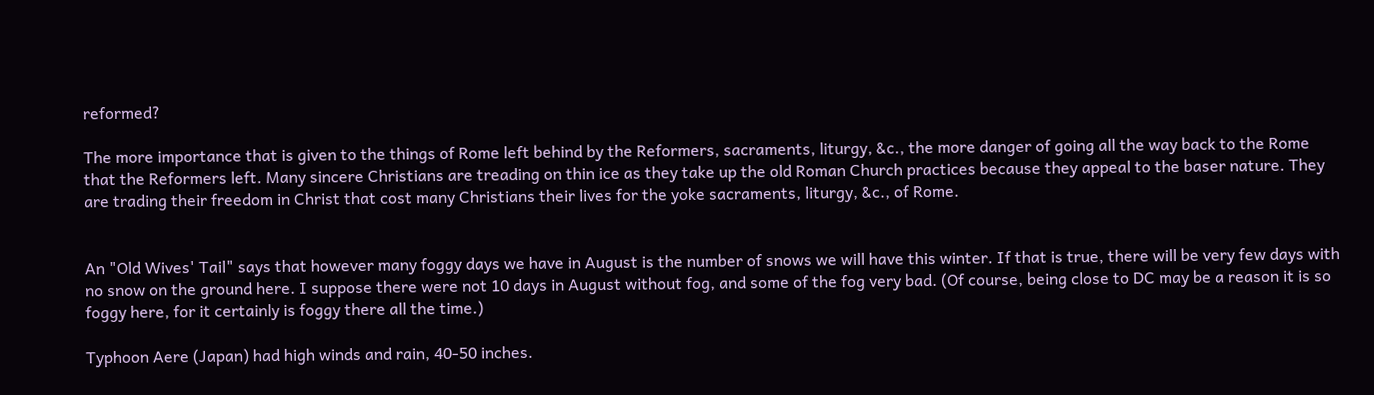reformed?

The more importance that is given to the things of Rome left behind by the Reformers, sacraments, liturgy, &c., the more danger of going all the way back to the Rome that the Reformers left. Many sincere Christians are treading on thin ice as they take up the old Roman Church practices because they appeal to the baser nature. They are trading their freedom in Christ that cost many Christians their lives for the yoke sacraments, liturgy, &c., of Rome.


An "Old Wives' Tail" says that however many foggy days we have in August is the number of snows we will have this winter. If that is true, there will be very few days with no snow on the ground here. I suppose there were not 10 days in August without fog, and some of the fog very bad. (Of course, being close to DC may be a reason it is so foggy here, for it certainly is foggy there all the time.)

Typhoon Aere (Japan) had high winds and rain, 40-50 inches.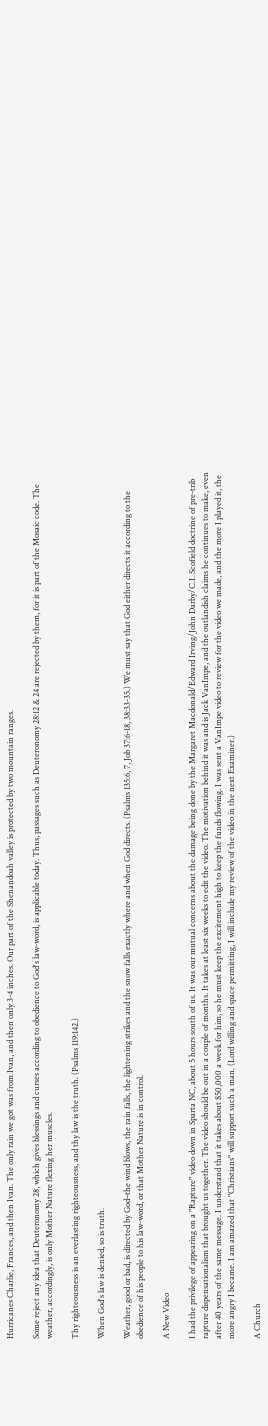Hurricanes Charlie, Frances, and then Ivan. The only rain we got was from Ivan, and then only 3-4 inches. Our part of the Shenandoah valley is protected by two mountain ranges.

Some reject any idea that Deuteronomy 28, which gives blessings and curses according to obedience to God's law-word, is applicable today. Thus, passages such as Deuteronomy 28:12 & 24 are rejected by them, for it is part of the Mosaic code. The weather, accordingly, is only Mother Nature flexing her muscles.

Thy righteousness is an everlasting righteousness, and thy law is the truth. (Psalms 119:142.)

When God's law is denied, so is truth.

Weather, good or bad, is directed by God–the wind blows, the rain falls, the lightening strikes and the snow falls exactly where and when God directs. (Psalms 135:6, 7, Job 37:6-18, 38:33-35.) We must say that God either directs it according to the obedience of his people to his law-word, or that Mother Nature is in control.

A New Video

I had the privilege of appearing on a "Rapture" video down in Sparta NC, about 5 hours south of us. It was our mutual concerns about the damage being done by the Margaret Macdonald/Edward Irving/John Darby/C.I. Scofield doctrine of pre-trib rapture dispensationalism that brought us together. The video should be out in a couple of months. It takes at least six weeks to edit the video. The motivation behind it was and is Jack VanImpe, and the outlandish claims he continues to make, even after 40 years of the same message. I understand that it takes about $50,000 a week for him, so he must keep the excitement high to keep the funds flowing. I was sent a VanImpe video to review for the video we made, and the more I played it, the more angry I became. I am amazed that "Christians" will support such a man. (Lord willing and space permitting, I will include my review of the video in the next Examiner.)

A Church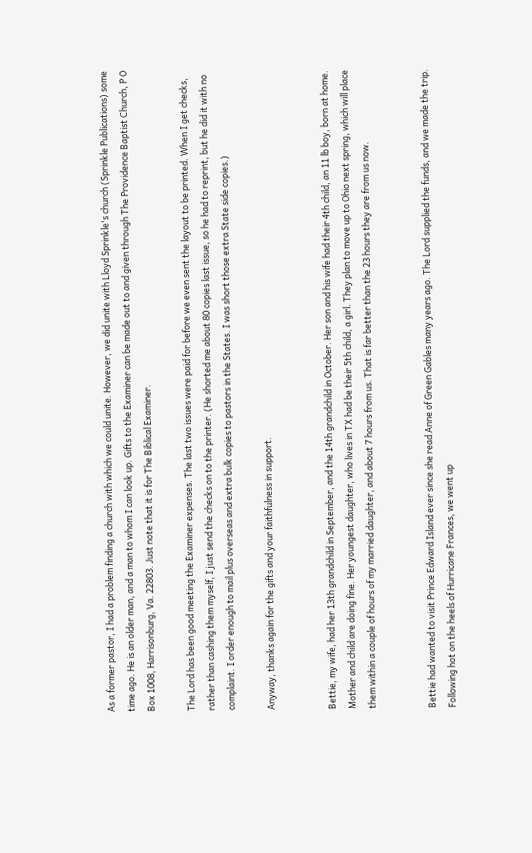As a former pastor, I had a problem finding a church with which we could unite. However, we did unite with Lloyd Sprinkle's church (Sprinkle Publications) some time ago. He is an older man, and a man to whom I can look up. Gifts to the Examiner can be made out to and given through The Providence Baptist Church, P O Box 1008, Harrisonburg, Va. 22803. Just note that it is for The Biblical Examiner.

The Lord has been good meeting the Examiner expenses. The last two issues were paid for before we even sent the layout to be printed. When I get checks, rather than cashing them myself, I just send the checks on to the printer. (He shorted me about 80 copies last issue, so he had to reprint, but he did it with no complaint. I order enough to mail plus overseas and extra bulk copies to pastors in the States. I was short those extra State side copies.)

Anyway, thanks again for the gifts and your faithfulness in support.


Bettie, my wife, had her 13th grandchild in September, and the 14th grandchild in October. Her son and his wife had their 4th child, an 11 lb boy, born at home. Mother and child are doing fine. Her youngest daughter, who lives in TX had be their 5th child, a girl. They plan to move up to Ohio next spring, which will place them within a couple of hours of my married daughter, and about 7 hours from us. That is far better than the 23 hours they are from us now.


Bettie had wanted to visit Prince Edward Island ever since she read Anne of Green Gables many years ago. The Lord supplied the funds, and we made the trip. Following hot on the heels of Hurricane Frances, we went up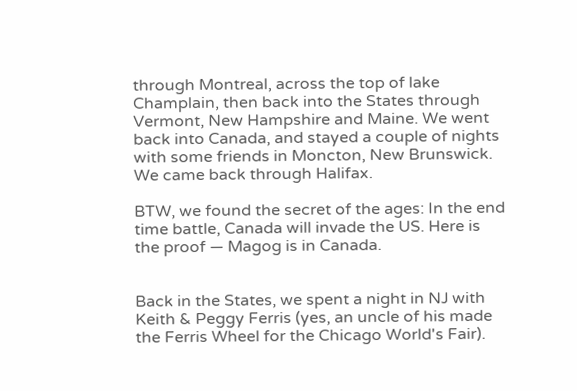through Montreal, across the top of lake Champlain, then back into the States through Vermont, New Hampshire and Maine. We went back into Canada, and stayed a couple of nights with some friends in Moncton, New Brunswick. We came back through Halifax.

BTW, we found the secret of the ages: In the end time battle, Canada will invade the US. Here is the proof — Magog is in Canada.


Back in the States, we spent a night in NJ with Keith & Peggy Ferris (yes, an uncle of his made the Ferris Wheel for the Chicago World's Fair).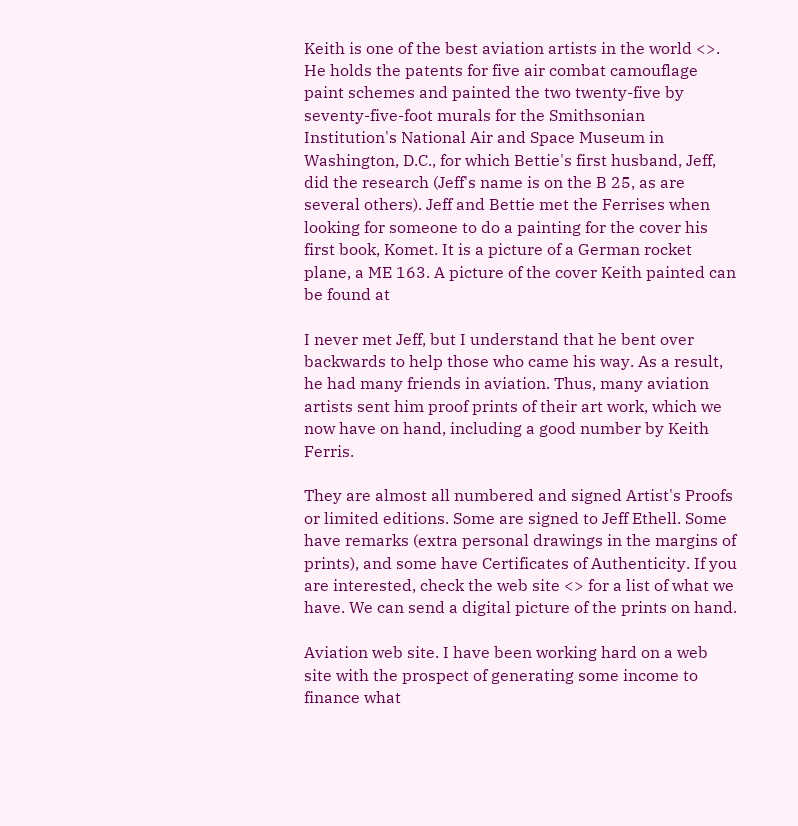Keith is one of the best aviation artists in the world <>. He holds the patents for five air combat camouflage paint schemes and painted the two twenty-five by seventy-five-foot murals for the Smithsonian Institution's National Air and Space Museum in Washington, D.C., for which Bettie's first husband, Jeff, did the research (Jeff's name is on the B 25, as are several others). Jeff and Bettie met the Ferrises when looking for someone to do a painting for the cover his first book, Komet. It is a picture of a German rocket plane, a ME 163. A picture of the cover Keith painted can be found at

I never met Jeff, but I understand that he bent over backwards to help those who came his way. As a result, he had many friends in aviation. Thus, many aviation artists sent him proof prints of their art work, which we now have on hand, including a good number by Keith Ferris.

They are almost all numbered and signed Artist's Proofs or limited editions. Some are signed to Jeff Ethell. Some have remarks (extra personal drawings in the margins of prints), and some have Certificates of Authenticity. If you are interested, check the web site <> for a list of what we have. We can send a digital picture of the prints on hand.

Aviation web site. I have been working hard on a web site with the prospect of generating some income to finance what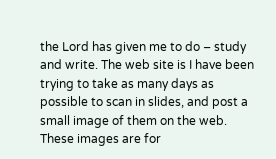the Lord has given me to do – study and write. The web site is I have been trying to take as many days as possible to scan in slides, and post a small image of them on the web. These images are for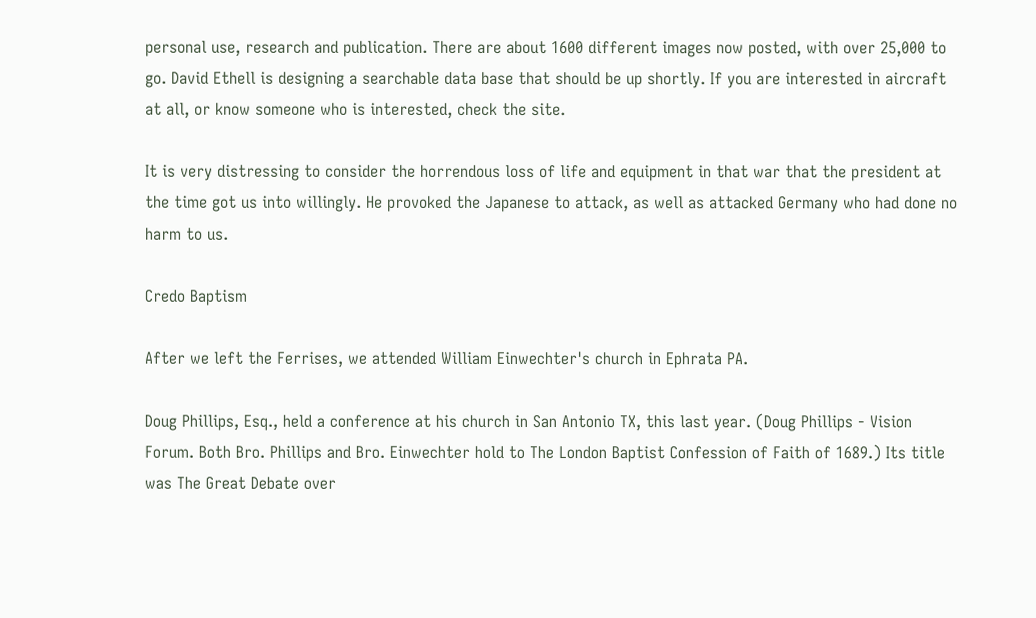personal use, research and publication. There are about 1600 different images now posted, with over 25,000 to go. David Ethell is designing a searchable data base that should be up shortly. If you are interested in aircraft at all, or know someone who is interested, check the site.

It is very distressing to consider the horrendous loss of life and equipment in that war that the president at the time got us into willingly. He provoked the Japanese to attack, as well as attacked Germany who had done no harm to us.

Credo Baptism

After we left the Ferrises, we attended William Einwechter's church in Ephrata PA.

Doug Phillips, Esq., held a conference at his church in San Antonio TX, this last year. (Doug Phillips - Vision Forum. Both Bro. Phillips and Bro. Einwechter hold to The London Baptist Confession of Faith of 1689.) Its title was The Great Debate over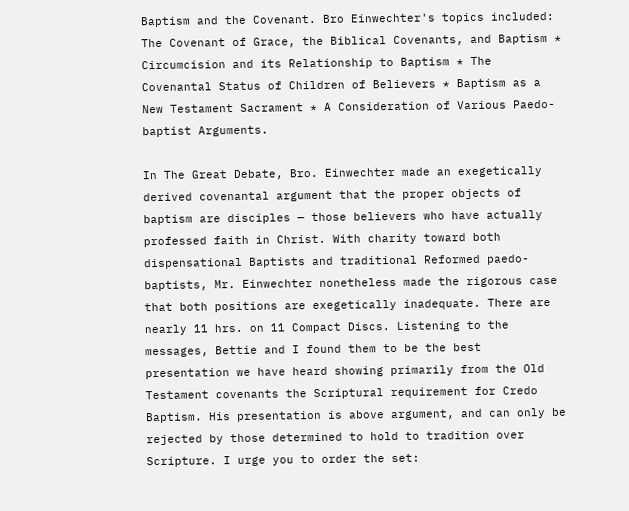Baptism and the Covenant. Bro Einwechter's topics included: The Covenant of Grace, the Biblical Covenants, and Baptism * Circumcision and its Relationship to Baptism * The Covenantal Status of Children of Believers * Baptism as a New Testament Sacrament * A Consideration of Various Paedo-baptist Arguments.

In The Great Debate, Bro. Einwechter made an exegetically derived covenantal argument that the proper objects of baptism are disciples — those believers who have actually professed faith in Christ. With charity toward both dispensational Baptists and traditional Reformed paedo-baptists, Mr. Einwechter nonetheless made the rigorous case that both positions are exegetically inadequate. There are nearly 11 hrs. on 11 Compact Discs. Listening to the messages, Bettie and I found them to be the best presentation we have heard showing primarily from the Old Testament covenants the Scriptural requirement for Credo Baptism. His presentation is above argument, and can only be rejected by those determined to hold to tradition over Scripture. I urge you to order the set: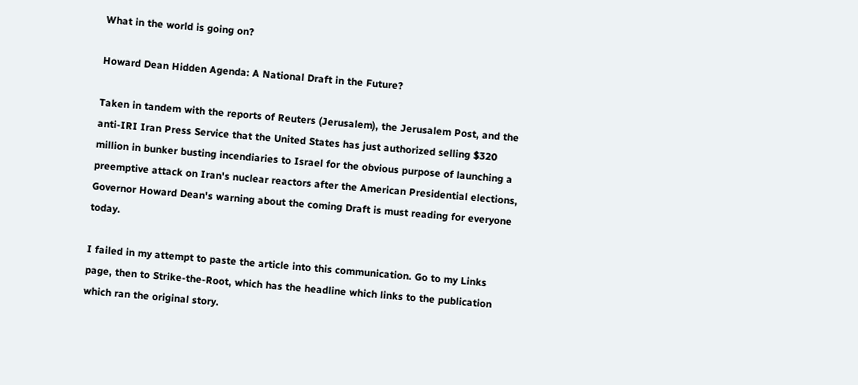What in the world is going on?

Howard Dean Hidden Agenda: A National Draft in the Future?

Taken in tandem with the reports of Reuters (Jerusalem), the Jerusalem Post, and the anti-IRI Iran Press Service that the United States has just authorized selling $320 million in bunker busting incendiaries to Israel for the obvious purpose of launching a preemptive attack on Iran's nuclear reactors after the American Presidential elections, Governor Howard Dean's warning about the coming Draft is must reading for everyone today.

I failed in my attempt to paste the article into this communication. Go to my Links page, then to Strike-the-Root, which has the headline which links to the publication which ran the original story.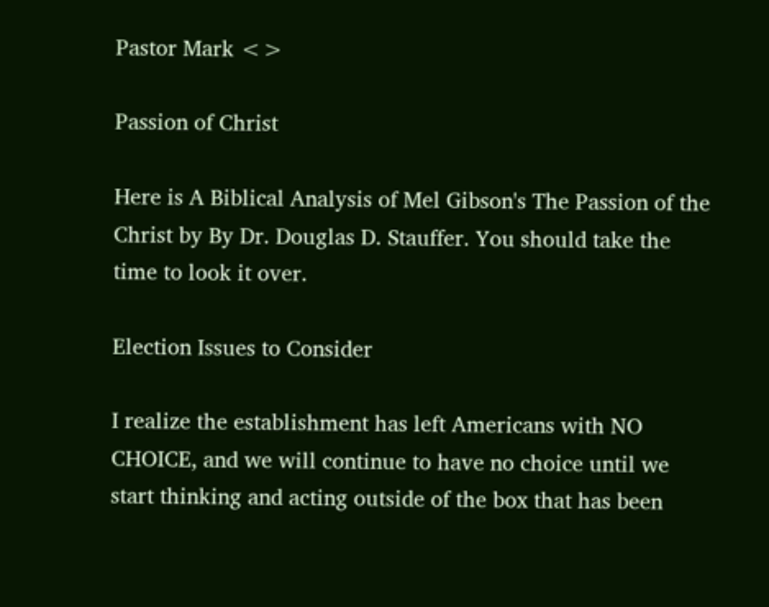Pastor Mark <>

Passion of Christ

Here is A Biblical Analysis of Mel Gibson's The Passion of the Christ by By Dr. Douglas D. Stauffer. You should take the time to look it over.

Election Issues to Consider

I realize the establishment has left Americans with NO CHOICE, and we will continue to have no choice until we start thinking and acting outside of the box that has been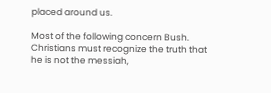placed around us.

Most of the following concern Bush. Christians must recognize the truth that he is not the messiah,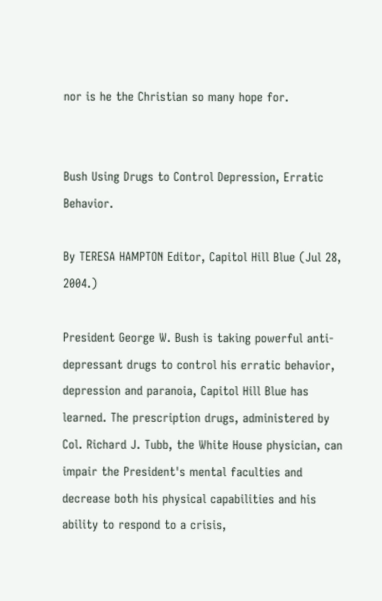nor is he the Christian so many hope for.


Bush Using Drugs to Control Depression, Erratic Behavior.

By TERESA HAMPTON Editor, Capitol Hill Blue (Jul 28, 2004.)

President George W. Bush is taking powerful anti-depressant drugs to control his erratic behavior, depression and paranoia, Capitol Hill Blue has learned. The prescription drugs, administered by Col. Richard J. Tubb, the White House physician, can impair the President's mental faculties and decrease both his physical capabilities and his ability to respond to a crisis,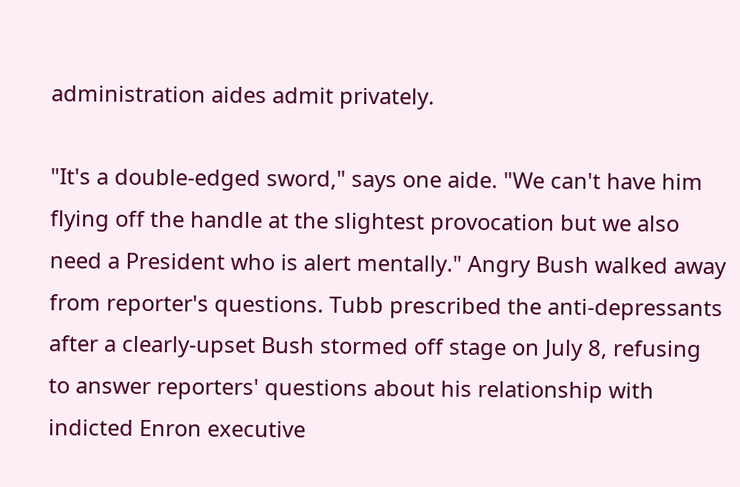administration aides admit privately.

"It's a double-edged sword," says one aide. "We can't have him flying off the handle at the slightest provocation but we also need a President who is alert mentally." Angry Bush walked away from reporter's questions. Tubb prescribed the anti-depressants after a clearly-upset Bush stormed off stage on July 8, refusing to answer reporters' questions about his relationship with indicted Enron executive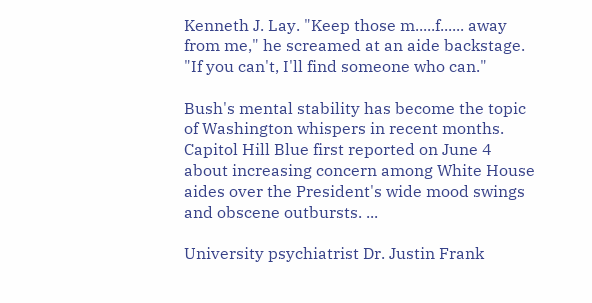Kenneth J. Lay. "Keep those m.....f...... away from me," he screamed at an aide backstage. "If you can't, I'll find someone who can."

Bush's mental stability has become the topic of Washington whispers in recent months. Capitol Hill Blue first reported on June 4 about increasing concern among White House aides over the President's wide mood swings and obscene outbursts. ...

University psychiatrist Dr. Justin Frank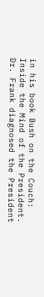in his book Bush on the Couch: Inside the Mind of the President. Dr. Frank diagnosed the President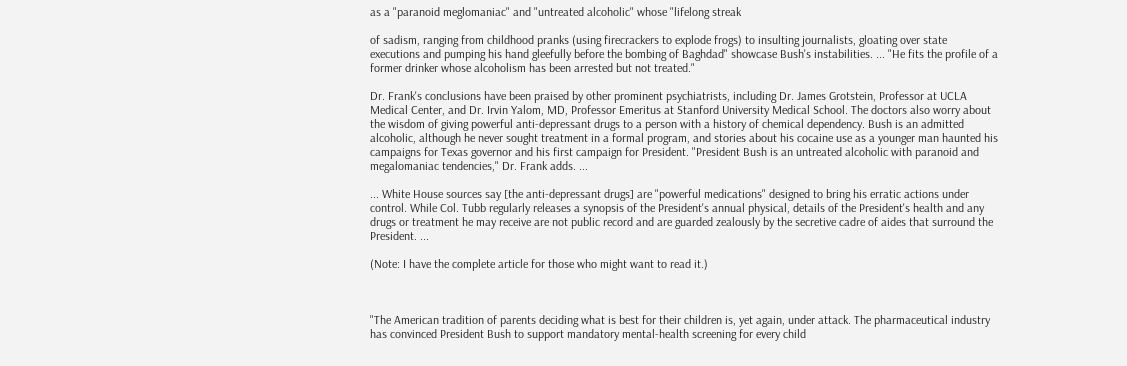as a "paranoid meglomaniac" and "untreated alcoholic" whose "lifelong streak

of sadism, ranging from childhood pranks (using firecrackers to explode frogs) to insulting journalists, gloating over state executions and pumping his hand gleefully before the bombing of Baghdad" showcase Bush's instabilities. ... "He fits the profile of a former drinker whose alcoholism has been arrested but not treated."

Dr. Frank's conclusions have been praised by other prominent psychiatrists, including Dr. James Grotstein, Professor at UCLA Medical Center, and Dr. Irvin Yalom, MD, Professor Emeritus at Stanford University Medical School. The doctors also worry about the wisdom of giving powerful anti-depressant drugs to a person with a history of chemical dependency. Bush is an admitted alcoholic, although he never sought treatment in a formal program, and stories about his cocaine use as a younger man haunted his campaigns for Texas governor and his first campaign for President. "President Bush is an untreated alcoholic with paranoid and megalomaniac tendencies," Dr. Frank adds. ...

... White House sources say [the anti-depressant drugs] are "powerful medications" designed to bring his erratic actions under control. While Col. Tubb regularly releases a synopsis of the President's annual physical, details of the President's health and any drugs or treatment he may receive are not public record and are guarded zealously by the secretive cadre of aides that surround the President. ...

(Note: I have the complete article for those who might want to read it.)



"The American tradition of parents deciding what is best for their children is, yet again, under attack. The pharmaceutical industry has convinced President Bush to support mandatory mental-health screening for every child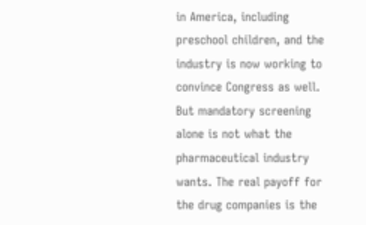in America, including preschool children, and the industry is now working to convince Congress as well. But mandatory screening alone is not what the pharmaceutical industry wants. The real payoff for the drug companies is the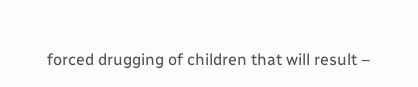forced drugging of children that will result –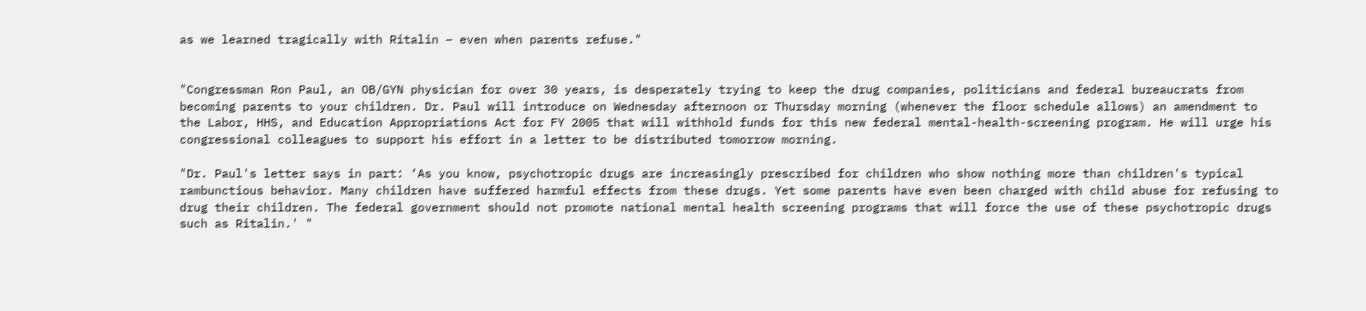as we learned tragically with Ritalin – even when parents refuse."


"Congressman Ron Paul, an OB/GYN physician for over 30 years, is desperately trying to keep the drug companies, politicians and federal bureaucrats from becoming parents to your children. Dr. Paul will introduce on Wednesday afternoon or Thursday morning (whenever the floor schedule allows) an amendment to the Labor, HHS, and Education Appropriations Act for FY 2005 that will withhold funds for this new federal mental-health-screening program. He will urge his congressional colleagues to support his effort in a letter to be distributed tomorrow morning.

"Dr. Paul's letter says in part: ‘As you know, psychotropic drugs are increasingly prescribed for children who show nothing more than children's typical rambunctious behavior. Many children have suffered harmful effects from these drugs. Yet some parents have even been charged with child abuse for refusing to drug their children. The federal government should not promote national mental health screening programs that will force the use of these psychotropic drugs such as Ritalin.' "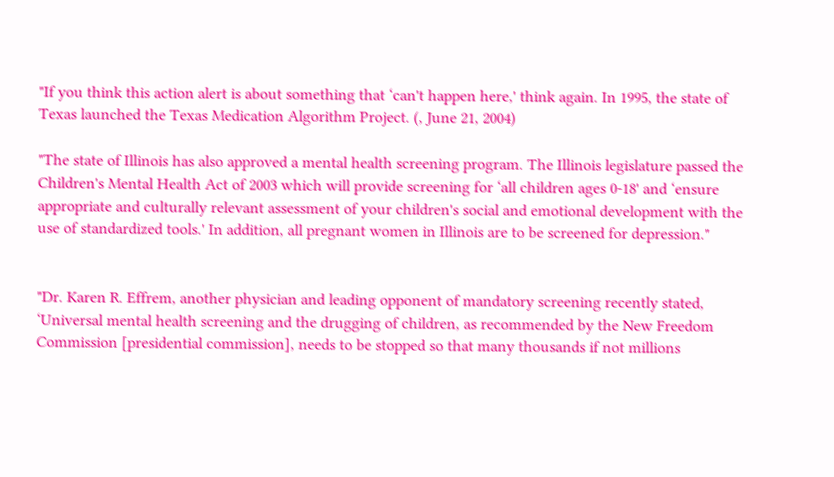"If you think this action alert is about something that ‘can't happen here,' think again. In 1995, the state of Texas launched the Texas Medication Algorithm Project. (, June 21, 2004)

"The state of Illinois has also approved a mental health screening program. The Illinois legislature passed the Children's Mental Health Act of 2003 which will provide screening for ‘all children ages 0-18' and ‘ensure appropriate and culturally relevant assessment of your children's social and emotional development with the use of standardized tools.' In addition, all pregnant women in Illinois are to be screened for depression."


"Dr. Karen R. Effrem, another physician and leading opponent of mandatory screening recently stated, ‘Universal mental health screening and the drugging of children, as recommended by the New Freedom Commission [presidential commission], needs to be stopped so that many thousands if not millions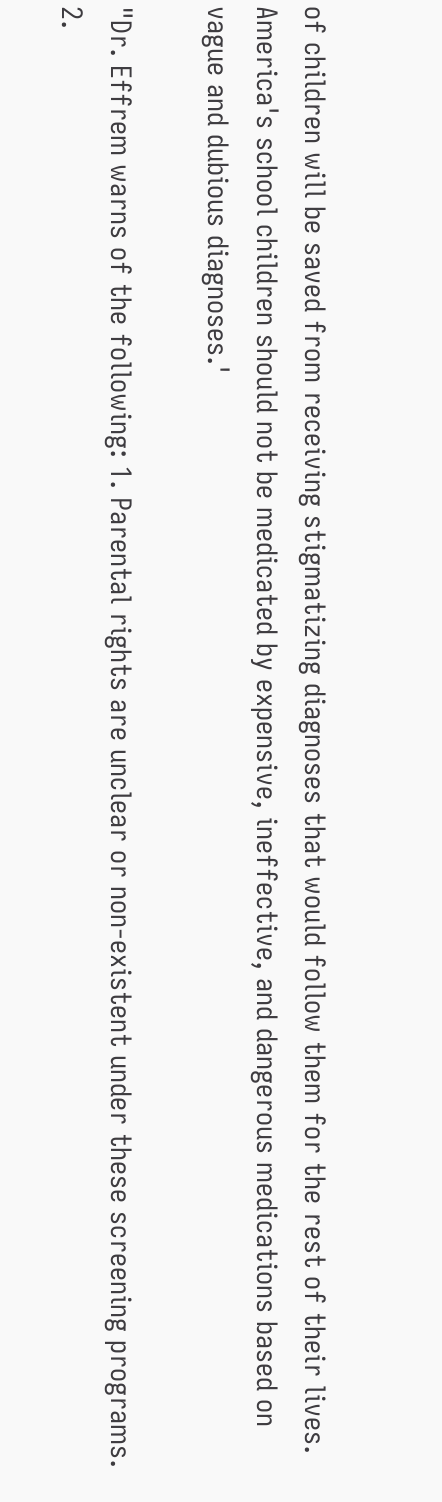of children will be saved from receiving stigmatizing diagnoses that would follow them for the rest of their lives. America's school children should not be medicated by expensive, ineffective, and dangerous medications based on vague and dubious diagnoses.'

"Dr. Effrem warns of the following: 1. Parental rights are unclear or non-existent under these screening programs. 2.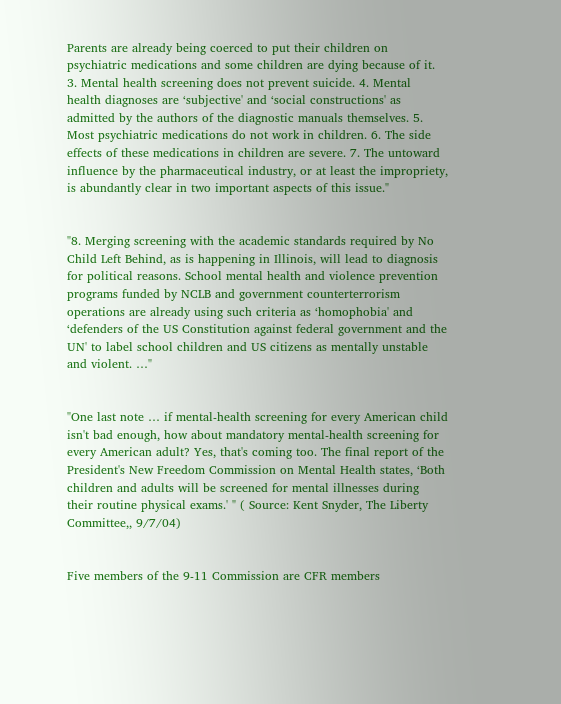Parents are already being coerced to put their children on psychiatric medications and some children are dying because of it. 3. Mental health screening does not prevent suicide. 4. Mental health diagnoses are ‘subjective' and ‘social constructions' as admitted by the authors of the diagnostic manuals themselves. 5. Most psychiatric medications do not work in children. 6. The side effects of these medications in children are severe. 7. The untoward influence by the pharmaceutical industry, or at least the impropriety, is abundantly clear in two important aspects of this issue."


"8. Merging screening with the academic standards required by No Child Left Behind, as is happening in Illinois, will lead to diagnosis for political reasons. School mental health and violence prevention programs funded by NCLB and government counterterrorism operations are already using such criteria as ‘homophobia' and ‘defenders of the US Constitution against federal government and the UN' to label school children and US citizens as mentally unstable and violent. …"


"One last note … if mental-health screening for every American child isn't bad enough, how about mandatory mental-health screening for every American adult? Yes, that's coming too. The final report of the President's New Freedom Commission on Mental Health states, ‘Both children and adults will be screened for mental illnesses during their routine physical exams.' " ( Source: Kent Snyder, The Liberty Committee,, 9/7/04)


Five members of the 9-11 Commission are CFR members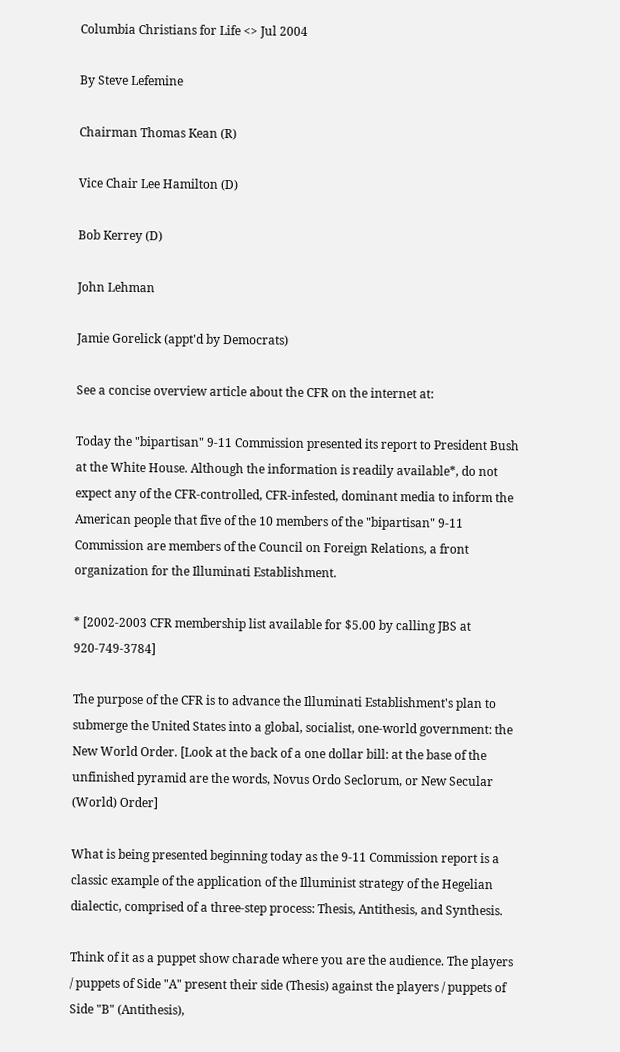Columbia Christians for Life <> Jul 2004

By Steve Lefemine

Chairman Thomas Kean (R)

Vice Chair Lee Hamilton (D)

Bob Kerrey (D)

John Lehman

Jamie Gorelick (appt'd by Democrats)

See a concise overview article about the CFR on the internet at:

Today the "bipartisan" 9-11 Commission presented its report to President Bush at the White House. Although the information is readily available*, do not expect any of the CFR-controlled, CFR-infested, dominant media to inform the American people that five of the 10 members of the "bipartisan" 9-11 Commission are members of the Council on Foreign Relations, a front organization for the Illuminati Establishment.

* [2002-2003 CFR membership list available for $5.00 by calling JBS at 920-749-3784]

The purpose of the CFR is to advance the Illuminati Establishment's plan to submerge the United States into a global, socialist, one-world government: the New World Order. [Look at the back of a one dollar bill: at the base of the unfinished pyramid are the words, Novus Ordo Seclorum, or New Secular (World) Order]

What is being presented beginning today as the 9-11 Commission report is a classic example of the application of the Illuminist strategy of the Hegelian dialectic, comprised of a three-step process: Thesis, Antithesis, and Synthesis.

Think of it as a puppet show charade where you are the audience. The players / puppets of Side "A" present their side (Thesis) against the players / puppets of Side "B" (Antithesis),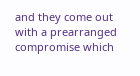and they come out with a prearranged compromise which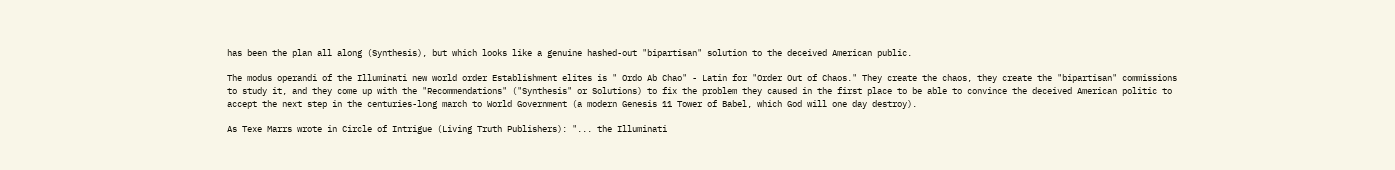has been the plan all along (Synthesis), but which looks like a genuine hashed-out "bipartisan" solution to the deceived American public.

The modus operandi of the Illuminati new world order Establishment elites is " Ordo Ab Chao" - Latin for "Order Out of Chaos." They create the chaos, they create the "bipartisan" commissions to study it, and they come up with the "Recommendations" ("Synthesis" or Solutions) to fix the problem they caused in the first place to be able to convince the deceived American politic to accept the next step in the centuries-long march to World Government (a modern Genesis 11 Tower of Babel, which God will one day destroy).

As Texe Marrs wrote in Circle of Intrigue (Living Truth Publishers): "... the Illuminati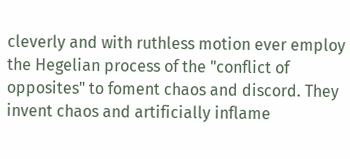cleverly and with ruthless motion ever employ the Hegelian process of the "conflict of opposites" to foment chaos and discord. They invent chaos and artificially inflame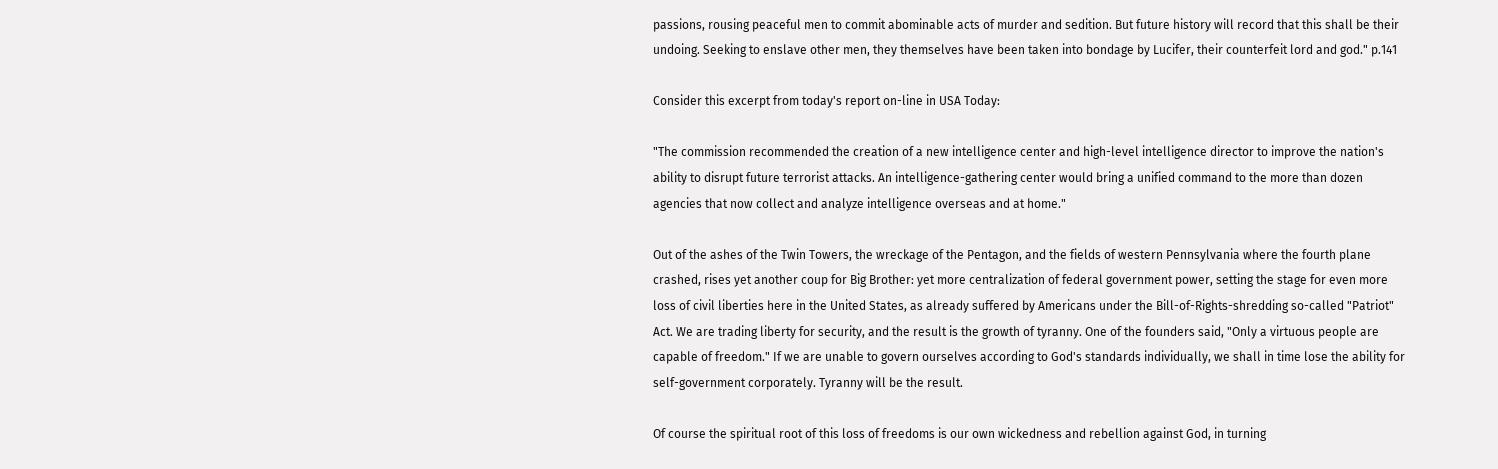passions, rousing peaceful men to commit abominable acts of murder and sedition. But future history will record that this shall be their undoing. Seeking to enslave other men, they themselves have been taken into bondage by Lucifer, their counterfeit lord and god." p.141

Consider this excerpt from today's report on-line in USA Today:

"The commission recommended the creation of a new intelligence center and high-level intelligence director to improve the nation's ability to disrupt future terrorist attacks. An intelligence-gathering center would bring a unified command to the more than dozen agencies that now collect and analyze intelligence overseas and at home."

Out of the ashes of the Twin Towers, the wreckage of the Pentagon, and the fields of western Pennsylvania where the fourth plane crashed, rises yet another coup for Big Brother: yet more centralization of federal government power, setting the stage for even more loss of civil liberties here in the United States, as already suffered by Americans under the Bill-of-Rights-shredding so-called "Patriot" Act. We are trading liberty for security, and the result is the growth of tyranny. One of the founders said, "Only a virtuous people are capable of freedom." If we are unable to govern ourselves according to God's standards individually, we shall in time lose the ability for self-government corporately. Tyranny will be the result.

Of course the spiritual root of this loss of freedoms is our own wickedness and rebellion against God, in turning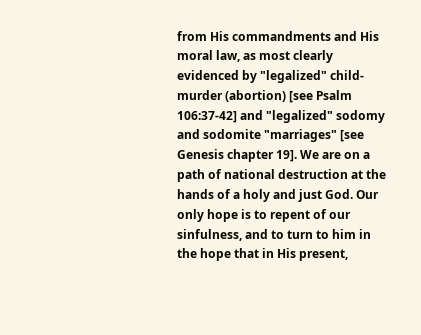from His commandments and His moral law, as most clearly evidenced by "legalized" child-murder (abortion) [see Psalm 106:37-42] and "legalized" sodomy and sodomite "marriages" [see Genesis chapter 19]. We are on a path of national destruction at the hands of a holy and just God. Our only hope is to repent of our sinfulness, and to turn to him in the hope that in His present,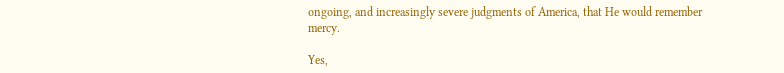ongoing, and increasingly severe judgments of America, that He would remember mercy.

Yes,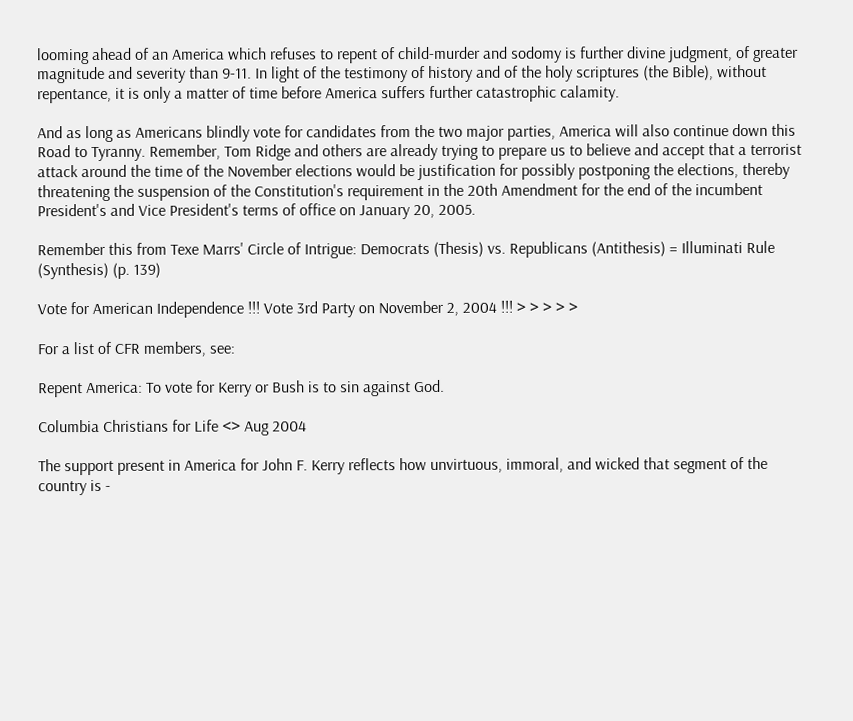looming ahead of an America which refuses to repent of child-murder and sodomy is further divine judgment, of greater magnitude and severity than 9-11. In light of the testimony of history and of the holy scriptures (the Bible), without repentance, it is only a matter of time before America suffers further catastrophic calamity.

And as long as Americans blindly vote for candidates from the two major parties, America will also continue down this Road to Tyranny. Remember, Tom Ridge and others are already trying to prepare us to believe and accept that a terrorist attack around the time of the November elections would be justification for possibly postponing the elections, thereby threatening the suspension of the Constitution's requirement in the 20th Amendment for the end of the incumbent President's and Vice President's terms of office on January 20, 2005.

Remember this from Texe Marrs' Circle of Intrigue: Democrats (Thesis) vs. Republicans (Antithesis) = Illuminati Rule (Synthesis) (p. 139)

Vote for American Independence !!! Vote 3rd Party on November 2, 2004 !!! > > > > >

For a list of CFR members, see:

Repent America: To vote for Kerry or Bush is to sin against God.

Columbia Christians for Life <> Aug 2004

The support present in America for John F. Kerry reflects how unvirtuous, immoral, and wicked that segment of the country is -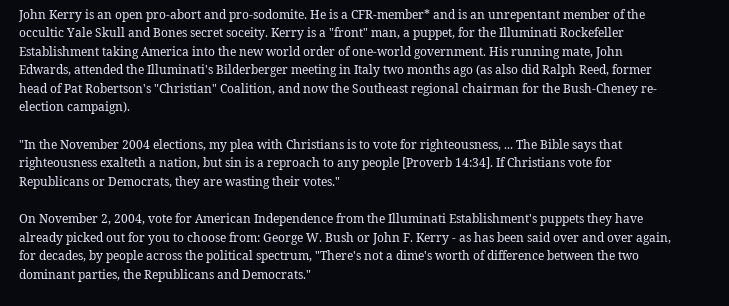John Kerry is an open pro-abort and pro-sodomite. He is a CFR-member* and is an unrepentant member of the occultic Yale Skull and Bones secret soceity. Kerry is a "front" man, a puppet, for the Illuminati Rockefeller Establishment taking America into the new world order of one-world government. His running mate, John Edwards, attended the Illuminati's Bilderberger meeting in Italy two months ago (as also did Ralph Reed, former head of Pat Robertson's "Christian" Coalition, and now the Southeast regional chairman for the Bush-Cheney re-election campaign).

"In the November 2004 elections, my plea with Christians is to vote for righteousness, ... The Bible says that righteousness exalteth a nation, but sin is a reproach to any people [Proverb 14:34]. If Christians vote for Republicans or Democrats, they are wasting their votes."

On November 2, 2004, vote for American Independence from the Illuminati Establishment's puppets they have already picked out for you to choose from: George W. Bush or John F. Kerry - as has been said over and over again, for decades, by people across the political spectrum, "There's not a dime's worth of difference between the two dominant parties, the Republicans and Democrats."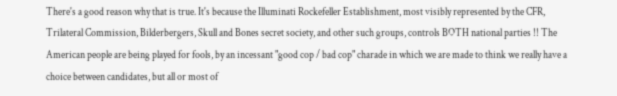There's a good reason why that is true. It's because the Illuminati Rockefeller Establishment, most visibly represented by the CFR, Trilateral Commission, Bilderbergers, Skull and Bones secret society, and other such groups, controls BOTH national parties !! The American people are being played for fools, by an incessant "good cop / bad cop" charade in which we are made to think we really have a choice between candidates, but all or most of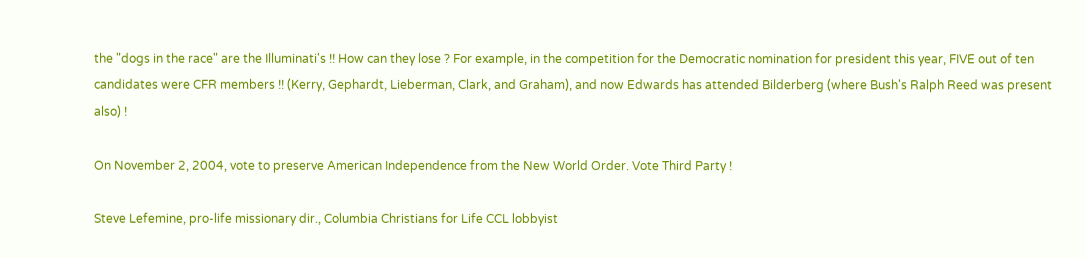the "dogs in the race" are the Illuminati's !! How can they lose ? For example, in the competition for the Democratic nomination for president this year, FIVE out of ten candidates were CFR members !! (Kerry, Gephardt, Lieberman, Clark, and Graham), and now Edwards has attended Bilderberg (where Bush's Ralph Reed was present also) !

On November 2, 2004, vote to preserve American Independence from the New World Order. Vote Third Party !

Steve Lefemine, pro-life missionary dir., Columbia Christians for Life CCL lobbyist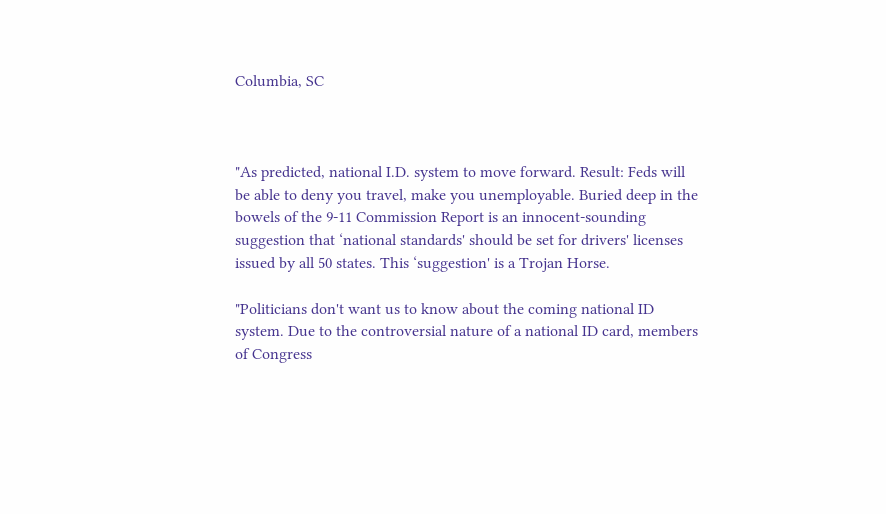Columbia, SC



"As predicted, national I.D. system to move forward. Result: Feds will be able to deny you travel, make you unemployable. Buried deep in the bowels of the 9-11 Commission Report is an innocent-sounding suggestion that ‘national standards' should be set for drivers' licenses issued by all 50 states. This ‘suggestion' is a Trojan Horse.

"Politicians don't want us to know about the coming national ID system. Due to the controversial nature of a national ID card, members of Congress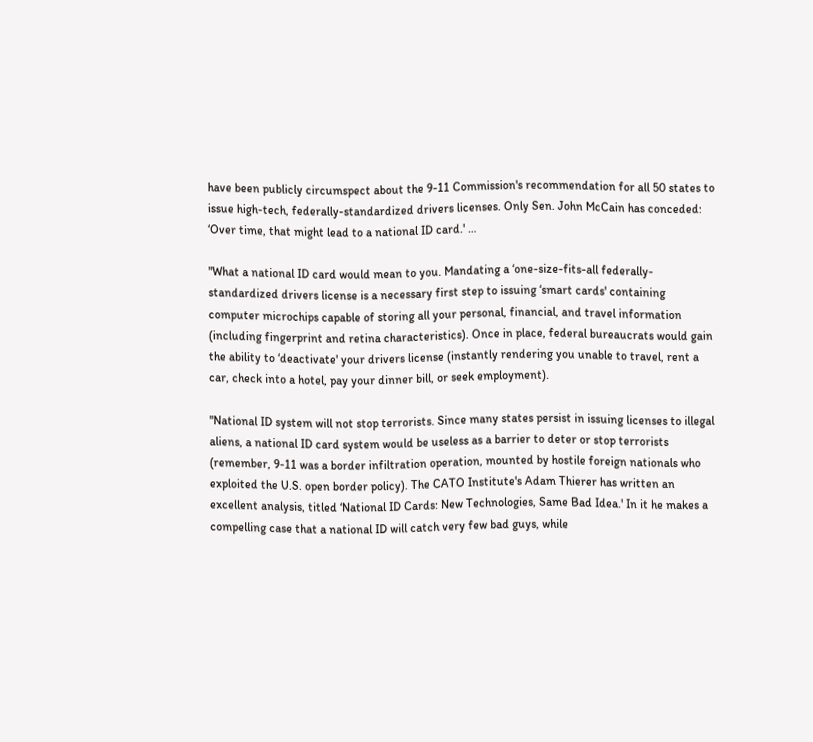have been publicly circumspect about the 9-11 Commission's recommendation for all 50 states to issue high-tech, federally-standardized drivers licenses. Only Sen. John McCain has conceded: ‘Over time, that might lead to a national ID card.' …

"What a national ID card would mean to you. Mandating a ‘one-size-fits-all federally-standardized drivers license is a necessary first step to issuing ‘smart cards' containing computer microchips capable of storing all your personal, financial, and travel information (including fingerprint and retina characteristics). Once in place, federal bureaucrats would gain the ability to ‘deactivate' your drivers license (instantly rendering you unable to travel, rent a car, check into a hotel, pay your dinner bill, or seek employment).

"National ID system will not stop terrorists. Since many states persist in issuing licenses to illegal aliens, a national ID card system would be useless as a barrier to deter or stop terrorists (remember, 9-11 was a border infiltration operation, mounted by hostile foreign nationals who exploited the U.S. open border policy). The CATO Institute's Adam Thierer has written an excellent analysis, titled ‘National ID Cards: New Technologies, Same Bad Idea.' In it he makes a compelling case that a national ID will catch very few bad guys, while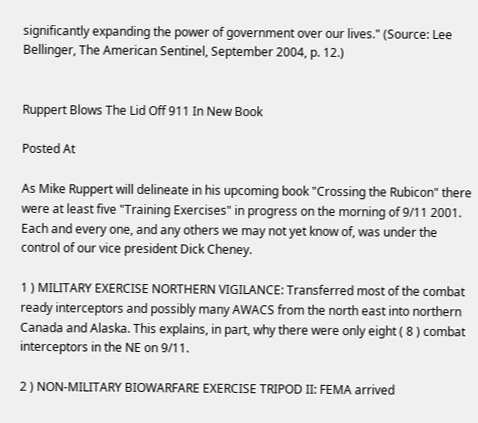significantly expanding the power of government over our lives." (Source: Lee Bellinger, The American Sentinel, September 2004, p. 12.)


Ruppert Blows The Lid Off 911 In New Book

Posted At

As Mike Ruppert will delineate in his upcoming book "Crossing the Rubicon" there were at least five "Training Exercises" in progress on the morning of 9/11 2001. Each and every one, and any others we may not yet know of, was under the control of our vice president Dick Cheney.

1 ) MILITARY EXERCISE NORTHERN VIGILANCE: Transferred most of the combat ready interceptors and possibly many AWACS from the north east into northern Canada and Alaska. This explains, in part, why there were only eight ( 8 ) combat interceptors in the NE on 9/11.

2 ) NON-MILITARY BIOWARFARE EXERCISE TRIPOD II: FEMA arrived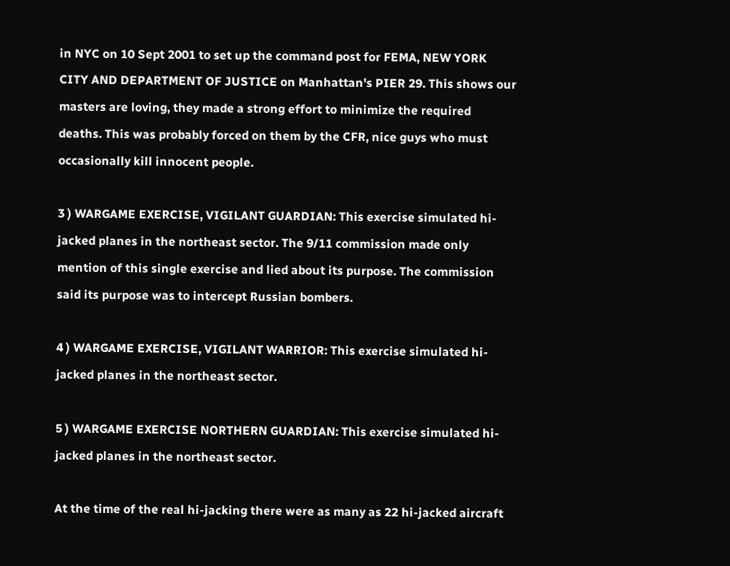in NYC on 10 Sept 2001 to set up the command post for FEMA, NEW YORK CITY AND DEPARTMENT OF JUSTICE on Manhattan's PIER 29. This shows our masters are loving, they made a strong effort to minimize the required deaths. This was probably forced on them by the CFR, nice guys who must occasionally kill innocent people.

3 ) WARGAME EXERCISE, VIGILANT GUARDIAN: This exercise simulated hi-jacked planes in the northeast sector. The 9/11 commission made only mention of this single exercise and lied about its purpose. The commission said its purpose was to intercept Russian bombers.

4 ) WARGAME EXERCISE, VIGILANT WARRIOR: This exercise simulated hi-jacked planes in the northeast sector.

5 ) WARGAME EXERCISE NORTHERN GUARDIAN: This exercise simulated hi-jacked planes in the northeast sector.

At the time of the real hi-jacking there were as many as 22 hi-jacked aircraft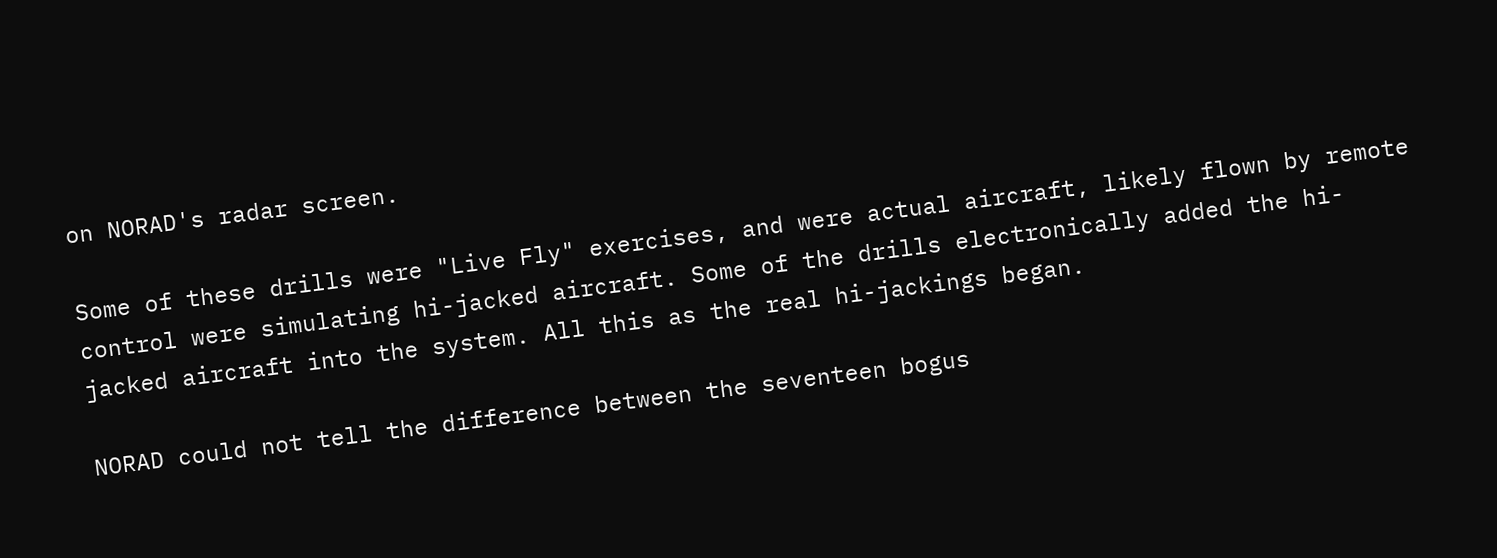on NORAD's radar screen.

Some of these drills were "Live Fly" exercises, and were actual aircraft, likely flown by remote control were simulating hi-jacked aircraft. Some of the drills electronically added the hi-jacked aircraft into the system. All this as the real hi-jackings began.

NORAD could not tell the difference between the seventeen bogus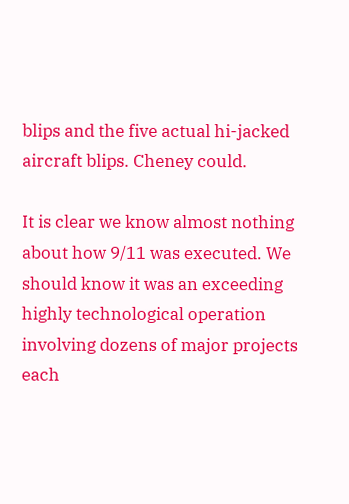blips and the five actual hi-jacked aircraft blips. Cheney could.

It is clear we know almost nothing about how 9/11 was executed. We should know it was an exceeding highly technological operation involving dozens of major projects each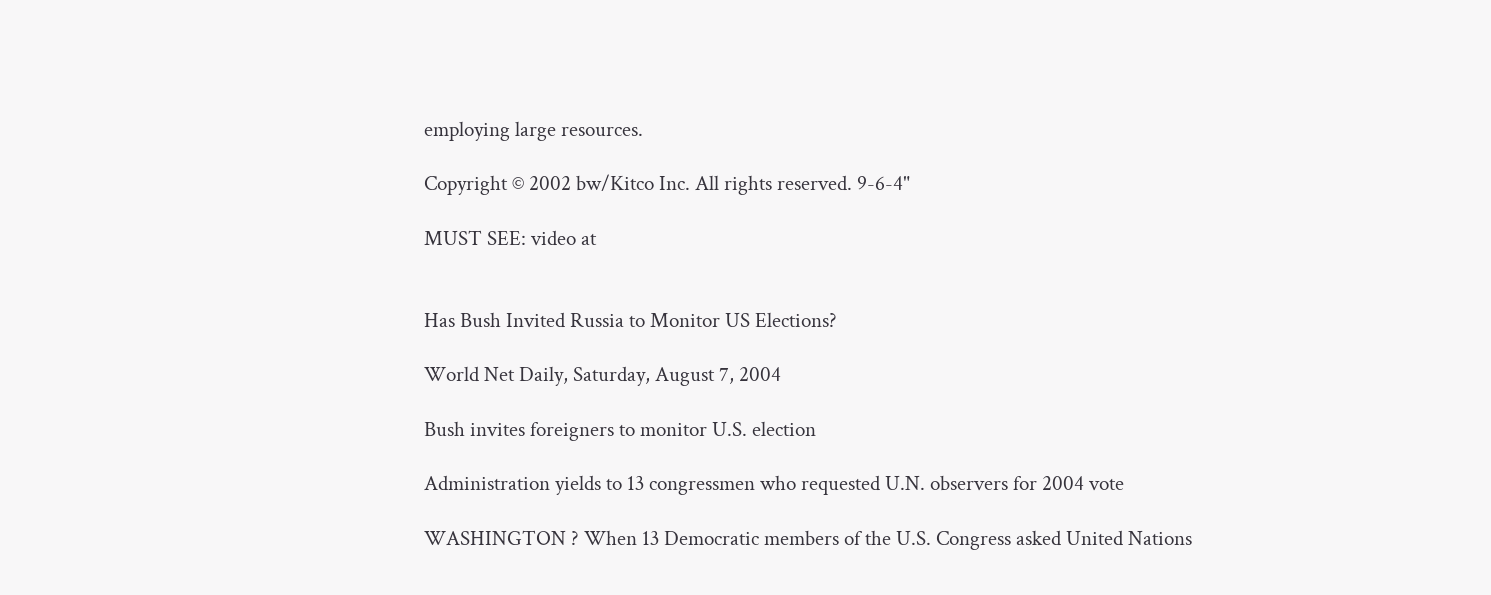employing large resources.

Copyright © 2002 bw/Kitco Inc. All rights reserved. 9-6-4"

MUST SEE: video at


Has Bush Invited Russia to Monitor US Elections?

World Net Daily, Saturday, August 7, 2004

Bush invites foreigners to monitor U.S. election

Administration yields to 13 congressmen who requested U.N. observers for 2004 vote

WASHINGTON ? When 13 Democratic members of the U.S. Congress asked United Nations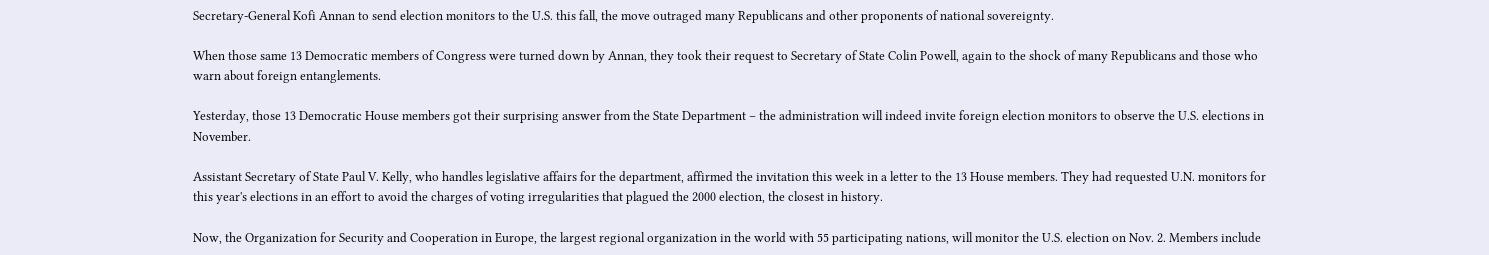Secretary-General Kofi Annan to send election monitors to the U.S. this fall, the move outraged many Republicans and other proponents of national sovereignty.

When those same 13 Democratic members of Congress were turned down by Annan, they took their request to Secretary of State Colin Powell, again to the shock of many Republicans and those who warn about foreign entanglements.

Yesterday, those 13 Democratic House members got their surprising answer from the State Department – the administration will indeed invite foreign election monitors to observe the U.S. elections in November.

Assistant Secretary of State Paul V. Kelly, who handles legislative affairs for the department, affirmed the invitation this week in a letter to the 13 House members. They had requested U.N. monitors for this year's elections in an effort to avoid the charges of voting irregularities that plagued the 2000 election, the closest in history.

Now, the Organization for Security and Cooperation in Europe, the largest regional organization in the world with 55 participating nations, will monitor the U.S. election on Nov. 2. Members include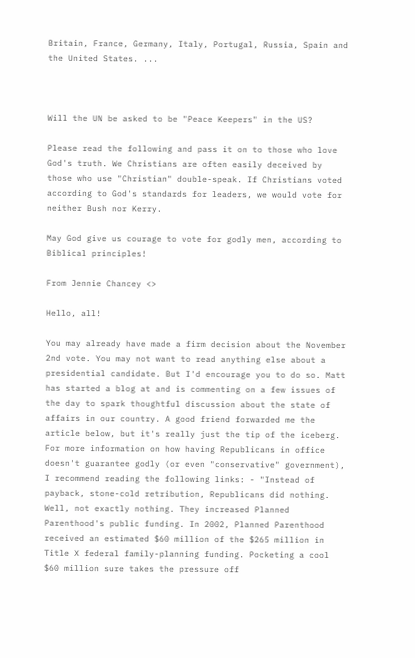Britain, France, Germany, Italy, Portugal, Russia, Spain and the United States. ...



Will the UN be asked to be "Peace Keepers" in the US?

Please read the following and pass it on to those who love God's truth. We Christians are often easily deceived by those who use "Christian" double-speak. If Christians voted according to God's standards for leaders, we would vote for neither Bush nor Kerry.

May God give us courage to vote for godly men, according to Biblical principles!

From Jennie Chancey <>

Hello, all!

You may already have made a firm decision about the November 2nd vote. You may not want to read anything else about a presidential candidate. But I'd encourage you to do so. Matt has started a blog at and is commenting on a few issues of the day to spark thoughtful discussion about the state of affairs in our country. A good friend forwarded me the article below, but it's really just the tip of the iceberg. For more information on how having Republicans in office doesn't guarantee godly (or even "conservative" government), I recommend reading the following links: - "Instead of payback, stone-cold retribution, Republicans did nothing. Well, not exactly nothing. They increased Planned Parenthood's public funding. In 2002, Planned Parenthood received an estimated $60 million of the $265 million in Title X federal family-planning funding. Pocketing a cool $60 million sure takes the pressure off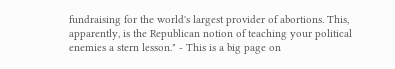fundraising for the world's largest provider of abortions. This, apparently, is the Republican notion of teaching your political enemies a stern lesson." - This is a big page on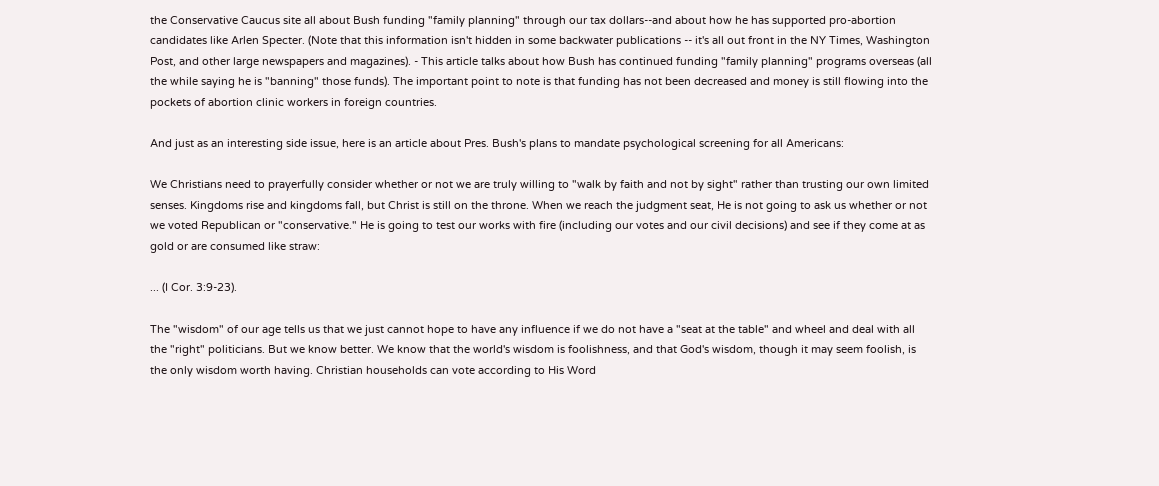the Conservative Caucus site all about Bush funding "family planning" through our tax dollars--and about how he has supported pro-abortion candidates like Arlen Specter. (Note that this information isn't hidden in some backwater publications -- it's all out front in the NY Times, Washington Post, and other large newspapers and magazines). - This article talks about how Bush has continued funding "family planning" programs overseas (all the while saying he is "banning" those funds). The important point to note is that funding has not been decreased and money is still flowing into the pockets of abortion clinic workers in foreign countries.

And just as an interesting side issue, here is an article about Pres. Bush's plans to mandate psychological screening for all Americans:

We Christians need to prayerfully consider whether or not we are truly willing to "walk by faith and not by sight" rather than trusting our own limited senses. Kingdoms rise and kingdoms fall, but Christ is still on the throne. When we reach the judgment seat, He is not going to ask us whether or not we voted Republican or "conservative." He is going to test our works with fire (including our votes and our civil decisions) and see if they come at as gold or are consumed like straw:

... (I Cor. 3:9-23).

The "wisdom" of our age tells us that we just cannot hope to have any influence if we do not have a "seat at the table" and wheel and deal with all the "right" politicians. But we know better. We know that the world's wisdom is foolishness, and that God's wisdom, though it may seem foolish, is the only wisdom worth having. Christian households can vote according to His Word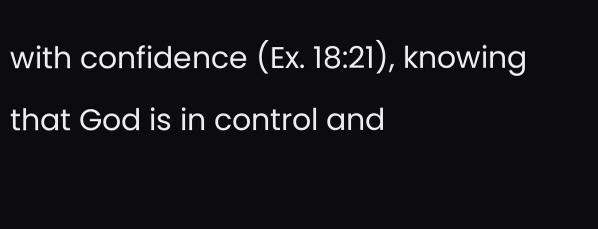with confidence (Ex. 18:21), knowing that God is in control and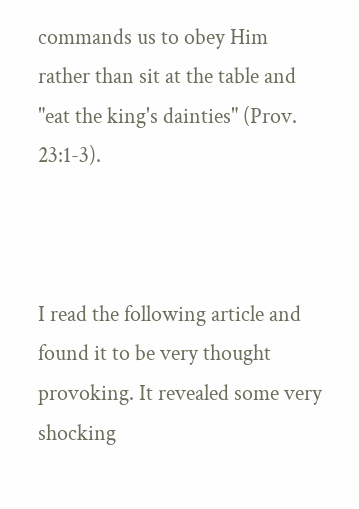commands us to obey Him rather than sit at the table and "eat the king's dainties" (Prov. 23:1-3).



I read the following article and found it to be very thought provoking. It revealed some very shocking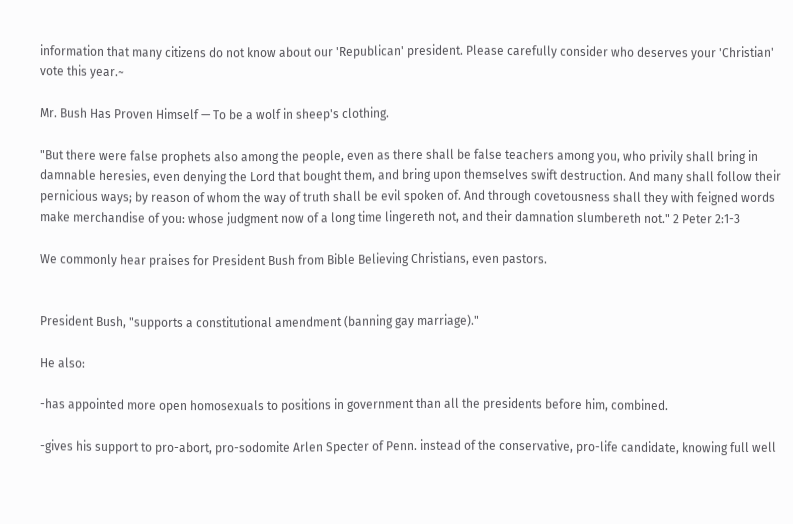information that many citizens do not know about our 'Republican' president. Please carefully consider who deserves your 'Christian' vote this year.~

Mr. Bush Has Proven Himself — To be a wolf in sheep's clothing.

"But there were false prophets also among the people, even as there shall be false teachers among you, who privily shall bring in damnable heresies, even denying the Lord that bought them, and bring upon themselves swift destruction. And many shall follow their pernicious ways; by reason of whom the way of truth shall be evil spoken of. And through covetousness shall they with feigned words make merchandise of you: whose judgment now of a long time lingereth not, and their damnation slumbereth not." 2 Peter 2:1-3

We commonly hear praises for President Bush from Bible Believing Christians, even pastors.


President Bush, "supports a constitutional amendment (banning gay marriage)."

He also:

-has appointed more open homosexuals to positions in government than all the presidents before him, combined.

-gives his support to pro-abort, pro-sodomite Arlen Specter of Penn. instead of the conservative, pro-life candidate, knowing full well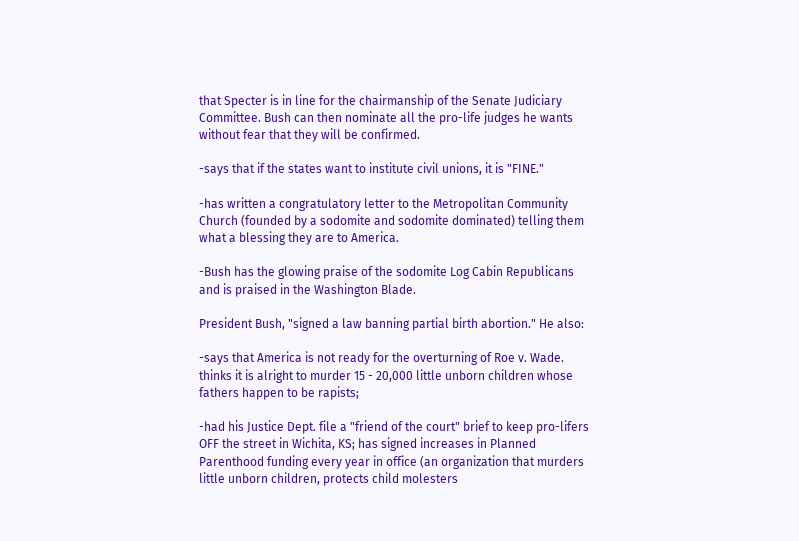that Specter is in line for the chairmanship of the Senate Judiciary Committee. Bush can then nominate all the pro-life judges he wants without fear that they will be confirmed.

-says that if the states want to institute civil unions, it is "FINE."

-has written a congratulatory letter to the Metropolitan Community Church (founded by a sodomite and sodomite dominated) telling them what a blessing they are to America.

-Bush has the glowing praise of the sodomite Log Cabin Republicans and is praised in the Washington Blade.

President Bush, "signed a law banning partial birth abortion." He also:

-says that America is not ready for the overturning of Roe v. Wade. thinks it is alright to murder 15 - 20,000 little unborn children whose fathers happen to be rapists;

-had his Justice Dept. file a "friend of the court" brief to keep pro-lifers OFF the street in Wichita, KS; has signed increases in Planned Parenthood funding every year in office (an organization that murders little unborn children, protects child molesters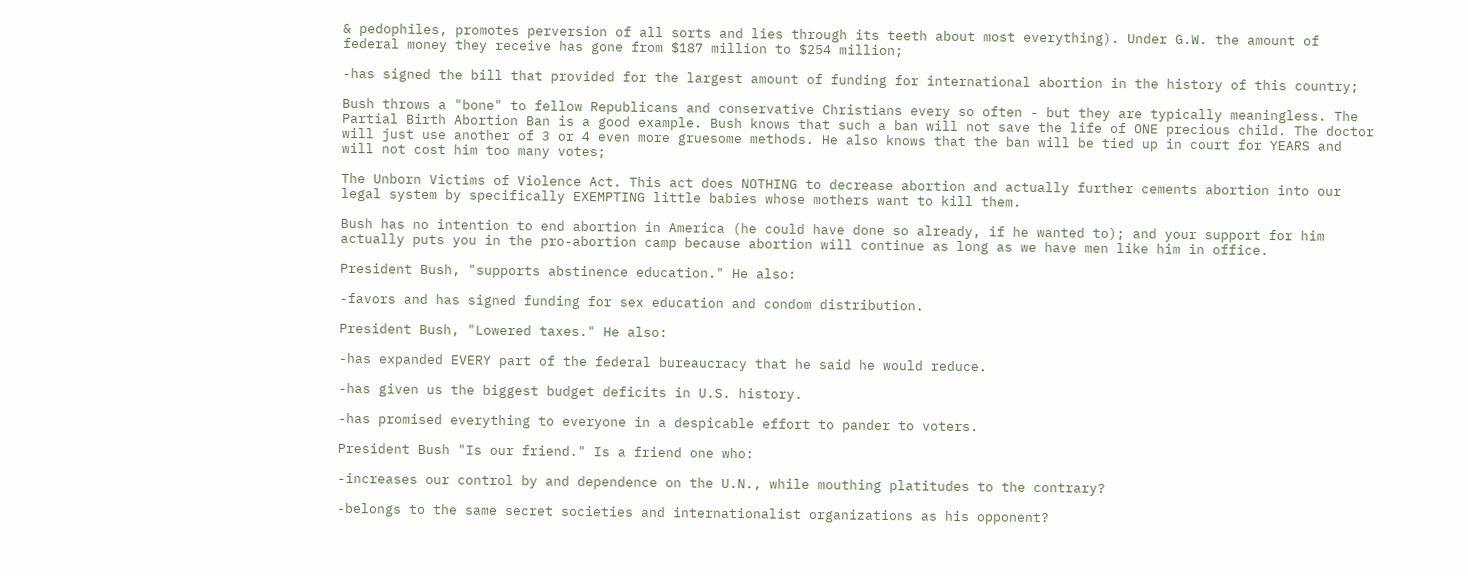& pedophiles, promotes perversion of all sorts and lies through its teeth about most everything). Under G.W. the amount of federal money they receive has gone from $187 million to $254 million;

-has signed the bill that provided for the largest amount of funding for international abortion in the history of this country;

Bush throws a "bone" to fellow Republicans and conservative Christians every so often - but they are typically meaningless. The Partial Birth Abortion Ban is a good example. Bush knows that such a ban will not save the life of ONE precious child. The doctor will just use another of 3 or 4 even more gruesome methods. He also knows that the ban will be tied up in court for YEARS and will not cost him too many votes;

The Unborn Victims of Violence Act. This act does NOTHING to decrease abortion and actually further cements abortion into our legal system by specifically EXEMPTING little babies whose mothers want to kill them.

Bush has no intention to end abortion in America (he could have done so already, if he wanted to); and your support for him actually puts you in the pro-abortion camp because abortion will continue as long as we have men like him in office.

President Bush, "supports abstinence education." He also:

-favors and has signed funding for sex education and condom distribution.

President Bush, "Lowered taxes." He also:

-has expanded EVERY part of the federal bureaucracy that he said he would reduce.

-has given us the biggest budget deficits in U.S. history.

-has promised everything to everyone in a despicable effort to pander to voters.

President Bush "Is our friend." Is a friend one who:

-increases our control by and dependence on the U.N., while mouthing platitudes to the contrary?

-belongs to the same secret societies and internationalist organizations as his opponent?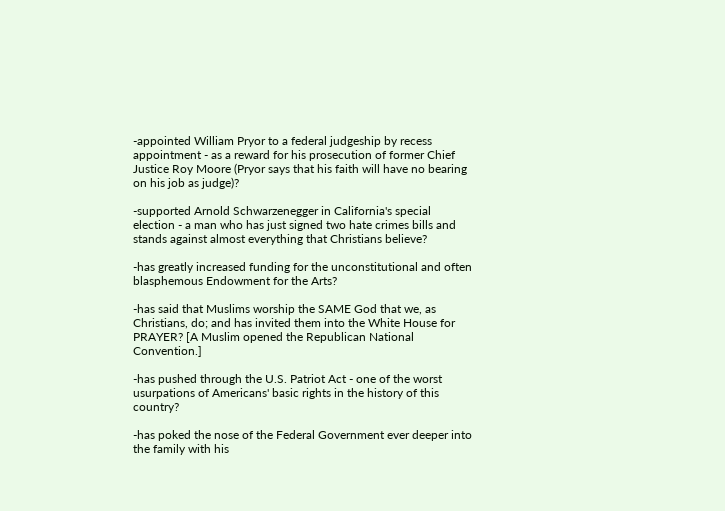-appointed William Pryor to a federal judgeship by recess appointment - as a reward for his prosecution of former Chief Justice Roy Moore (Pryor says that his faith will have no bearing on his job as judge)?

-supported Arnold Schwarzenegger in California's special election - a man who has just signed two hate crimes bills and stands against almost everything that Christians believe?

-has greatly increased funding for the unconstitutional and often blasphemous Endowment for the Arts?

-has said that Muslims worship the SAME God that we, as Christians, do; and has invited them into the White House for PRAYER? [A Muslim opened the Republican National Convention.]

-has pushed through the U.S. Patriot Act - one of the worst usurpations of Americans' basic rights in the history of this country?

-has poked the nose of the Federal Government ever deeper into the family with his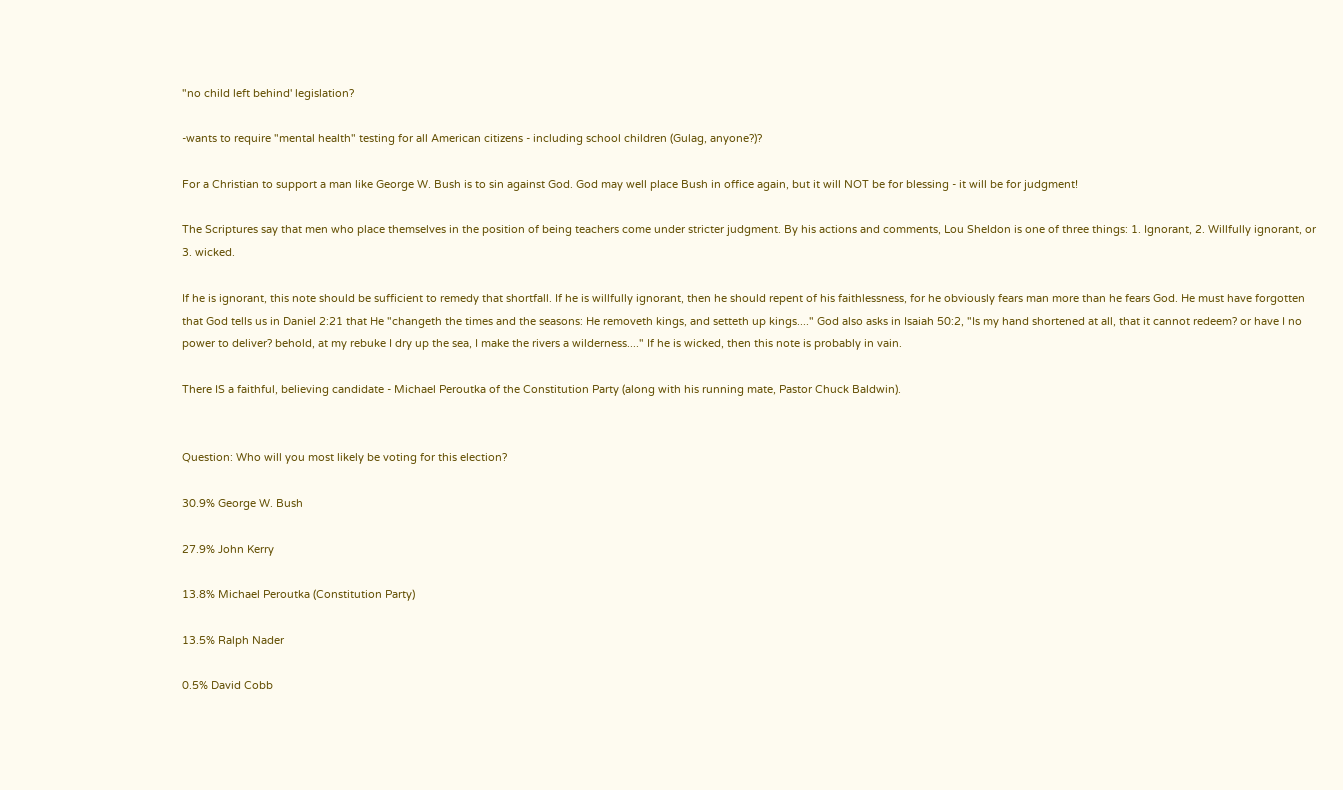"no child left behind' legislation?

-wants to require "mental health" testing for all American citizens - including school children (Gulag, anyone?)?

For a Christian to support a man like George W. Bush is to sin against God. God may well place Bush in office again, but it will NOT be for blessing - it will be for judgment!

The Scriptures say that men who place themselves in the position of being teachers come under stricter judgment. By his actions and comments, Lou Sheldon is one of three things: 1. Ignorant, 2. Willfully ignorant, or 3. wicked.

If he is ignorant, this note should be sufficient to remedy that shortfall. If he is willfully ignorant, then he should repent of his faithlessness, for he obviously fears man more than he fears God. He must have forgotten that God tells us in Daniel 2:21 that He "changeth the times and the seasons: He removeth kings, and setteth up kings...." God also asks in Isaiah 50:2, "Is my hand shortened at all, that it cannot redeem? or have I no power to deliver? behold, at my rebuke I dry up the sea, I make the rivers a wilderness...." If he is wicked, then this note is probably in vain.

There IS a faithful, believing candidate - Michael Peroutka of the Constitution Party (along with his running mate, Pastor Chuck Baldwin).


Question: Who will you most likely be voting for this election?

30.9% George W. Bush

27.9% John Kerry

13.8% Michael Peroutka (Constitution Party)

13.5% Ralph Nader

0.5% David Cobb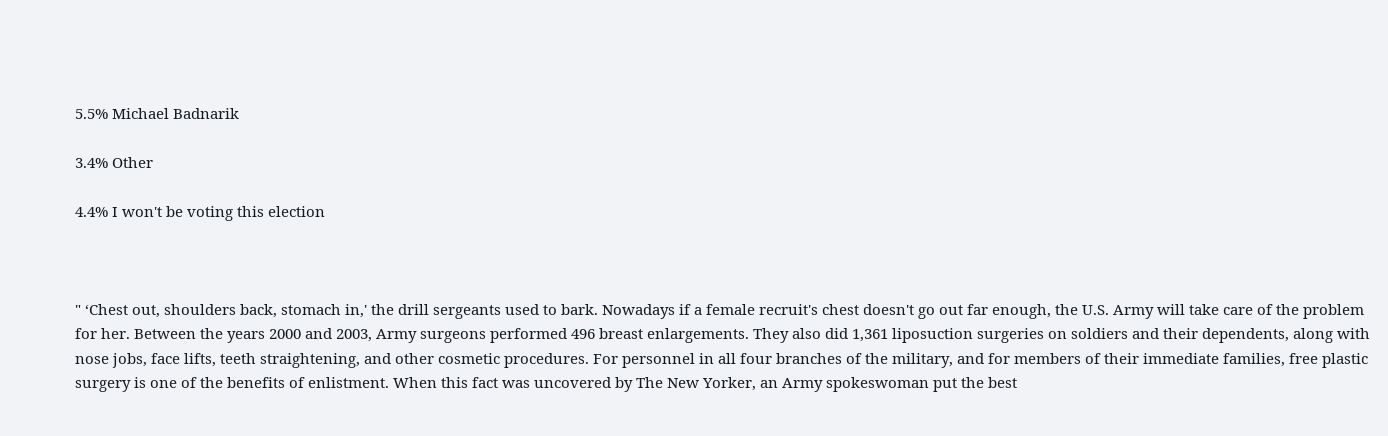5.5% Michael Badnarik

3.4% Other

4.4% I won't be voting this election



" ‘Chest out, shoulders back, stomach in,' the drill sergeants used to bark. Nowadays if a female recruit's chest doesn't go out far enough, the U.S. Army will take care of the problem for her. Between the years 2000 and 2003, Army surgeons performed 496 breast enlargements. They also did 1,361 liposuction surgeries on soldiers and their dependents, along with nose jobs, face lifts, teeth straightening, and other cosmetic procedures. For personnel in all four branches of the military, and for members of their immediate families, free plastic surgery is one of the benefits of enlistment. When this fact was uncovered by The New Yorker, an Army spokeswoman put the best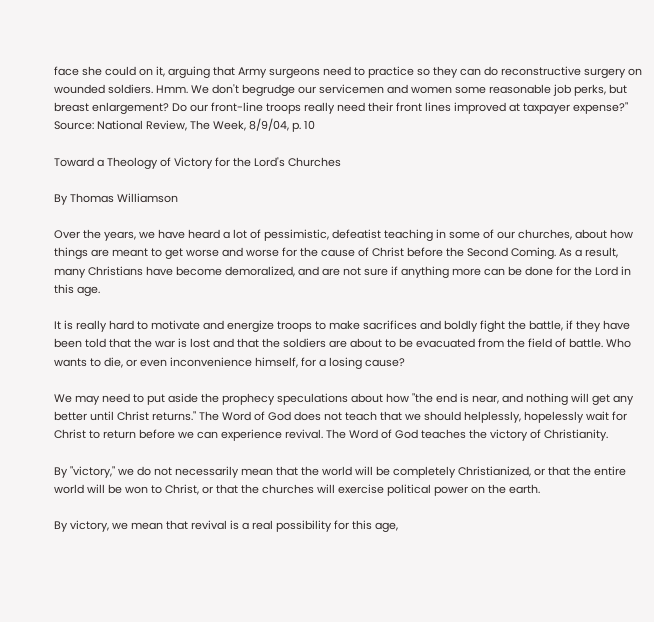face she could on it, arguing that Army surgeons need to practice so they can do reconstructive surgery on wounded soldiers. Hmm. We don't begrudge our servicemen and women some reasonable job perks, but breast enlargement? Do our front-line troops really need their front lines improved at taxpayer expense?" Source: National Review, The Week, 8/9/04, p. 10

Toward a Theology of Victory for the Lord's Churches

By Thomas Williamson

Over the years, we have heard a lot of pessimistic, defeatist teaching in some of our churches, about how things are meant to get worse and worse for the cause of Christ before the Second Coming. As a result, many Christians have become demoralized, and are not sure if anything more can be done for the Lord in this age.

It is really hard to motivate and energize troops to make sacrifices and boldly fight the battle, if they have been told that the war is lost and that the soldiers are about to be evacuated from the field of battle. Who wants to die, or even inconvenience himself, for a losing cause?

We may need to put aside the prophecy speculations about how "the end is near, and nothing will get any better until Christ returns." The Word of God does not teach that we should helplessly, hopelessly wait for Christ to return before we can experience revival. The Word of God teaches the victory of Christianity.

By "victory," we do not necessarily mean that the world will be completely Christianized, or that the entire world will be won to Christ, or that the churches will exercise political power on the earth.

By victory, we mean that revival is a real possibility for this age,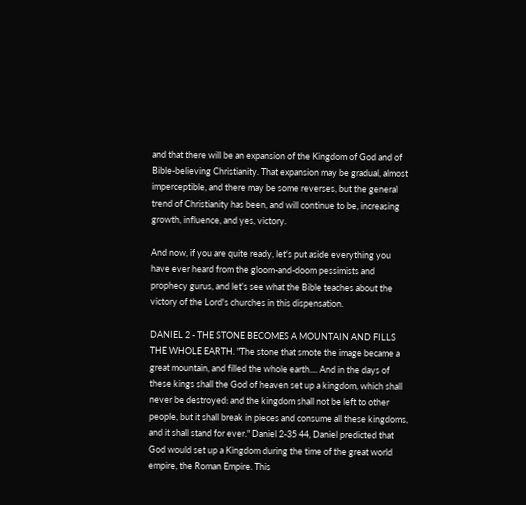and that there will be an expansion of the Kingdom of God and of Bible-believing Christianity. That expansion may be gradual, almost imperceptible, and there may be some reverses, but the general trend of Christianity has been, and will continue to be, increasing growth, influence, and yes, victory.

And now, if you are quite ready, let's put aside everything you have ever heard from the gloom-and-doom pessimists and prophecy gurus, and let's see what the Bible teaches about the victory of the Lord's churches in this dispensation.

DANIEL 2 - THE STONE BECOMES A MOUNTAIN AND FILLS THE WHOLE EARTH. "The stone that smote the image became a great mountain, and filled the whole earth.... And in the days of these kings shall the God of heaven set up a kingdom, which shall never be destroyed: and the kingdom shall not be left to other people, but it shall break in pieces and consume all these kingdoms, and it shall stand for ever." Daniel 2-35 44, Daniel predicted that God would set up a Kingdom during the time of the great world empire, the Roman Empire. This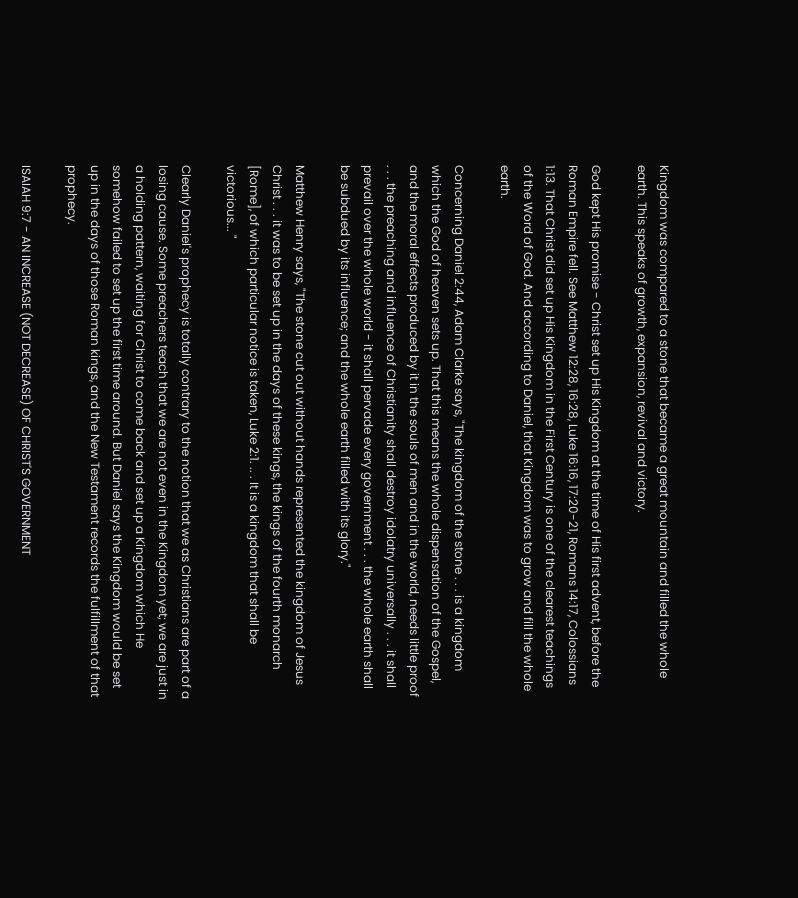Kingdom was compared to a stone that became a great mountain and filled the whole earth. This speaks of growth, expansion, revival and victory.

God kept His promise - Christ set up His Kingdom at the time of His first advent, before the Roman Empire fell. See Matthew 12:28, 16:28, Luke 16:16, 17:20-21, Romans 14:17, Colossians 1:13. That Christ did set up His Kingdom in the First Century is one of the clearest teachings of the Word of God. And according to Daniel, that Kingdom was to grow and fill the whole earth.

Concerning Daniel 2:44, Adam Clarke says, "The kingdom of the stone . . . is a kingdom which the God of heaven sets up. That this means the whole dispensation of the Gospel, and the moral effects produced by it in the souls of men and in the world, needs little proof . . . the preaching and influence of Christianity shall destroy idolatry universally . . . it shall prevail over the whole world - it shall pervade every government . . . the whole earth shall be subdued by its influence; and the whole earth filled with its glory."

Matthew Henry says, "The stone cut out without hands represented the kingdom of Jesus Christ . . . it was to be set up in the days of these kings, the kings of the fourth monarch [Rome], of which particular notice is taken, Luke 2:1. .. . It is a kingdom that shall be victorious... "

Clearly Daniel's prophecy is totally contrary to the notion that we as Christians are part of a losing cause. Some preachers teach that we are not even in the Kingdom yet; we are just in a holding pattern, waiting for Christ to come back and set up a Kingdom which He somehow failed to set up the first time around. But Daniel says the Kingdom would be set up in the days of those Roman kings, and the New Testament records the fulfillment of that prophecy.

ISAIAH 9:7 - AN INCREASE (NOT DECREASE) OF CHRIST'S GOVERNMENT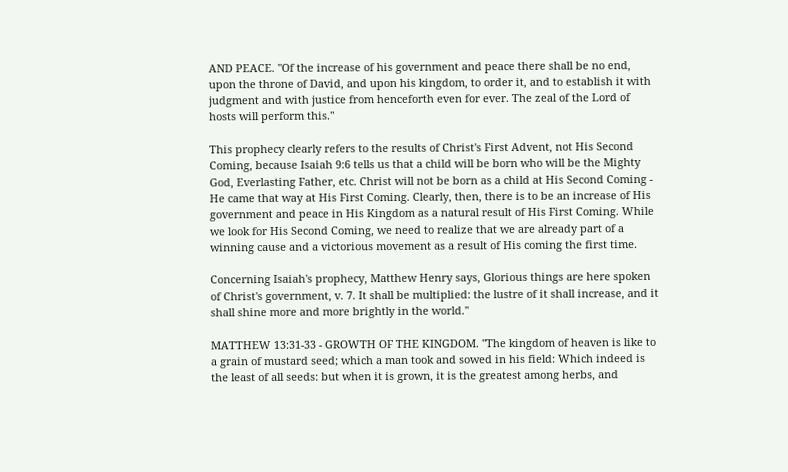AND PEACE. "Of the increase of his government and peace there shall be no end, upon the throne of David, and upon his kingdom, to order it, and to establish it with judgment and with justice from henceforth even for ever. The zeal of the Lord of hosts will perform this."

This prophecy clearly refers to the results of Christ's First Advent, not His Second Coming, because Isaiah 9:6 tells us that a child will be born who will be the Mighty God, Everlasting Father, etc. Christ will not be born as a child at His Second Coming - He came that way at His First Coming. Clearly, then, there is to be an increase of His government and peace in His Kingdom as a natural result of His First Coming. While we look for His Second Coming, we need to realize that we are already part of a winning cause and a victorious movement as a result of His coming the first time.

Concerning Isaiah's prophecy, Matthew Henry says, Glorious things are here spoken of Christ's government, v. 7. It shall be multiplied: the lustre of it shall increase, and it shall shine more and more brightly in the world."

MATTHEW 13:31-33 - GROWTH OF THE KINGDOM. "The kingdom of heaven is like to a grain of mustard seed; which a man took and sowed in his field: Which indeed is the least of all seeds: but when it is grown, it is the greatest among herbs, and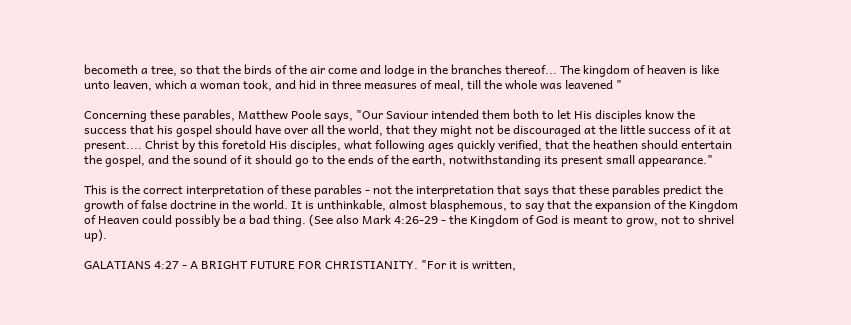becometh a tree, so that the birds of the air come and lodge in the branches thereof... The kingdom of heaven is like unto leaven, which a woman took, and hid in three measures of meal, till the whole was leavened "

Concerning these parables, Matthew Poole says, "Our Saviour intended them both to let His disciples know the success that his gospel should have over all the world, that they might not be discouraged at the little success of it at present.... Christ by this foretold His disciples, what following ages quickly verified, that the heathen should entertain the gospel, and the sound of it should go to the ends of the earth, notwithstanding its present small appearance."

This is the correct interpretation of these parables - not the interpretation that says that these parables predict the growth of false doctrine in the world. It is unthinkable, almost blasphemous, to say that the expansion of the Kingdom of Heaven could possibly be a bad thing. (See also Mark 4:26-29 - the Kingdom of God is meant to grow, not to shrivel up).

GALATIANS 4:27 - A BRIGHT FUTURE FOR CHRISTIANITY. "For it is written,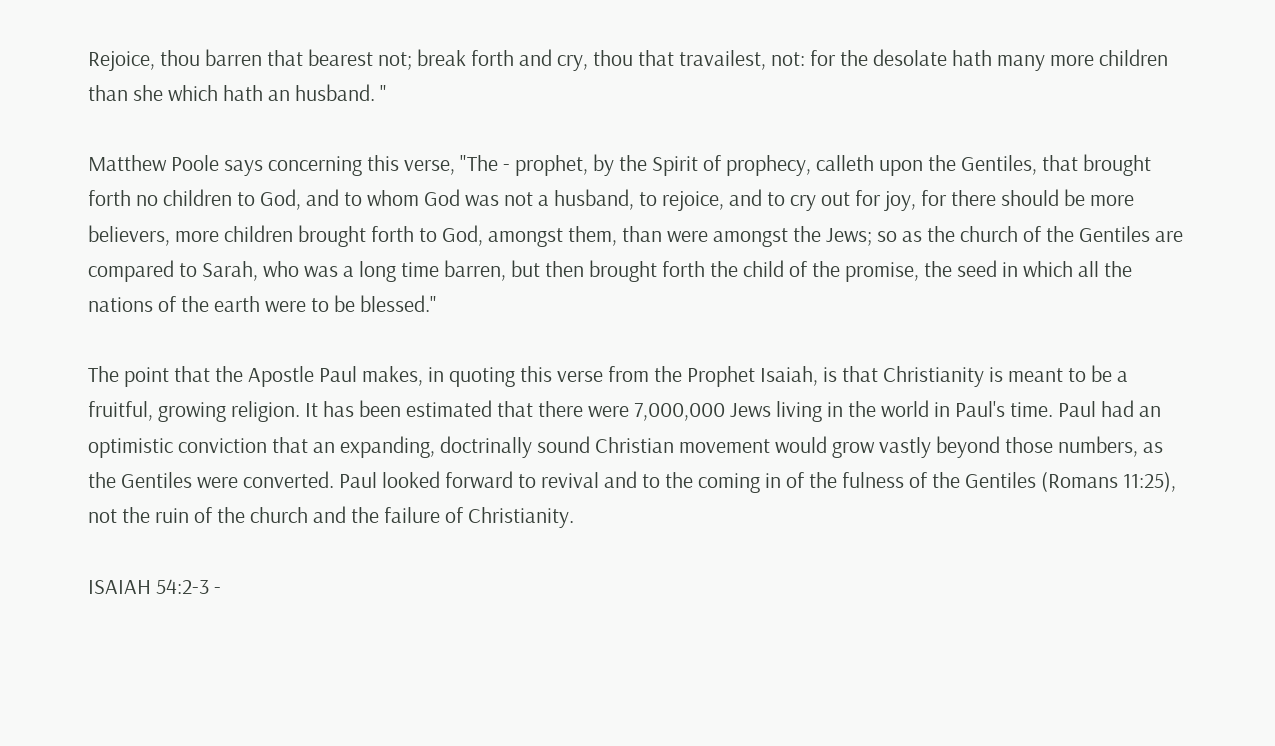Rejoice, thou barren that bearest not; break forth and cry, thou that travailest, not: for the desolate hath many more children than she which hath an husband. "

Matthew Poole says concerning this verse, "The - prophet, by the Spirit of prophecy, calleth upon the Gentiles, that brought forth no children to God, and to whom God was not a husband, to rejoice, and to cry out for joy, for there should be more believers, more children brought forth to God, amongst them, than were amongst the Jews; so as the church of the Gentiles are compared to Sarah, who was a long time barren, but then brought forth the child of the promise, the seed in which all the nations of the earth were to be blessed."

The point that the Apostle Paul makes, in quoting this verse from the Prophet Isaiah, is that Christianity is meant to be a fruitful, growing religion. It has been estimated that there were 7,000,000 Jews living in the world in Paul's time. Paul had an optimistic conviction that an expanding, doctrinally sound Christian movement would grow vastly beyond those numbers, as the Gentiles were converted. Paul looked forward to revival and to the coming in of the fulness of the Gentiles (Romans 11:25), not the ruin of the church and the failure of Christianity.

ISAIAH 54:2-3 -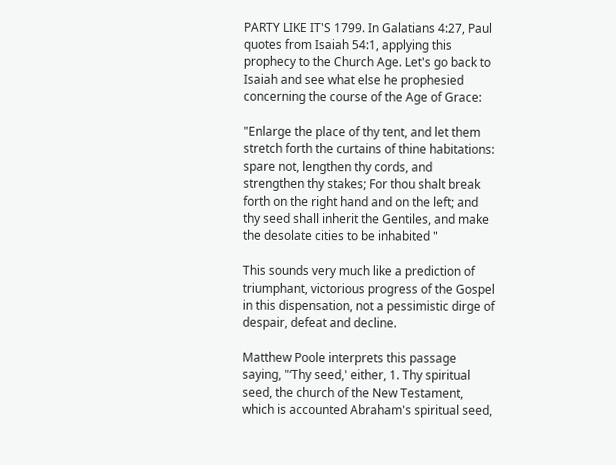PARTY LIKE IT'S 1799. In Galatians 4:27, Paul quotes from Isaiah 54:1, applying this prophecy to the Church Age. Let's go back to Isaiah and see what else he prophesied concerning the course of the Age of Grace:

"Enlarge the place of thy tent, and let them stretch forth the curtains of thine habitations: spare not, lengthen thy cords, and strengthen thy stakes; For thou shalt break forth on the right hand and on the left; and thy seed shall inherit the Gentiles, and make the desolate cities to be inhabited "

This sounds very much like a prediction of triumphant, victorious progress of the Gospel in this dispensation, not a pessimistic dirge of despair, defeat and decline.

Matthew Poole interprets this passage saying, "‘Thy seed,' either, 1. Thy spiritual seed, the church of the New Testament, which is accounted Abraham's spiritual seed,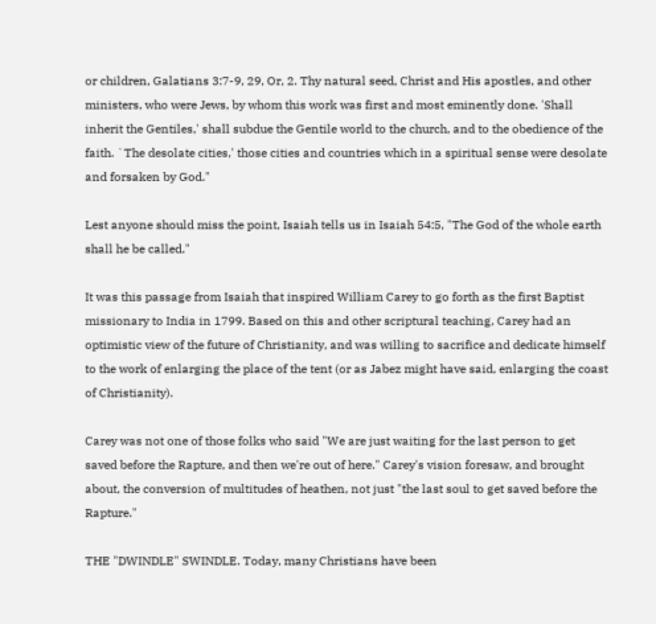or children, Galatians 3:7-9, 29, Or, 2. Thy natural seed, Christ and His apostles, and other ministers, who were Jews, by whom this work was first and most eminently done. 'Shall inherit the Gentiles,' shall subdue the Gentile world to the church, and to the obedience of the faith. `The desolate cities,' those cities and countries which in a spiritual sense were desolate and forsaken by God."

Lest anyone should miss the point, Isaiah tells us in Isaiah 54:5, "The God of the whole earth shall he be called."

It was this passage from Isaiah that inspired William Carey to go forth as the first Baptist missionary to India in 1799. Based on this and other scriptural teaching, Carey had an optimistic view of the future of Christianity, and was willing to sacrifice and dedicate himself to the work of enlarging the place of the tent (or as Jabez might have said, enlarging the coast of Christianity).

Carey was not one of those folks who said "We are just waiting for the last person to get saved before the Rapture, and then we're out of here." Carey's vision foresaw, and brought about, the conversion of multitudes of heathen, not just "the last soul to get saved before the Rapture."

THE "DWINDLE" SWINDLE. Today, many Christians have been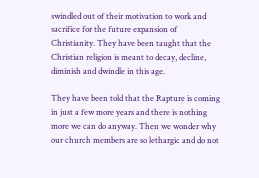swindled out of their motivation to work and sacrifice for the future expansion of Christianity. They have been taught that the Christian religion is meant to decay, decline, diminish and dwindle in this age.

They have been told that the Rapture is coming in just a few more years and there is nothing more we can do anyway. Then we wonder why our church members are so lethargic and do not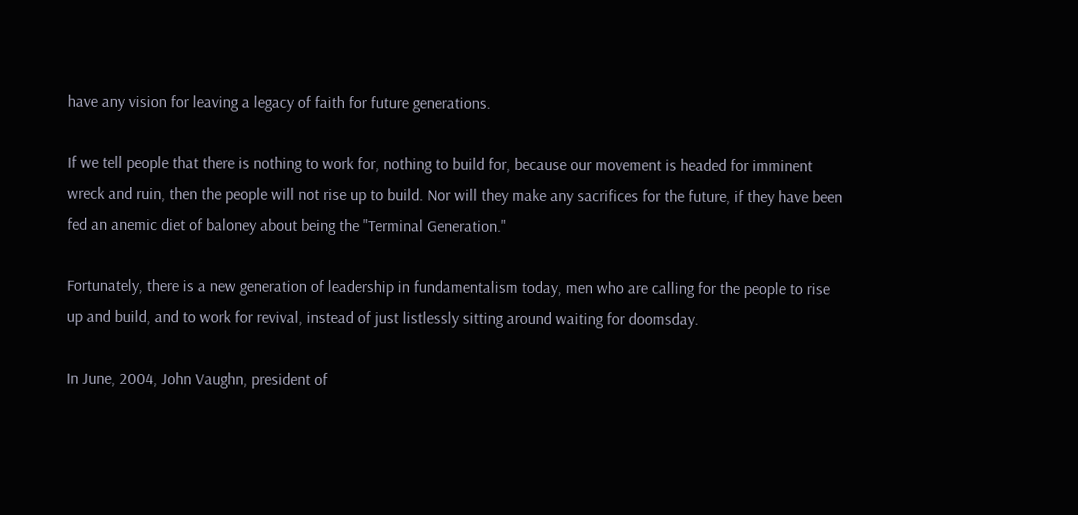have any vision for leaving a legacy of faith for future generations.

If we tell people that there is nothing to work for, nothing to build for, because our movement is headed for imminent wreck and ruin, then the people will not rise up to build. Nor will they make any sacrifices for the future, if they have been fed an anemic diet of baloney about being the "Terminal Generation."

Fortunately, there is a new generation of leadership in fundamentalism today, men who are calling for the people to rise up and build, and to work for revival, instead of just listlessly sitting around waiting for doomsday.

In June, 2004, John Vaughn, president of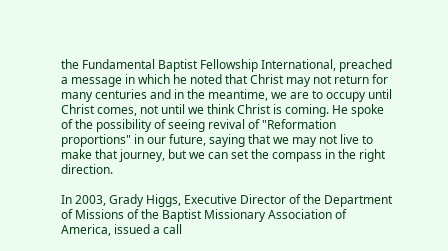the Fundamental Baptist Fellowship International, preached a message in which he noted that Christ may not return for many centuries and in the meantime, we are to occupy until Christ comes, not until we think Christ is coming. He spoke of the possibility of seeing revival of "Reformation proportions" in our future, saying that we may not live to make that journey, but we can set the compass in the right direction.

In 2003, Grady Higgs, Executive Director of the Department of Missions of the Baptist Missionary Association of America, issued a call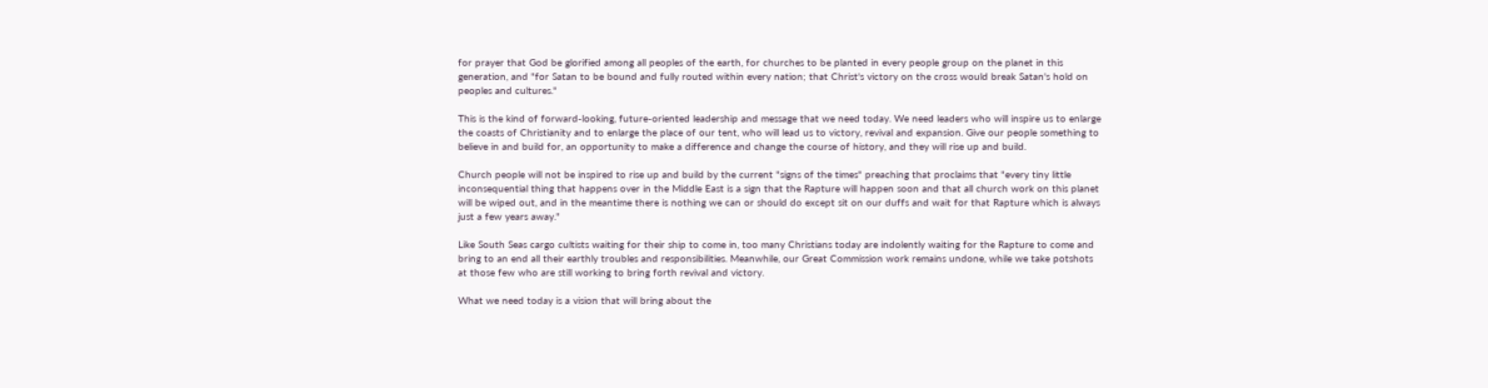for prayer that God be glorified among all peoples of the earth, for churches to be planted in every people group on the planet in this generation, and "for Satan to be bound and fully routed within every nation; that Christ's victory on the cross would break Satan's hold on peoples and cultures."

This is the kind of forward-looking, future-oriented leadership and message that we need today. We need leaders who will inspire us to enlarge the coasts of Christianity and to enlarge the place of our tent, who will lead us to victory, revival and expansion. Give our people something to believe in and build for, an opportunity to make a difference and change the course of history, and they will rise up and build.

Church people will not be inspired to rise up and build by the current "signs of the times" preaching that proclaims that "every tiny little inconsequential thing that happens over in the Middle East is a sign that the Rapture will happen soon and that all church work on this planet will be wiped out, and in the meantime there is nothing we can or should do except sit on our duffs and wait for that Rapture which is always just a few years away."

Like South Seas cargo cultists waiting for their ship to come in, too many Christians today are indolently waiting for the Rapture to come and bring to an end all their earthly troubles and responsibilities. Meanwhile, our Great Commission work remains undone, while we take potshots at those few who are still working to bring forth revival and victory.

What we need today is a vision that will bring about the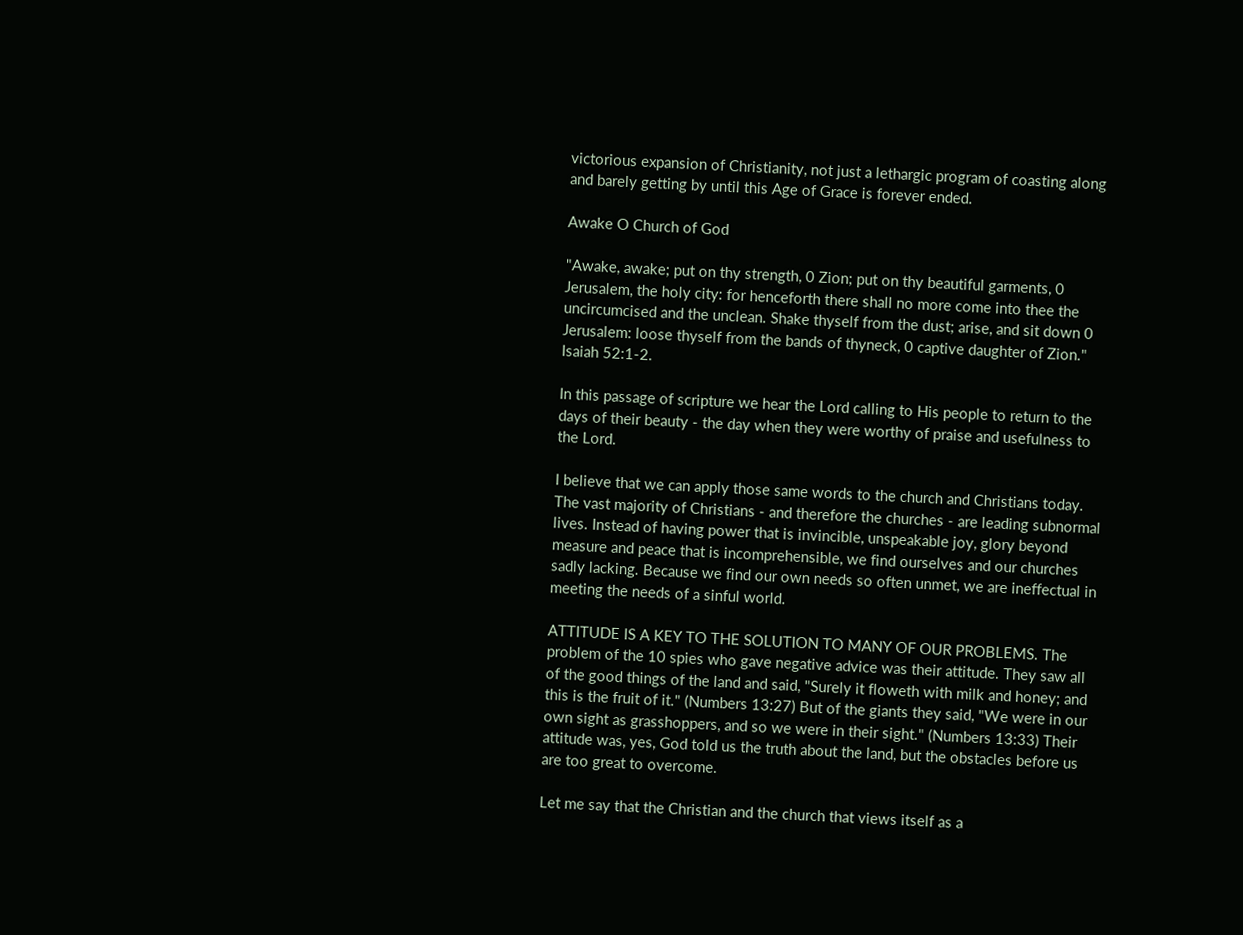victorious expansion of Christianity, not just a lethargic program of coasting along and barely getting by until this Age of Grace is forever ended.

Awake O Church of God

"Awake, awake; put on thy strength, 0 Zion; put on thy beautiful garments, 0 Jerusalem, the holy city: for henceforth there shall no more come into thee the uncircumcised and the unclean. Shake thyself from the dust; arise, and sit down 0 Jerusalem: loose thyself from the bands of thyneck, 0 captive daughter of Zion." Isaiah 52:1-2.

In this passage of scripture we hear the Lord calling to His people to return to the days of their beauty - the day when they were worthy of praise and usefulness to the Lord.

I believe that we can apply those same words to the church and Christians today. The vast majority of Christians - and therefore the churches - are leading subnormal lives. Instead of having power that is invincible, unspeakable joy, glory beyond measure and peace that is incomprehensible, we find ourselves and our churches sadly lacking. Because we find our own needs so often unmet, we are ineffectual in meeting the needs of a sinful world.

ATTITUDE IS A KEY TO THE SOLUTION TO MANY OF OUR PROBLEMS. The problem of the 10 spies who gave negative advice was their attitude. They saw all of the good things of the land and said, "Surely it floweth with milk and honey; and this is the fruit of it." (Numbers 13:27) But of the giants they said, "We were in our own sight as grasshoppers, and so we were in their sight." (Numbers 13:33) Their attitude was, yes, God told us the truth about the land, but the obstacles before us are too great to overcome.

Let me say that the Christian and the church that views itself as a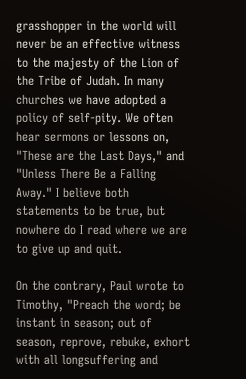grasshopper in the world will never be an effective witness to the majesty of the Lion of the Tribe of Judah. In many churches we have adopted a policy of self-pity. We often hear sermons or lessons on, "These are the Last Days," and "Unless There Be a Falling Away." I believe both statements to be true, but nowhere do I read where we are to give up and quit.

On the contrary, Paul wrote to Timothy, "Preach the word; be instant in season; out of season, reprove, rebuke, exhort with all longsuffering and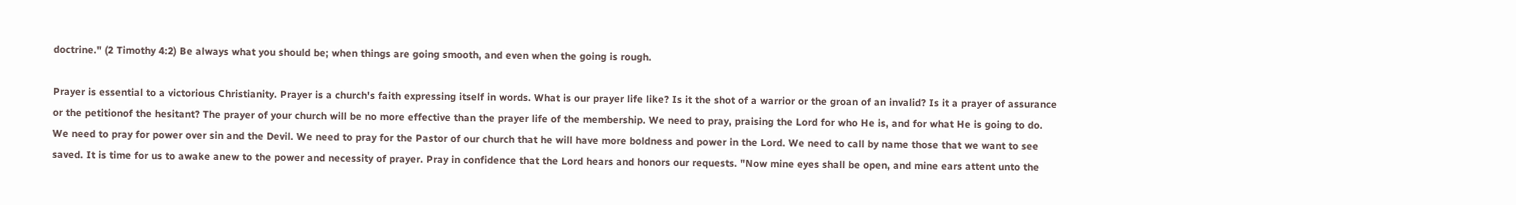doctrine." (2 Timothy 4:2) Be always what you should be; when things are going smooth, and even when the going is rough.

Prayer is essential to a victorious Christianity. Prayer is a church's faith expressing itself in words. What is our prayer life like? Is it the shot of a warrior or the groan of an invalid? Is it a prayer of assurance or the petitionof the hesitant? The prayer of your church will be no more effective than the prayer life of the membership. We need to pray, praising the Lord for who He is, and for what He is going to do. We need to pray for power over sin and the Devil. We need to pray for the Pastor of our church that he will have more boldness and power in the Lord. We need to call by name those that we want to see saved. It is time for us to awake anew to the power and necessity of prayer. Pray in confidence that the Lord hears and honors our requests. "Now mine eyes shall be open, and mine ears attent unto the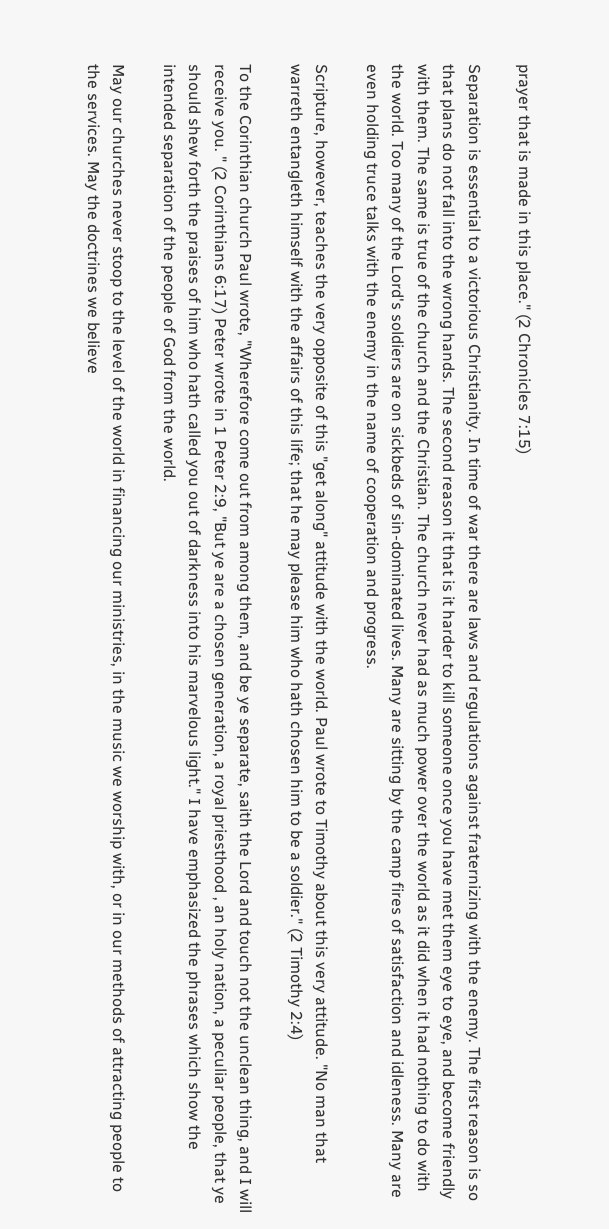prayer that is made in this place." (2 Chronicles 7:15)

Separation is essential to a victorious Christianity. In time of war there are laws and regulations against fraternizing with the enemy. The first reason is so that plans do not fall into the wrong hands. The second reason it that is it harder to kill someone once you have met them eye to eye, and become friendly with them. The same is true of the church and the Christian. The church never had as much power over the world as it did when it had nothing to do with the world. Too many of the Lord's soldiers are on sickbeds of sin-dominated lives. Many are sitting by the camp fires of satisfaction and idleness. Many are even holding truce talks with the enemy in the name of cooperation and progress.

Scripture, however, teaches the very opposite of this "get along" attitude with the world. Paul wrote to Timothy about this very attitude. "No man that warreth entangleth himself with the affairs of this life; that he may please him who hath chosen him to be a soldier." (2 Timothy 2:4)

To the Corinthian church Paul wrote, "Wherefore come out from among them, and be ye separate, saith the Lord and touch not the unclean thing, and I will receive you. " (2 Corinthians 6:17) Peter wrote in 1 Peter 2:9, "But ye are a chosen generation, a royal priesthood , an holy nation, a peculiar people, that ye should shew forth the praises of him who hath called you out of darkness into his marvelous light." I have emphasized the phrases which show the intended separation of the people of God from the world.

May our churches never stoop to the level of the world in financing our ministries, in the music we worship with, or in our methods of attracting people to the services. May the doctrines we believe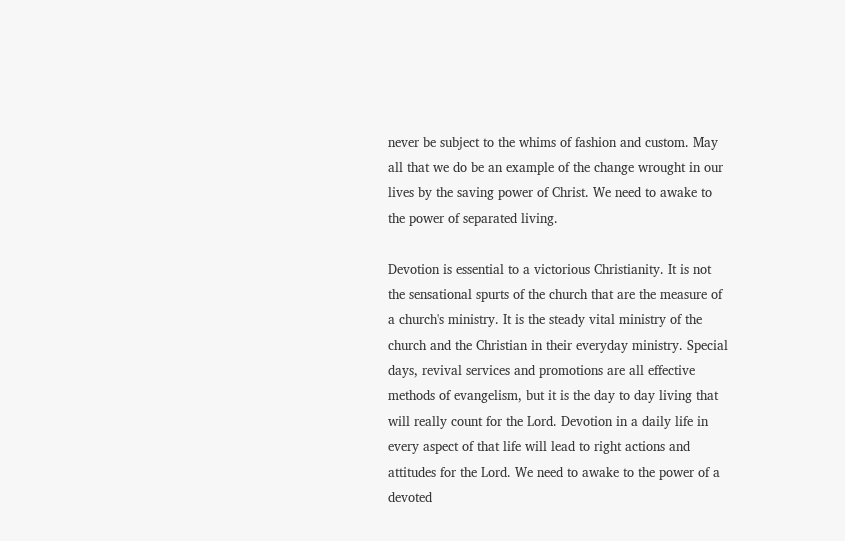never be subject to the whims of fashion and custom. May all that we do be an example of the change wrought in our lives by the saving power of Christ. We need to awake to the power of separated living.

Devotion is essential to a victorious Christianity. It is not the sensational spurts of the church that are the measure of a church's ministry. It is the steady vital ministry of the church and the Christian in their everyday ministry. Special days, revival services and promotions are all effective methods of evangelism, but it is the day to day living that will really count for the Lord. Devotion in a daily life in every aspect of that life will lead to right actions and attitudes for the Lord. We need to awake to the power of a devoted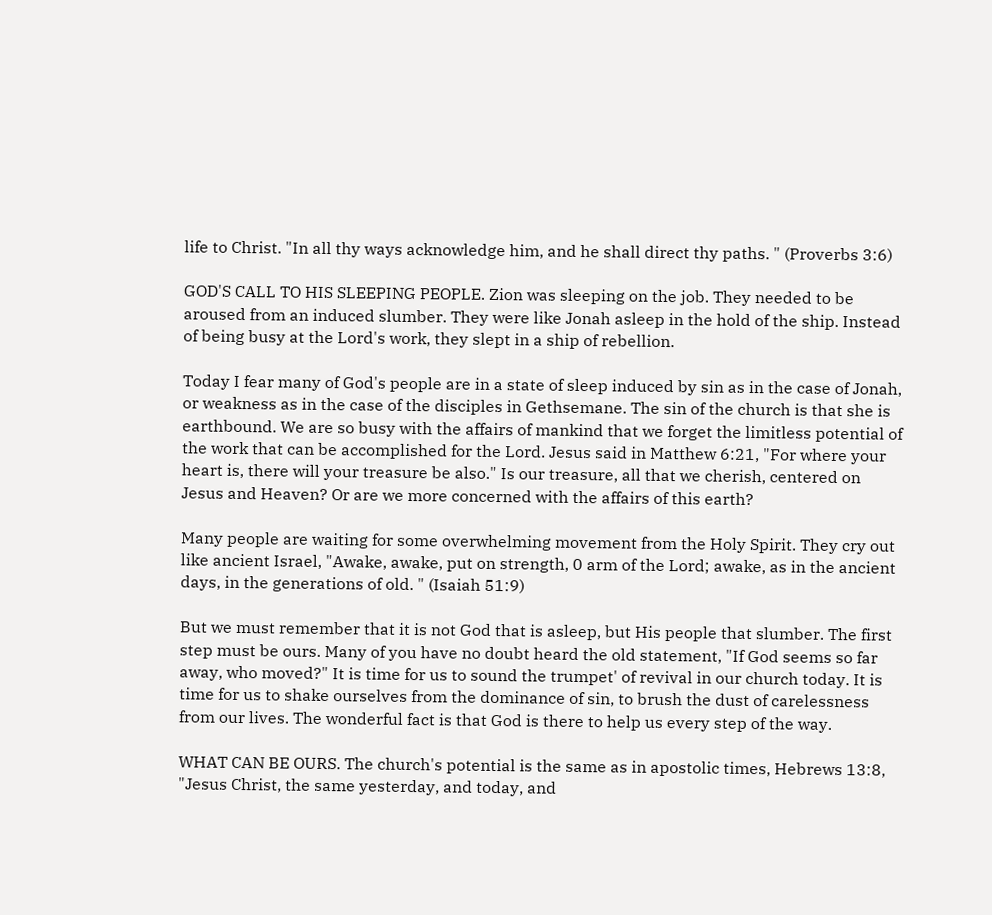life to Christ. "In all thy ways acknowledge him, and he shall direct thy paths. " (Proverbs 3:6)

GOD'S CALL TO HIS SLEEPING PEOPLE. Zion was sleeping on the job. They needed to be aroused from an induced slumber. They were like Jonah asleep in the hold of the ship. Instead of being busy at the Lord's work, they slept in a ship of rebellion.

Today I fear many of God's people are in a state of sleep induced by sin as in the case of Jonah, or weakness as in the case of the disciples in Gethsemane. The sin of the church is that she is earthbound. We are so busy with the affairs of mankind that we forget the limitless potential of the work that can be accomplished for the Lord. Jesus said in Matthew 6:21, "For where your heart is, there will your treasure be also." Is our treasure, all that we cherish, centered on Jesus and Heaven? Or are we more concerned with the affairs of this earth?

Many people are waiting for some overwhelming movement from the Holy Spirit. They cry out like ancient Israel, "Awake, awake, put on strength, 0 arm of the Lord; awake, as in the ancient days, in the generations of old. " (Isaiah 51:9)

But we must remember that it is not God that is asleep, but His people that slumber. The first step must be ours. Many of you have no doubt heard the old statement, "If God seems so far away, who moved?" It is time for us to sound the trumpet' of revival in our church today. It is time for us to shake ourselves from the dominance of sin, to brush the dust of carelessness from our lives. The wonderful fact is that God is there to help us every step of the way.

WHAT CAN BE OURS. The church's potential is the same as in apostolic times, Hebrews 13:8, "Jesus Christ, the same yesterday, and today, and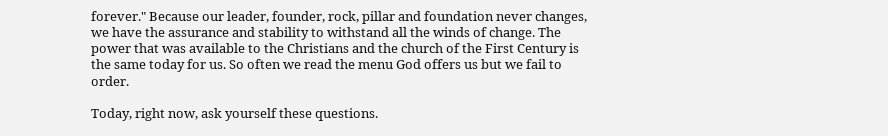forever." Because our leader, founder, rock, pillar and foundation never changes, we have the assurance and stability to withstand all the winds of change. The power that was available to the Christians and the church of the First Century is the same today for us. So often we read the menu God offers us but we fail to order.

Today, right now, ask yourself these questions.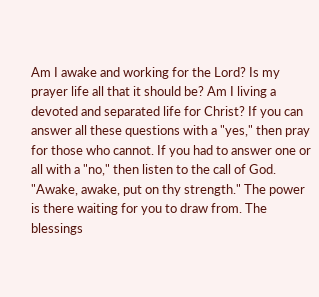Am I awake and working for the Lord? Is my prayer life all that it should be? Am I living a devoted and separated life for Christ? If you can answer all these questions with a "yes," then pray for those who cannot. If you had to answer one or all with a "no," then listen to the call of God. "Awake, awake, put on thy strength." The power is there waiting for you to draw from. The blessings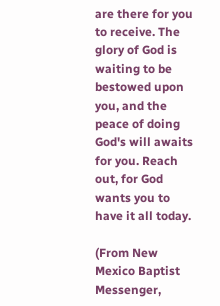are there for you to receive. The glory of God is waiting to be bestowed upon you, and the peace of doing God's will awaits for you. Reach out, for God wants you to have it all today.

(From New Mexico Baptist Messenger,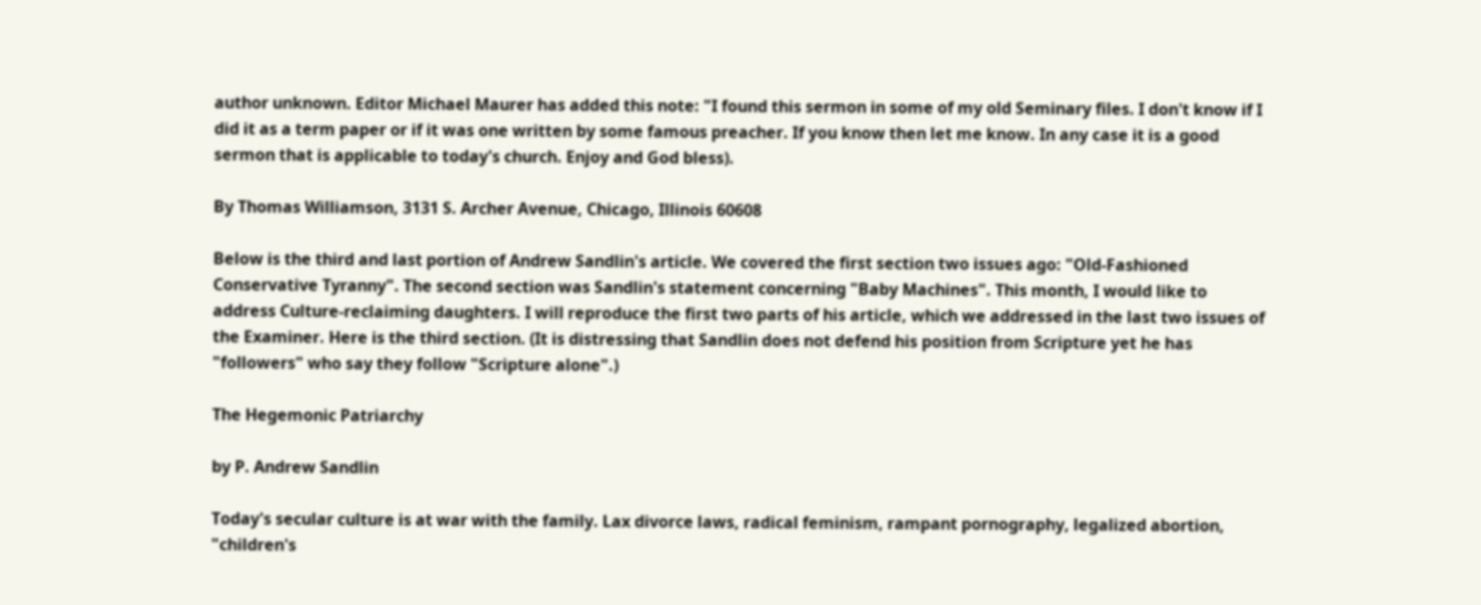author unknown. Editor Michael Maurer has added this note: "I found this sermon in some of my old Seminary files. I don't know if I did it as a term paper or if it was one written by some famous preacher. If you know then let me know. In any case it is a good sermon that is applicable to today's church. Enjoy and God bless).

By Thomas Williamson, 3131 S. Archer Avenue, Chicago, Illinois 60608

Below is the third and last portion of Andrew Sandlin's article. We covered the first section two issues ago: "Old-Fashioned Conservative Tyranny". The second section was Sandlin's statement concerning "Baby Machines". This month, I would like to address Culture-reclaiming daughters. I will reproduce the first two parts of his article, which we addressed in the last two issues of the Examiner. Here is the third section. (It is distressing that Sandlin does not defend his position from Scripture yet he has "followers" who say they follow "Scripture alone".)

The Hegemonic Patriarchy

by P. Andrew Sandlin

Today's secular culture is at war with the family. Lax divorce laws, radical feminism, rampant pornography, legalized abortion, "children's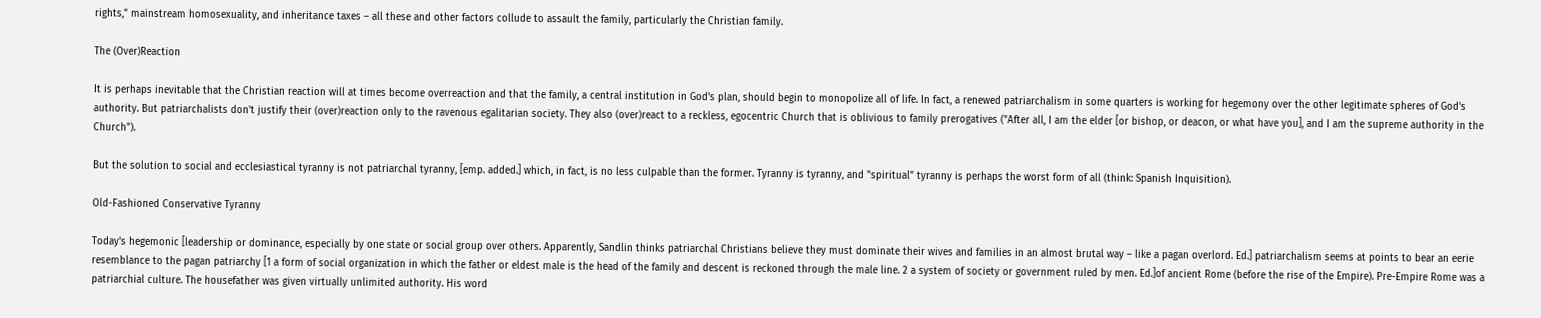rights," mainstream homosexuality, and inheritance taxes – all these and other factors collude to assault the family, particularly the Christian family.

The (Over)Reaction

It is perhaps inevitable that the Christian reaction will at times become overreaction and that the family, a central institution in God's plan, should begin to monopolize all of life. In fact, a renewed patriarchalism in some quarters is working for hegemony over the other legitimate spheres of God's authority. But patriarchalists don't justify their (over)reaction only to the ravenous egalitarian society. They also (over)react to a reckless, egocentric Church that is oblivious to family prerogatives ("After all, I am the elder [or bishop, or deacon, or what have you], and I am the supreme authority in the Church").

But the solution to social and ecclesiastical tyranny is not patriarchal tyranny, [emp. added.] which, in fact, is no less culpable than the former. Tyranny is tyranny, and "spiritual" tyranny is perhaps the worst form of all (think: Spanish Inquisition).

Old-Fashioned Conservative Tyranny

Today's hegemonic [leadership or dominance, especially by one state or social group over others. Apparently, Sandlin thinks patriarchal Christians believe they must dominate their wives and families in an almost brutal way – like a pagan overlord. Ed.] patriarchalism seems at points to bear an eerie resemblance to the pagan patriarchy [1 a form of social organization in which the father or eldest male is the head of the family and descent is reckoned through the male line. 2 a system of society or government ruled by men. Ed.]of ancient Rome (before the rise of the Empire). Pre-Empire Rome was a patriarchial culture. The housefather was given virtually unlimited authority. His word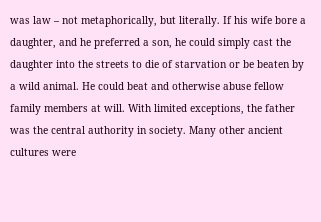was law – not metaphorically, but literally. If his wife bore a daughter, and he preferred a son, he could simply cast the daughter into the streets to die of starvation or be beaten by a wild animal. He could beat and otherwise abuse fellow family members at will. With limited exceptions, the father was the central authority in society. Many other ancient cultures were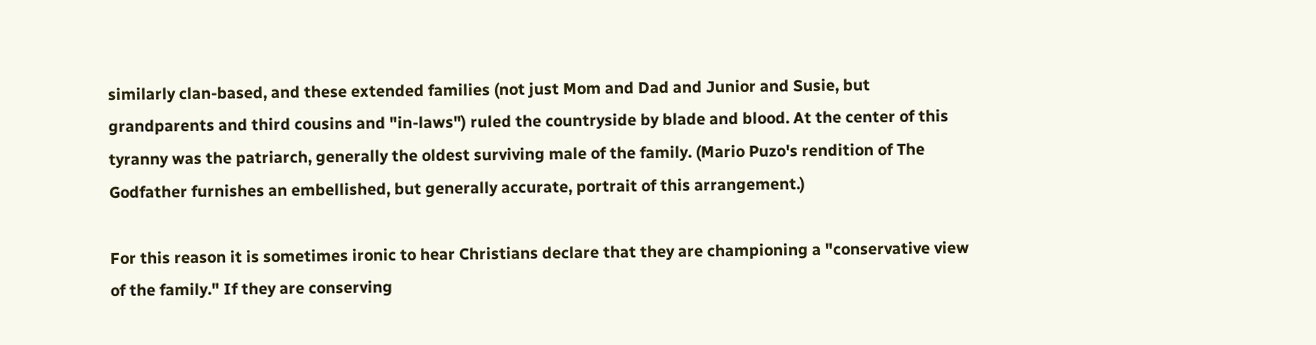similarly clan-based, and these extended families (not just Mom and Dad and Junior and Susie, but grandparents and third cousins and "in-laws") ruled the countryside by blade and blood. At the center of this tyranny was the patriarch, generally the oldest surviving male of the family. (Mario Puzo's rendition of The Godfather furnishes an embellished, but generally accurate, portrait of this arrangement.)

For this reason it is sometimes ironic to hear Christians declare that they are championing a "conservative view of the family." If they are conserving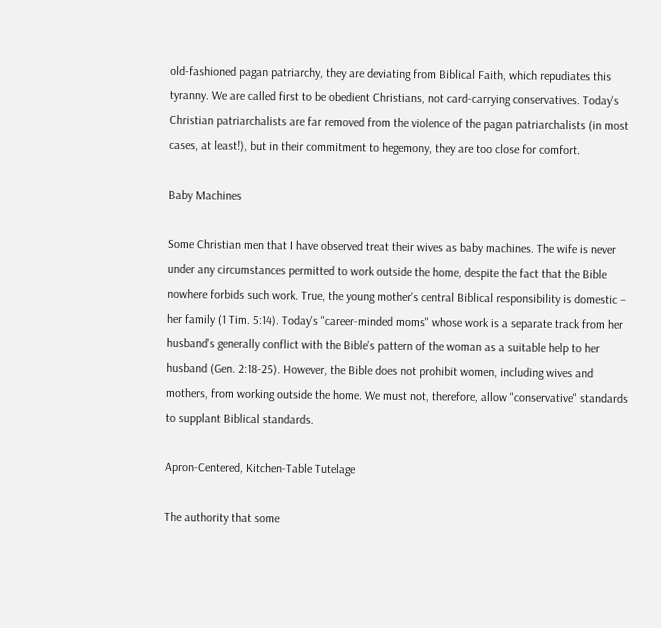old-fashioned pagan patriarchy, they are deviating from Biblical Faith, which repudiates this tyranny. We are called first to be obedient Christians, not card-carrying conservatives. Today's Christian patriarchalists are far removed from the violence of the pagan patriarchalists (in most cases, at least!), but in their commitment to hegemony, they are too close for comfort.

Baby Machines

Some Christian men that I have observed treat their wives as baby machines. The wife is never under any circumstances permitted to work outside the home, despite the fact that the Bible nowhere forbids such work. True, the young mother's central Biblical responsibility is domestic – her family (1 Tim. 5:14). Today's "career-minded moms" whose work is a separate track from her husband's generally conflict with the Bible's pattern of the woman as a suitable help to her husband (Gen. 2:18-25). However, the Bible does not prohibit women, including wives and mothers, from working outside the home. We must not, therefore, allow "conservative" standards to supplant Biblical standards.

Apron-Centered, Kitchen-Table Tutelage

The authority that some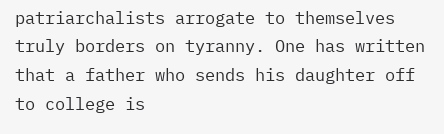patriarchalists arrogate to themselves truly borders on tyranny. One has written that a father who sends his daughter off to college is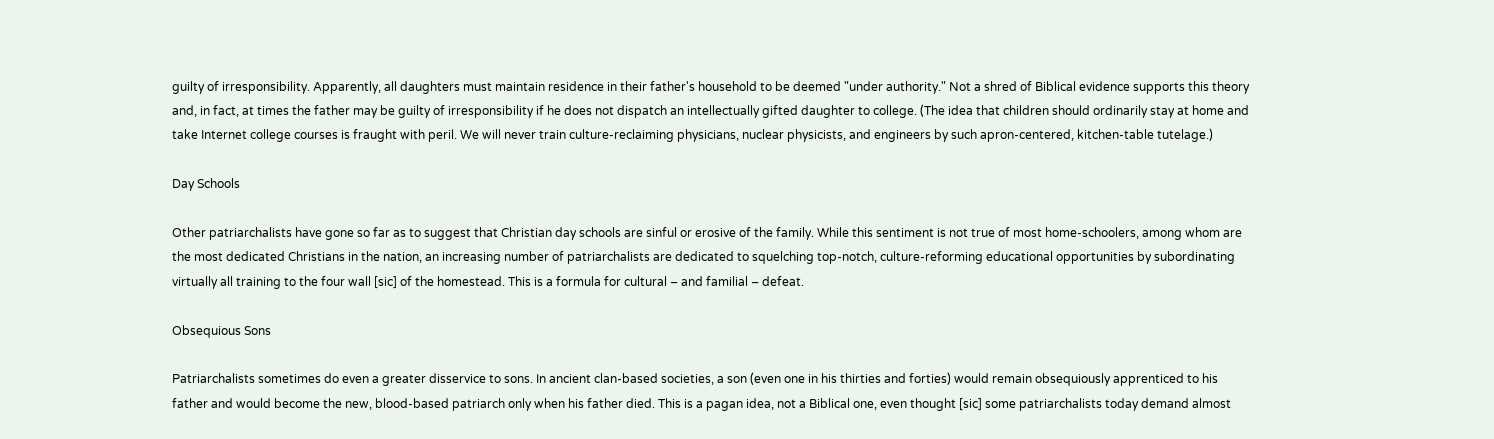guilty of irresponsibility. Apparently, all daughters must maintain residence in their father's household to be deemed "under authority." Not a shred of Biblical evidence supports this theory and, in fact, at times the father may be guilty of irresponsibility if he does not dispatch an intellectually gifted daughter to college. (The idea that children should ordinarily stay at home and take Internet college courses is fraught with peril. We will never train culture-reclaiming physicians, nuclear physicists, and engineers by such apron-centered, kitchen-table tutelage.)

Day Schools

Other patriarchalists have gone so far as to suggest that Christian day schools are sinful or erosive of the family. While this sentiment is not true of most home-schoolers, among whom are the most dedicated Christians in the nation, an increasing number of patriarchalists are dedicated to squelching top-notch, culture-reforming educational opportunities by subordinating virtually all training to the four wall [sic] of the homestead. This is a formula for cultural – and familial – defeat.

Obsequious Sons

Patriarchalists sometimes do even a greater disservice to sons. In ancient clan-based societies, a son (even one in his thirties and forties) would remain obsequiously apprenticed to his father and would become the new, blood-based patriarch only when his father died. This is a pagan idea, not a Biblical one, even thought [sic] some patriarchalists today demand almost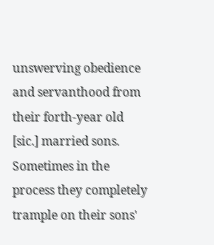unswerving obedience and servanthood from their forth-year old [sic.] married sons. Sometimes in the process they completely trample on their sons'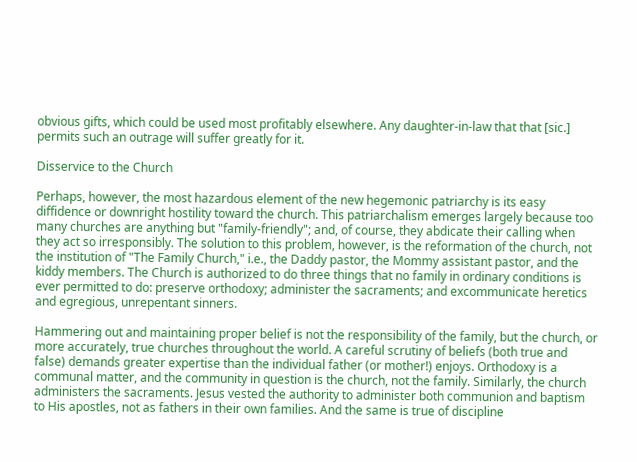obvious gifts, which could be used most profitably elsewhere. Any daughter-in-law that that [sic.] permits such an outrage will suffer greatly for it.

Disservice to the Church

Perhaps, however, the most hazardous element of the new hegemonic patriarchy is its easy diffidence or downright hostility toward the church. This patriarchalism emerges largely because too many churches are anything but "family-friendly"; and, of course, they abdicate their calling when they act so irresponsibly. The solution to this problem, however, is the reformation of the church, not the institution of "The Family Church," i.e., the Daddy pastor, the Mommy assistant pastor, and the kiddy members. The Church is authorized to do three things that no family in ordinary conditions is ever permitted to do: preserve orthodoxy; administer the sacraments; and excommunicate heretics and egregious, unrepentant sinners.

Hammering out and maintaining proper belief is not the responsibility of the family, but the church, or more accurately, true churches throughout the world. A careful scrutiny of beliefs (both true and false) demands greater expertise than the individual father (or mother!) enjoys. Orthodoxy is a communal matter, and the community in question is the church, not the family. Similarly, the church administers the sacraments. Jesus vested the authority to administer both communion and baptism to His apostles, not as fathers in their own families. And the same is true of discipline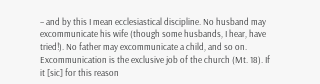– and by this I mean ecclesiastical discipline. No husband may excommunicate his wife (though some husbands, I hear, have tried!). No father may excommunicate a child, and so on. Excommunication is the exclusive job of the church (Mt. 18). If it [sic] for this reason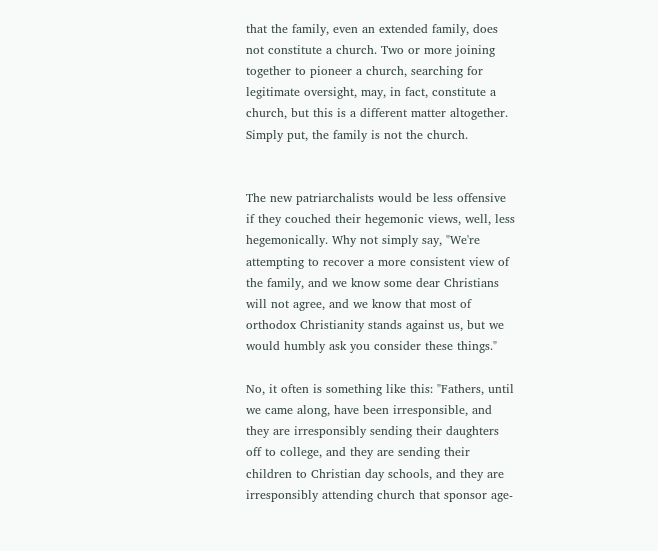that the family, even an extended family, does not constitute a church. Two or more joining together to pioneer a church, searching for legitimate oversight, may, in fact, constitute a church, but this is a different matter altogether. Simply put, the family is not the church.


The new patriarchalists would be less offensive if they couched their hegemonic views, well, less hegemonically. Why not simply say, "We're attempting to recover a more consistent view of the family, and we know some dear Christians will not agree, and we know that most of orthodox Christianity stands against us, but we would humbly ask you consider these things."

No, it often is something like this: "Fathers, until we came along, have been irresponsible, and they are irresponsibly sending their daughters off to college, and they are sending their children to Christian day schools, and they are irresponsibly attending church that sponsor age-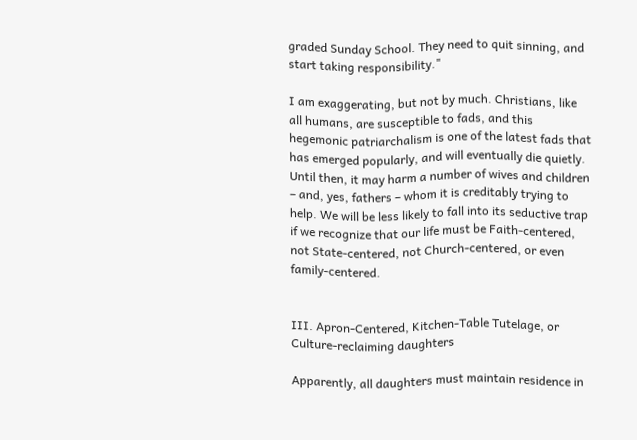graded Sunday School. They need to quit sinning, and start taking responsibility."

I am exaggerating, but not by much. Christians, like all humans, are susceptible to fads, and this hegemonic patriarchalism is one of the latest fads that has emerged popularly, and will eventually die quietly. Until then, it may harm a number of wives and children – and, yes, fathers – whom it is creditably trying to help. We will be less likely to fall into its seductive trap if we recognize that our life must be Faith-centered, not State-centered, not Church-centered, or even family-centered.


III. Apron-Centered, Kitchen-Table Tutelage, or Culture-reclaiming daughters

Apparently, all daughters must maintain residence in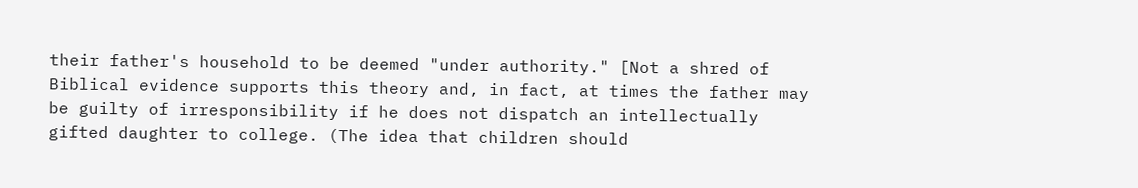their father's household to be deemed "under authority." [Not a shred of Biblical evidence supports this theory and, in fact, at times the father may be guilty of irresponsibility if he does not dispatch an intellectually gifted daughter to college. (The idea that children should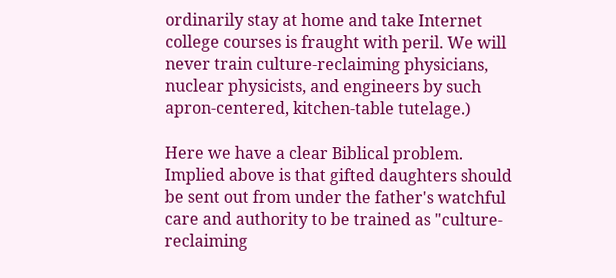ordinarily stay at home and take Internet college courses is fraught with peril. We will never train culture-reclaiming physicians, nuclear physicists, and engineers by such apron-centered, kitchen-table tutelage.)

Here we have a clear Biblical problem. Implied above is that gifted daughters should be sent out from under the father's watchful care and authority to be trained as "culture-reclaiming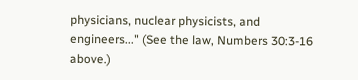physicians, nuclear physicists, and engineers..." (See the law, Numbers 30:3-16 above.)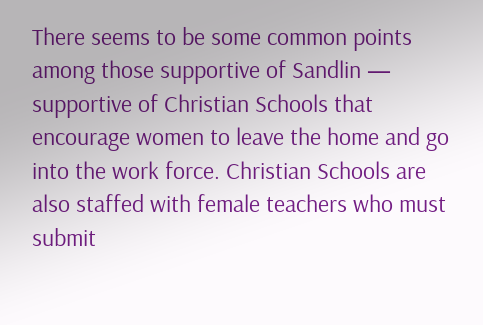There seems to be some common points among those supportive of Sandlin — supportive of Christian Schools that encourage women to leave the home and go into the work force. Christian Schools are also staffed with female teachers who must submit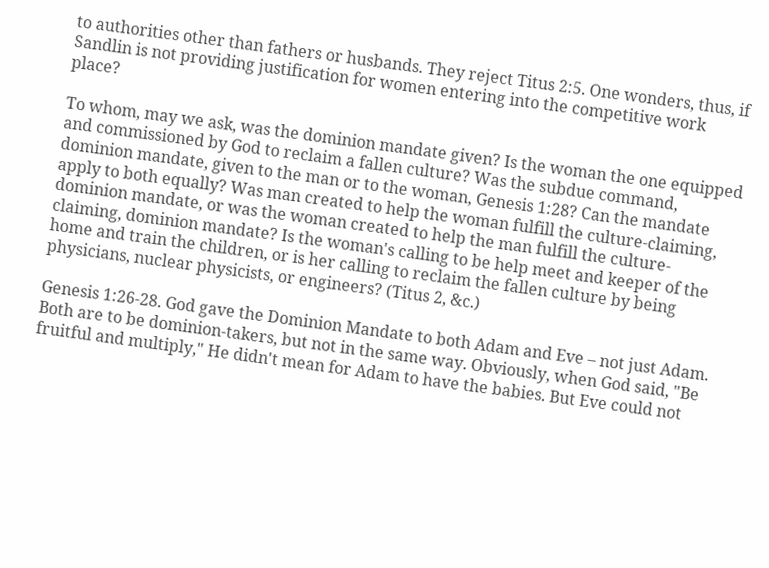to authorities other than fathers or husbands. They reject Titus 2:5. One wonders, thus, if Sandlin is not providing justification for women entering into the competitive work place?

To whom, may we ask, was the dominion mandate given? Is the woman the one equipped and commissioned by God to reclaim a fallen culture? Was the subdue command, dominion mandate, given to the man or to the woman, Genesis 1:28? Can the mandate apply to both equally? Was man created to help the woman fulfill the culture-claiming, dominion mandate, or was the woman created to help the man fulfill the culture-claiming, dominion mandate? Is the woman's calling to be help meet and keeper of the home and train the children, or is her calling to reclaim the fallen culture by being physicians, nuclear physicists, or engineers? (Titus 2, &c.)

Genesis 1:26-28. God gave the Dominion Mandate to both Adam and Eve – not just Adam. Both are to be dominion-takers, but not in the same way. Obviously, when God said, "Be fruitful and multiply," He didn't mean for Adam to have the babies. But Eve could not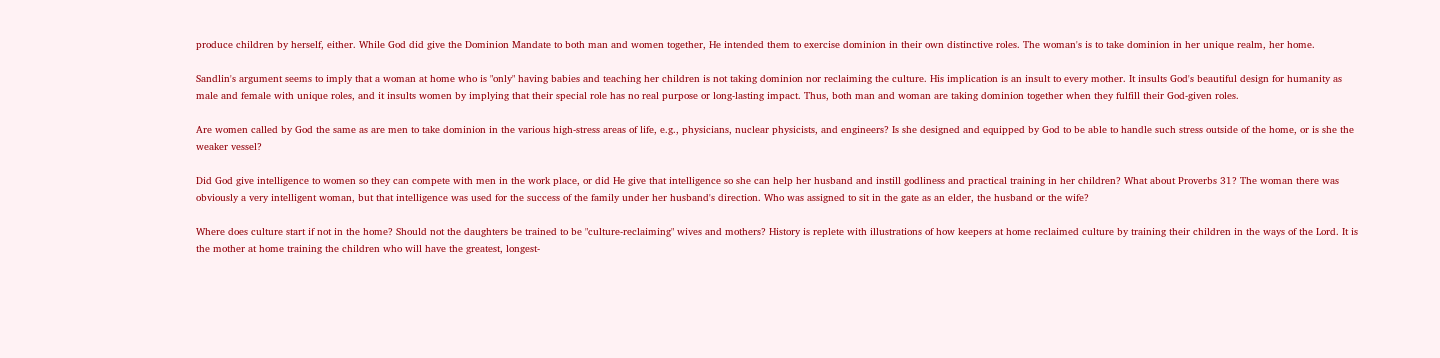produce children by herself, either. While God did give the Dominion Mandate to both man and women together, He intended them to exercise dominion in their own distinctive roles. The woman's is to take dominion in her unique realm, her home.

Sandlin's argument seems to imply that a woman at home who is "only" having babies and teaching her children is not taking dominion nor reclaiming the culture. His implication is an insult to every mother. It insults God's beautiful design for humanity as male and female with unique roles, and it insults women by implying that their special role has no real purpose or long-lasting impact. Thus, both man and woman are taking dominion together when they fulfill their God-given roles.

Are women called by God the same as are men to take dominion in the various high-stress areas of life, e.g., physicians, nuclear physicists, and engineers? Is she designed and equipped by God to be able to handle such stress outside of the home, or is she the weaker vessel?

Did God give intelligence to women so they can compete with men in the work place, or did He give that intelligence so she can help her husband and instill godliness and practical training in her children? What about Proverbs 31? The woman there was obviously a very intelligent woman, but that intelligence was used for the success of the family under her husband's direction. Who was assigned to sit in the gate as an elder, the husband or the wife?

Where does culture start if not in the home? Should not the daughters be trained to be "culture-reclaiming" wives and mothers? History is replete with illustrations of how keepers at home reclaimed culture by training their children in the ways of the Lord. It is the mother at home training the children who will have the greatest, longest-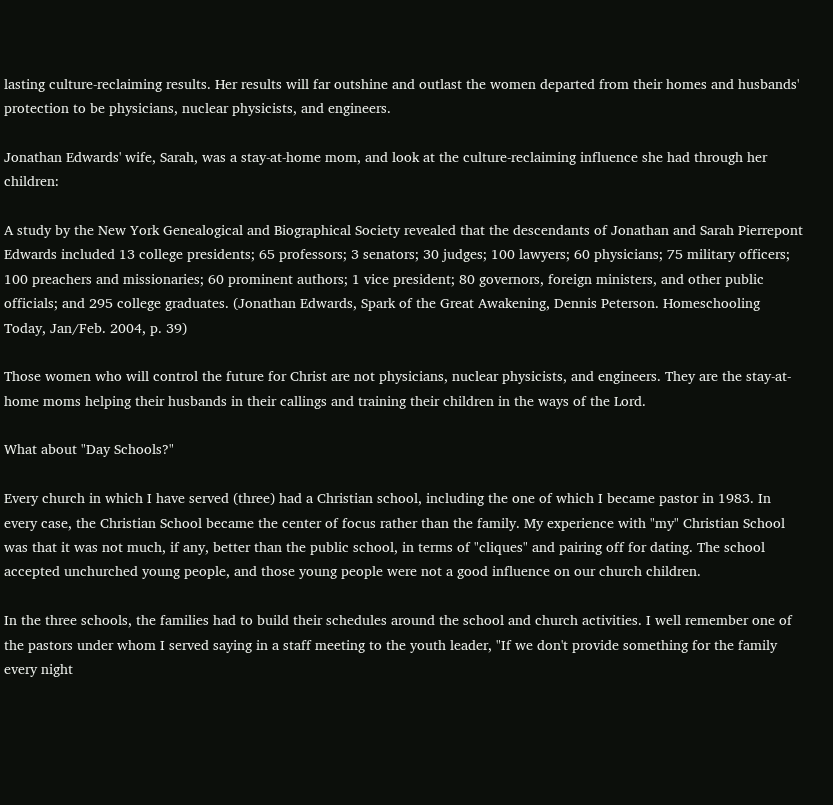lasting culture-reclaiming results. Her results will far outshine and outlast the women departed from their homes and husbands' protection to be physicians, nuclear physicists, and engineers.

Jonathan Edwards' wife, Sarah, was a stay-at-home mom, and look at the culture-reclaiming influence she had through her children:

A study by the New York Genealogical and Biographical Society revealed that the descendants of Jonathan and Sarah Pierrepont Edwards included 13 college presidents; 65 professors; 3 senators; 30 judges; 100 lawyers; 60 physicians; 75 military officers; 100 preachers and missionaries; 60 prominent authors; 1 vice president; 80 governors, foreign ministers, and other public officials; and 295 college graduates. (Jonathan Edwards, Spark of the Great Awakening, Dennis Peterson. Homeschooling Today, Jan/Feb. 2004, p. 39)

Those women who will control the future for Christ are not physicians, nuclear physicists, and engineers. They are the stay-at-home moms helping their husbands in their callings and training their children in the ways of the Lord.

What about "Day Schools?"

Every church in which I have served (three) had a Christian school, including the one of which I became pastor in 1983. In every case, the Christian School became the center of focus rather than the family. My experience with "my" Christian School was that it was not much, if any, better than the public school, in terms of "cliques" and pairing off for dating. The school accepted unchurched young people, and those young people were not a good influence on our church children.

In the three schools, the families had to build their schedules around the school and church activities. I well remember one of the pastors under whom I served saying in a staff meeting to the youth leader, "If we don't provide something for the family every night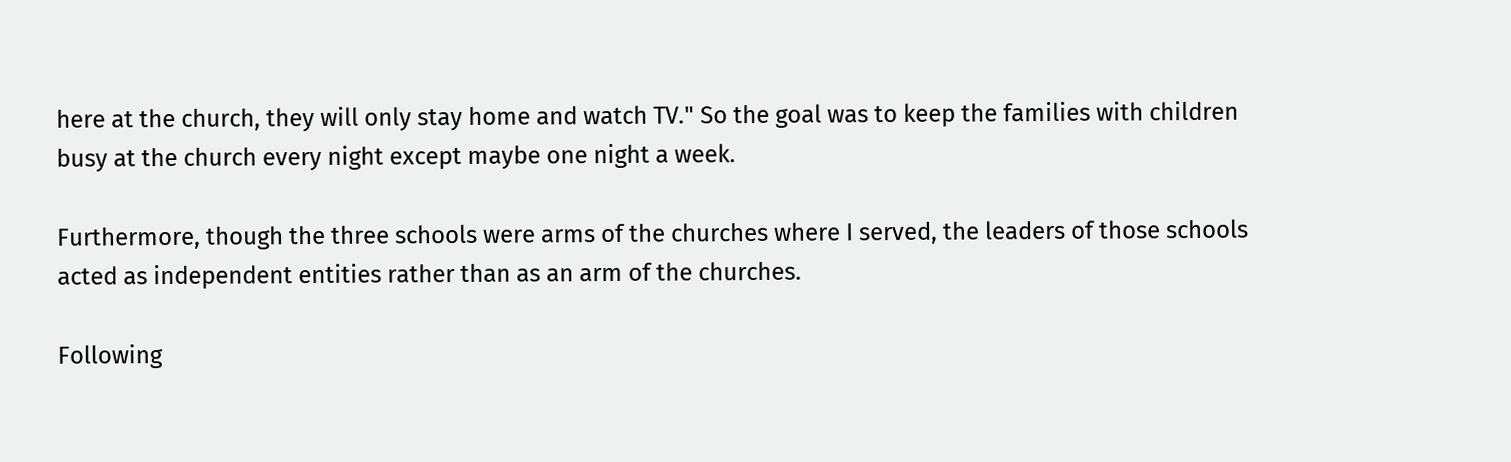here at the church, they will only stay home and watch TV." So the goal was to keep the families with children busy at the church every night except maybe one night a week.

Furthermore, though the three schools were arms of the churches where I served, the leaders of those schools acted as independent entities rather than as an arm of the churches.

Following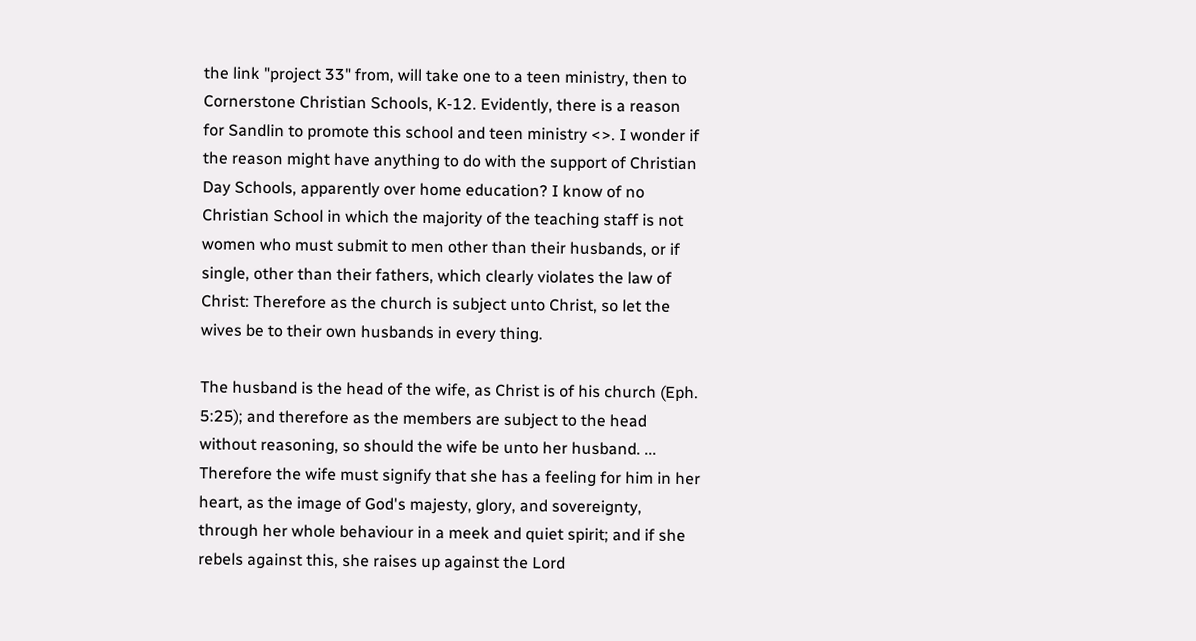the link "project 33" from, will take one to a teen ministry, then to Cornerstone Christian Schools, K-12. Evidently, there is a reason for Sandlin to promote this school and teen ministry <>. I wonder if the reason might have anything to do with the support of Christian Day Schools, apparently over home education? I know of no Christian School in which the majority of the teaching staff is not women who must submit to men other than their husbands, or if single, other than their fathers, which clearly violates the law of Christ: Therefore as the church is subject unto Christ, so let the wives be to their own husbands in every thing.

The husband is the head of the wife, as Christ is of his church (Eph. 5:25); and therefore as the members are subject to the head without reasoning, so should the wife be unto her husband. ... Therefore the wife must signify that she has a feeling for him in her heart, as the image of God's majesty, glory, and sovereignty, through her whole behaviour in a meek and quiet spirit; and if she rebels against this, she raises up against the Lord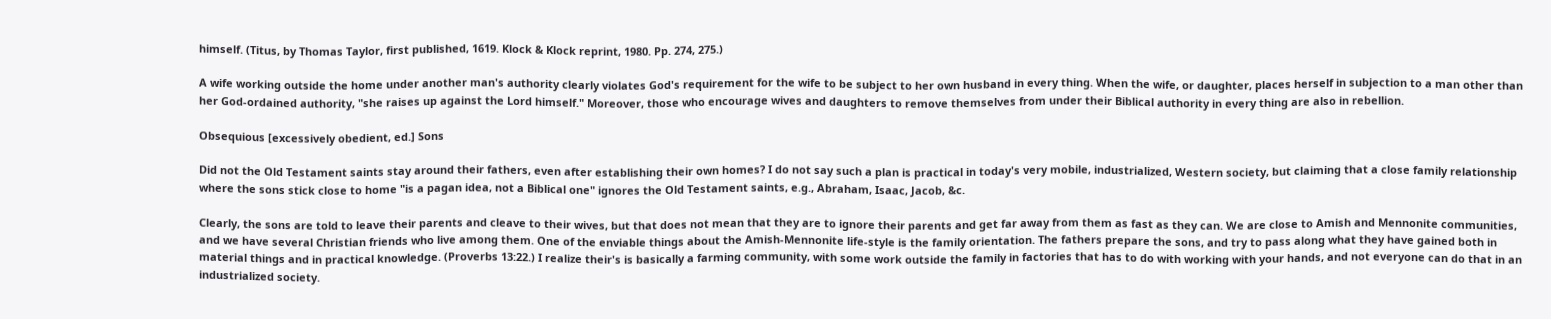himself. (Titus, by Thomas Taylor, first published, 1619. Klock & Klock reprint, 1980. Pp. 274, 275.)

A wife working outside the home under another man's authority clearly violates God's requirement for the wife to be subject to her own husband in every thing. When the wife, or daughter, places herself in subjection to a man other than her God-ordained authority, "she raises up against the Lord himself." Moreover, those who encourage wives and daughters to remove themselves from under their Biblical authority in every thing are also in rebellion.

Obsequious [excessively obedient, ed.] Sons

Did not the Old Testament saints stay around their fathers, even after establishing their own homes? I do not say such a plan is practical in today's very mobile, industrialized, Western society, but claiming that a close family relationship where the sons stick close to home "is a pagan idea, not a Biblical one" ignores the Old Testament saints, e.g., Abraham, Isaac, Jacob, &c.

Clearly, the sons are told to leave their parents and cleave to their wives, but that does not mean that they are to ignore their parents and get far away from them as fast as they can. We are close to Amish and Mennonite communities, and we have several Christian friends who live among them. One of the enviable things about the Amish-Mennonite life-style is the family orientation. The fathers prepare the sons, and try to pass along what they have gained both in material things and in practical knowledge. (Proverbs 13:22.) I realize their's is basically a farming community, with some work outside the family in factories that has to do with working with your hands, and not everyone can do that in an industrialized society.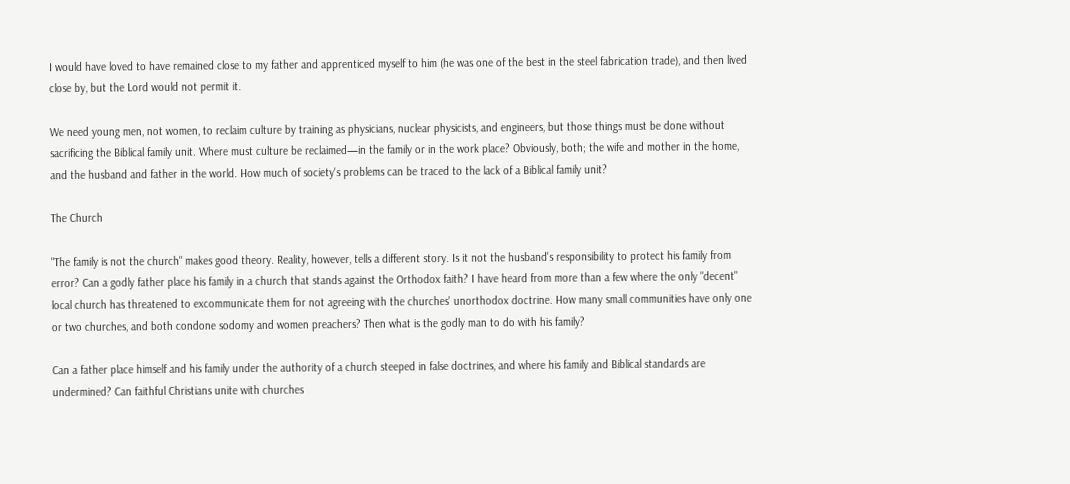I would have loved to have remained close to my father and apprenticed myself to him (he was one of the best in the steel fabrication trade), and then lived close by, but the Lord would not permit it.

We need young men, not women, to reclaim culture by training as physicians, nuclear physicists, and engineers, but those things must be done without sacrificing the Biblical family unit. Where must culture be reclaimed—in the family or in the work place? Obviously, both; the wife and mother in the home, and the husband and father in the world. How much of society's problems can be traced to the lack of a Biblical family unit?

The Church

"The family is not the church" makes good theory. Reality, however, tells a different story. Is it not the husband's responsibility to protect his family from error? Can a godly father place his family in a church that stands against the Orthodox faith? I have heard from more than a few where the only "decent" local church has threatened to excommunicate them for not agreeing with the churches' unorthodox doctrine. How many small communities have only one or two churches, and both condone sodomy and women preachers? Then what is the godly man to do with his family?

Can a father place himself and his family under the authority of a church steeped in false doctrines, and where his family and Biblical standards are undermined? Can faithful Christians unite with churches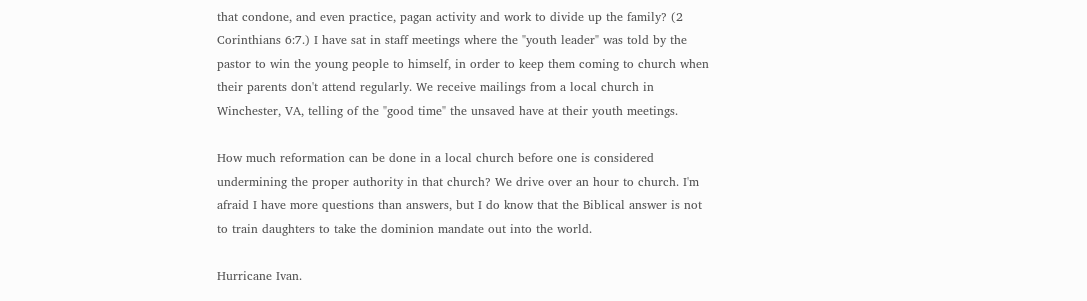that condone, and even practice, pagan activity and work to divide up the family? (2 Corinthians 6:7.) I have sat in staff meetings where the "youth leader" was told by the pastor to win the young people to himself, in order to keep them coming to church when their parents don't attend regularly. We receive mailings from a local church in Winchester, VA, telling of the "good time" the unsaved have at their youth meetings.

How much reformation can be done in a local church before one is considered undermining the proper authority in that church? We drive over an hour to church. I'm afraid I have more questions than answers, but I do know that the Biblical answer is not to train daughters to take the dominion mandate out into the world.

Hurricane Ivan.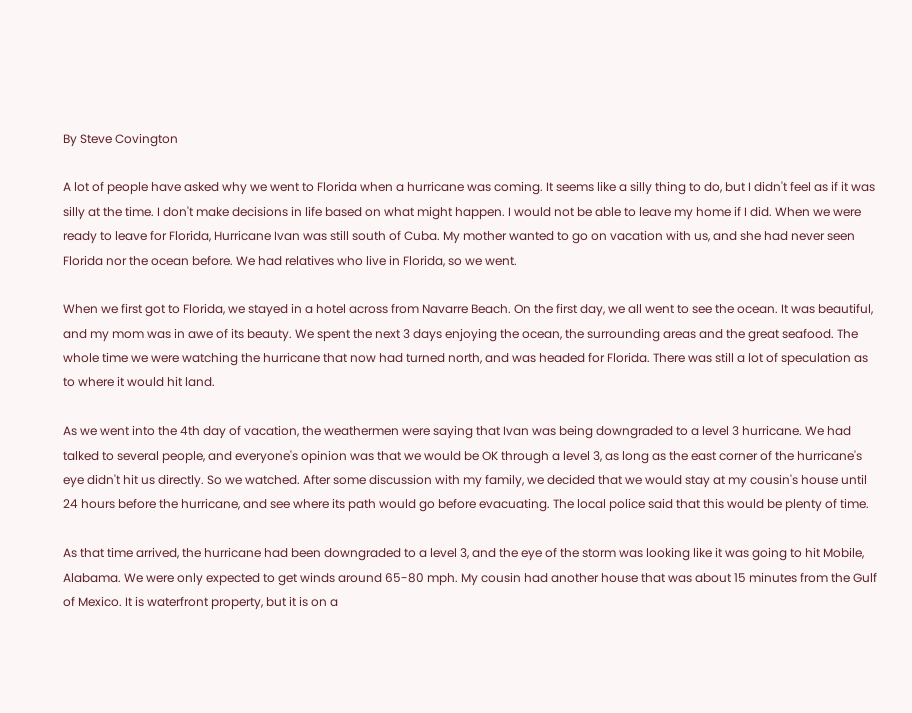By Steve Covington

A lot of people have asked why we went to Florida when a hurricane was coming. It seems like a silly thing to do, but I didn't feel as if it was silly at the time. I don't make decisions in life based on what might happen. I would not be able to leave my home if I did. When we were ready to leave for Florida, Hurricane Ivan was still south of Cuba. My mother wanted to go on vacation with us, and she had never seen Florida nor the ocean before. We had relatives who live in Florida, so we went.

When we first got to Florida, we stayed in a hotel across from Navarre Beach. On the first day, we all went to see the ocean. It was beautiful, and my mom was in awe of its beauty. We spent the next 3 days enjoying the ocean, the surrounding areas and the great seafood. The whole time we were watching the hurricane that now had turned north, and was headed for Florida. There was still a lot of speculation as to where it would hit land.

As we went into the 4th day of vacation, the weathermen were saying that Ivan was being downgraded to a level 3 hurricane. We had talked to several people, and everyone's opinion was that we would be OK through a level 3, as long as the east corner of the hurricane's eye didn't hit us directly. So we watched. After some discussion with my family, we decided that we would stay at my cousin's house until 24 hours before the hurricane, and see where its path would go before evacuating. The local police said that this would be plenty of time.

As that time arrived, the hurricane had been downgraded to a level 3, and the eye of the storm was looking like it was going to hit Mobile, Alabama. We were only expected to get winds around 65-80 mph. My cousin had another house that was about 15 minutes from the Gulf of Mexico. It is waterfront property, but it is on a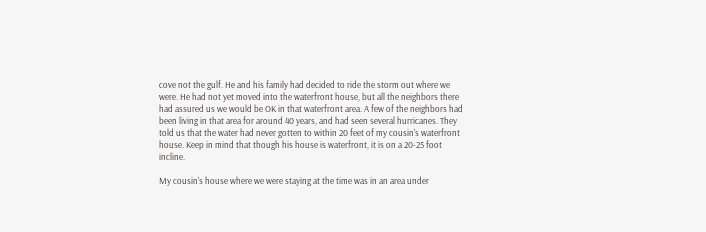cove not the gulf. He and his family had decided to ride the storm out where we were. He had not yet moved into the waterfront house, but all the neighbors there had assured us we would be OK in that waterfront area. A few of the neighbors had been living in that area for around 40 years, and had seen several hurricanes. They told us that the water had never gotten to within 20 feet of my cousin's waterfront house. Keep in mind that though his house is waterfront, it is on a 20-25 foot incline.

My cousin's house where we were staying at the time was in an area under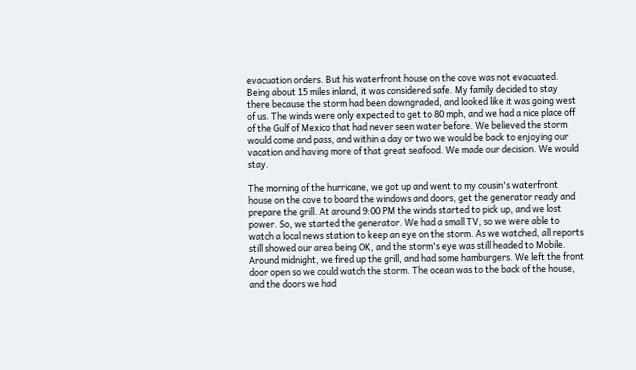evacuation orders. But his waterfront house on the cove was not evacuated. Being about 15 miles inland, it was considered safe. My family decided to stay there because the storm had been downgraded, and looked like it was going west of us. The winds were only expected to get to 80 mph, and we had a nice place off of the Gulf of Mexico that had never seen water before. We believed the storm would come and pass, and within a day or two we would be back to enjoying our vacation and having more of that great seafood. We made our decision. We would stay.

The morning of the hurricane, we got up and went to my cousin's waterfront house on the cove to board the windows and doors, get the generator ready and prepare the grill. At around 9:00 PM the winds started to pick up, and we lost power. So, we started the generator. We had a small TV, so we were able to watch a local news station to keep an eye on the storm. As we watched, all reports still showed our area being OK, and the storm's eye was still headed to Mobile. Around midnight, we fired up the grill, and had some hamburgers. We left the front door open so we could watch the storm. The ocean was to the back of the house, and the doors we had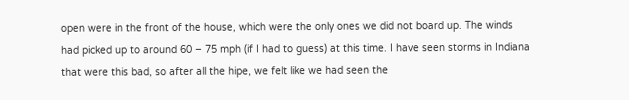open were in the front of the house, which were the only ones we did not board up. The winds had picked up to around 60 – 75 mph (if I had to guess) at this time. I have seen storms in Indiana that were this bad, so after all the hipe, we felt like we had seen the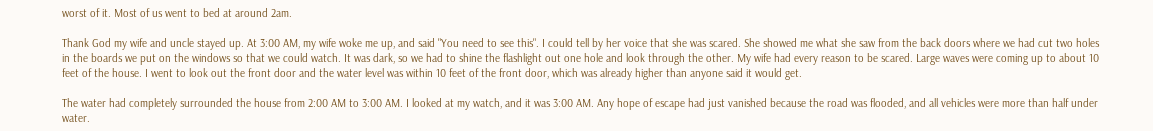worst of it. Most of us went to bed at around 2am.

Thank God my wife and uncle stayed up. At 3:00 AM, my wife woke me up, and said "You need to see this". I could tell by her voice that she was scared. She showed me what she saw from the back doors where we had cut two holes in the boards we put on the windows so that we could watch. It was dark, so we had to shine the flashlight out one hole and look through the other. My wife had every reason to be scared. Large waves were coming up to about 10 feet of the house. I went to look out the front door and the water level was within 10 feet of the front door, which was already higher than anyone said it would get.

The water had completely surrounded the house from 2:00 AM to 3:00 AM. I looked at my watch, and it was 3:00 AM. Any hope of escape had just vanished because the road was flooded, and all vehicles were more than half under water.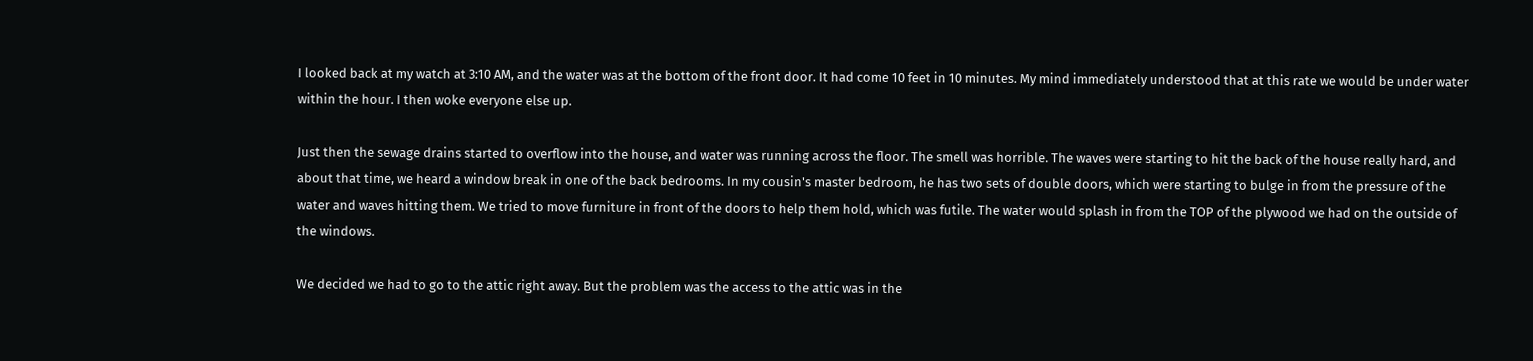I looked back at my watch at 3:10 AM, and the water was at the bottom of the front door. It had come 10 feet in 10 minutes. My mind immediately understood that at this rate we would be under water within the hour. I then woke everyone else up.

Just then the sewage drains started to overflow into the house, and water was running across the floor. The smell was horrible. The waves were starting to hit the back of the house really hard, and about that time, we heard a window break in one of the back bedrooms. In my cousin's master bedroom, he has two sets of double doors, which were starting to bulge in from the pressure of the water and waves hitting them. We tried to move furniture in front of the doors to help them hold, which was futile. The water would splash in from the TOP of the plywood we had on the outside of the windows.

We decided we had to go to the attic right away. But the problem was the access to the attic was in the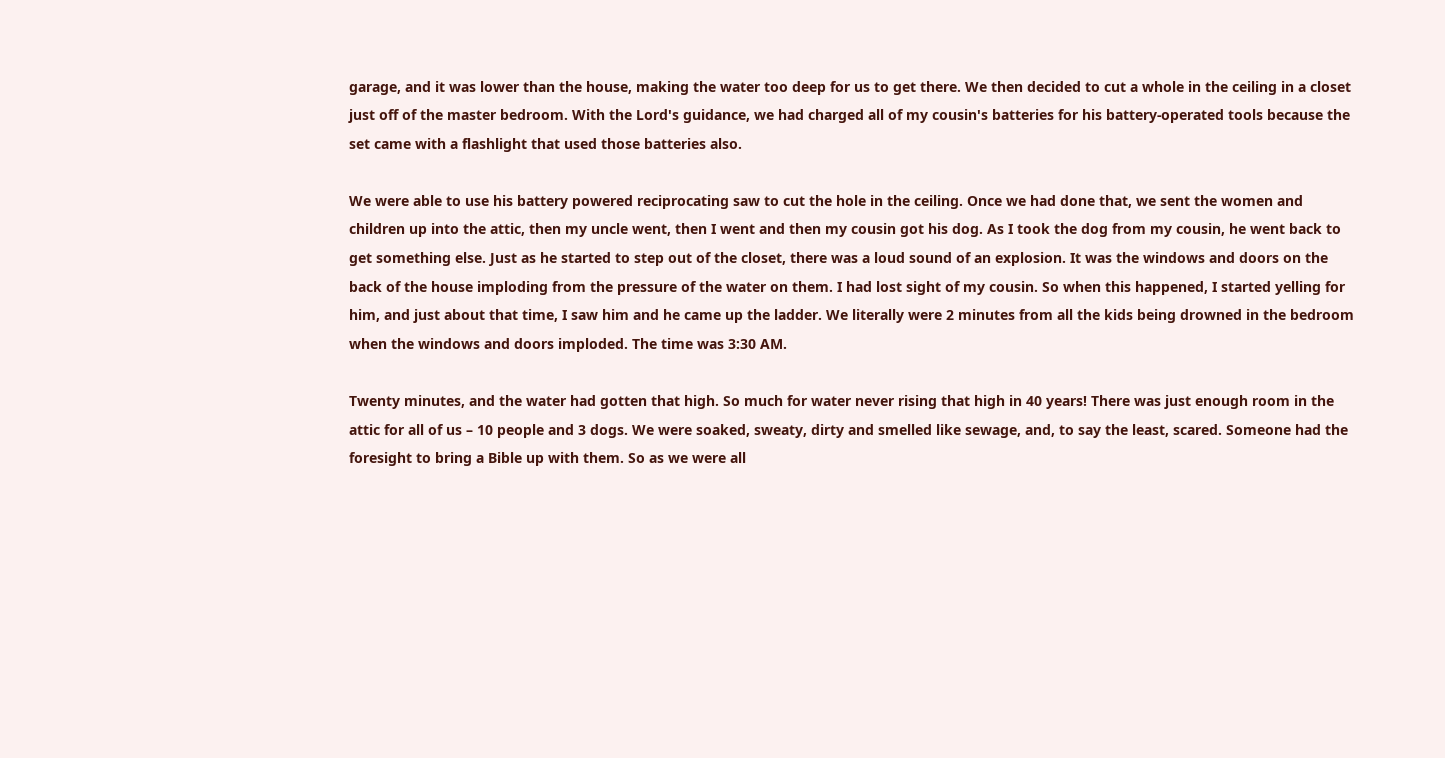garage, and it was lower than the house, making the water too deep for us to get there. We then decided to cut a whole in the ceiling in a closet just off of the master bedroom. With the Lord's guidance, we had charged all of my cousin's batteries for his battery-operated tools because the set came with a flashlight that used those batteries also.

We were able to use his battery powered reciprocating saw to cut the hole in the ceiling. Once we had done that, we sent the women and children up into the attic, then my uncle went, then I went and then my cousin got his dog. As I took the dog from my cousin, he went back to get something else. Just as he started to step out of the closet, there was a loud sound of an explosion. It was the windows and doors on the back of the house imploding from the pressure of the water on them. I had lost sight of my cousin. So when this happened, I started yelling for him, and just about that time, I saw him and he came up the ladder. We literally were 2 minutes from all the kids being drowned in the bedroom when the windows and doors imploded. The time was 3:30 AM.

Twenty minutes, and the water had gotten that high. So much for water never rising that high in 40 years! There was just enough room in the attic for all of us – 10 people and 3 dogs. We were soaked, sweaty, dirty and smelled like sewage, and, to say the least, scared. Someone had the foresight to bring a Bible up with them. So as we were all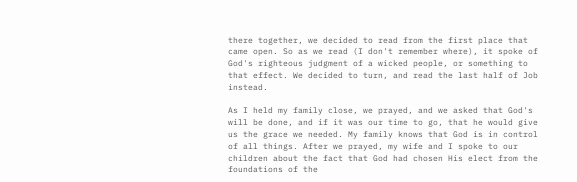there together, we decided to read from the first place that came open. So as we read (I don't remember where), it spoke of God's righteous judgment of a wicked people, or something to that effect. We decided to turn, and read the last half of Job instead.

As I held my family close, we prayed, and we asked that God's will be done, and if it was our time to go, that he would give us the grace we needed. My family knows that God is in control of all things. After we prayed, my wife and I spoke to our children about the fact that God had chosen His elect from the foundations of the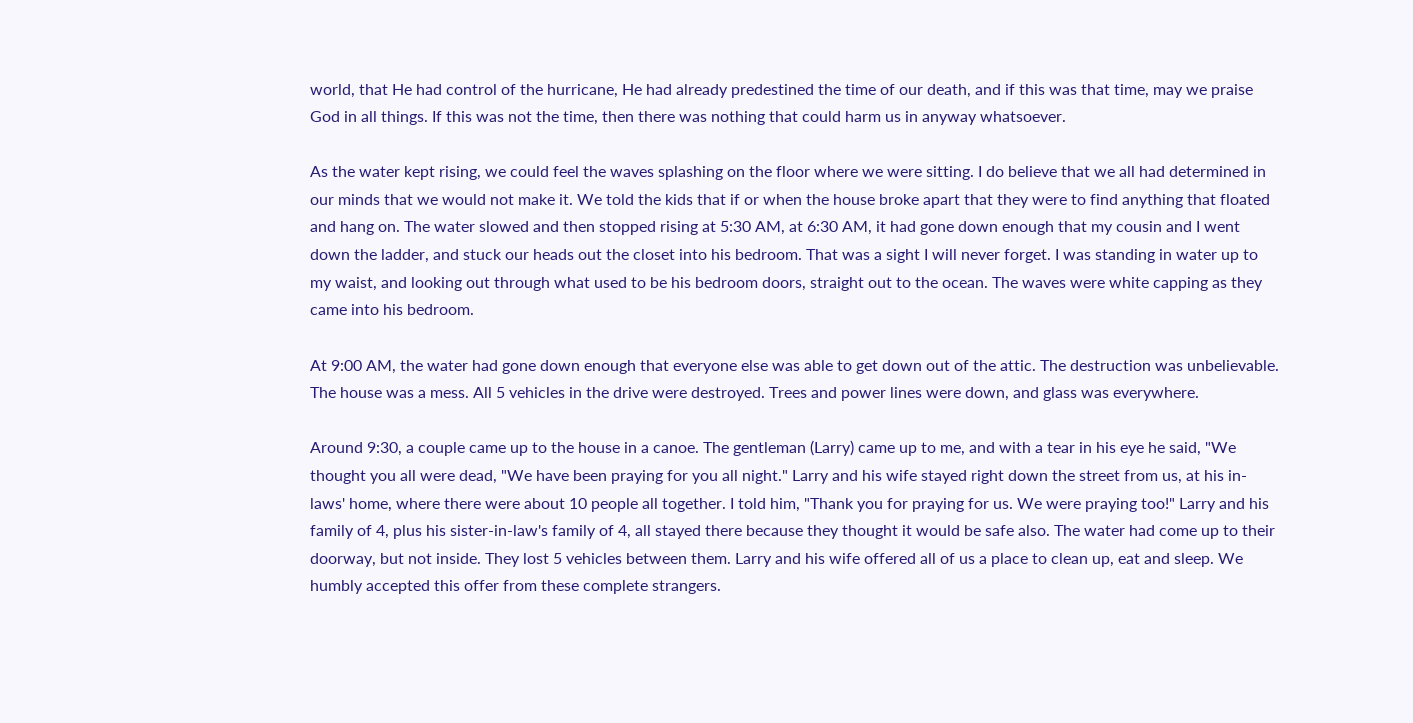world, that He had control of the hurricane, He had already predestined the time of our death, and if this was that time, may we praise God in all things. If this was not the time, then there was nothing that could harm us in anyway whatsoever.

As the water kept rising, we could feel the waves splashing on the floor where we were sitting. I do believe that we all had determined in our minds that we would not make it. We told the kids that if or when the house broke apart that they were to find anything that floated and hang on. The water slowed and then stopped rising at 5:30 AM, at 6:30 AM, it had gone down enough that my cousin and I went down the ladder, and stuck our heads out the closet into his bedroom. That was a sight I will never forget. I was standing in water up to my waist, and looking out through what used to be his bedroom doors, straight out to the ocean. The waves were white capping as they came into his bedroom.

At 9:00 AM, the water had gone down enough that everyone else was able to get down out of the attic. The destruction was unbelievable. The house was a mess. All 5 vehicles in the drive were destroyed. Trees and power lines were down, and glass was everywhere.

Around 9:30, a couple came up to the house in a canoe. The gentleman (Larry) came up to me, and with a tear in his eye he said, "We thought you all were dead, "We have been praying for you all night." Larry and his wife stayed right down the street from us, at his in-laws' home, where there were about 10 people all together. I told him, "Thank you for praying for us. We were praying too!" Larry and his family of 4, plus his sister-in-law's family of 4, all stayed there because they thought it would be safe also. The water had come up to their doorway, but not inside. They lost 5 vehicles between them. Larry and his wife offered all of us a place to clean up, eat and sleep. We humbly accepted this offer from these complete strangers.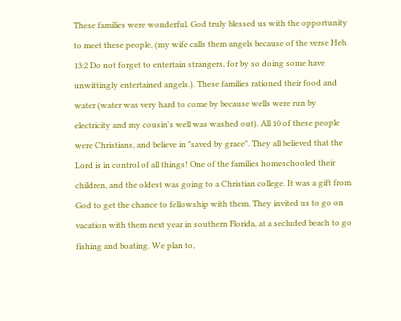These families were wonderful. God truly blessed us with the opportunity to meet these people, (my wife calls them angels because of the verse Heb. 13:2 Do not forget to entertain strangers, for by so doing some have unwittingly entertained angels.). These families rationed their food and water (water was very hard to come by because wells were run by electricity and my cousin's well was washed out). All 10 of these people were Christians, and believe in "saved by grace". They all believed that the Lord is in control of all things! One of the families homeschooled their children, and the oldest was going to a Christian college. It was a gift from God to get the chance to fellowship with them. They invited us to go on vacation with them next year in southern Florida, at a secluded beach to go fishing and boating. We plan to,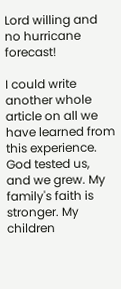Lord willing and no hurricane forecast!

I could write another whole article on all we have learned from this experience. God tested us, and we grew. My family's faith is stronger. My children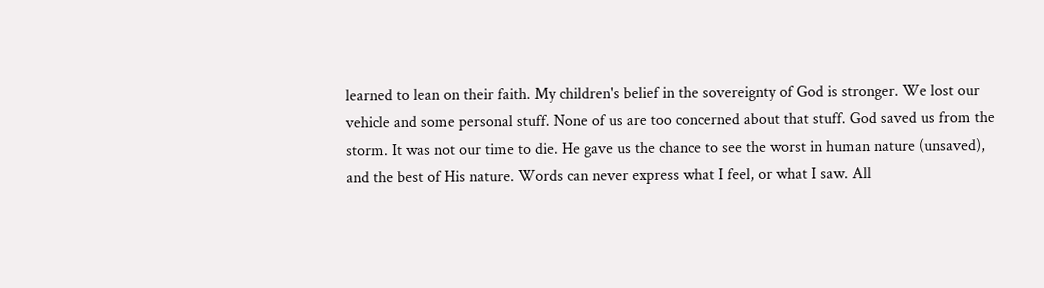learned to lean on their faith. My children's belief in the sovereignty of God is stronger. We lost our vehicle and some personal stuff. None of us are too concerned about that stuff. God saved us from the storm. It was not our time to die. He gave us the chance to see the worst in human nature (unsaved), and the best of His nature. Words can never express what I feel, or what I saw. All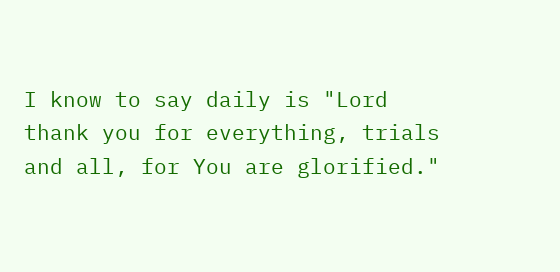I know to say daily is "Lord thank you for everything, trials and all, for You are glorified."